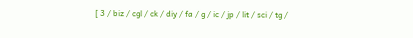[ 3 / biz / cgl / ck / diy / fa / g / ic / jp / lit / sci / tg /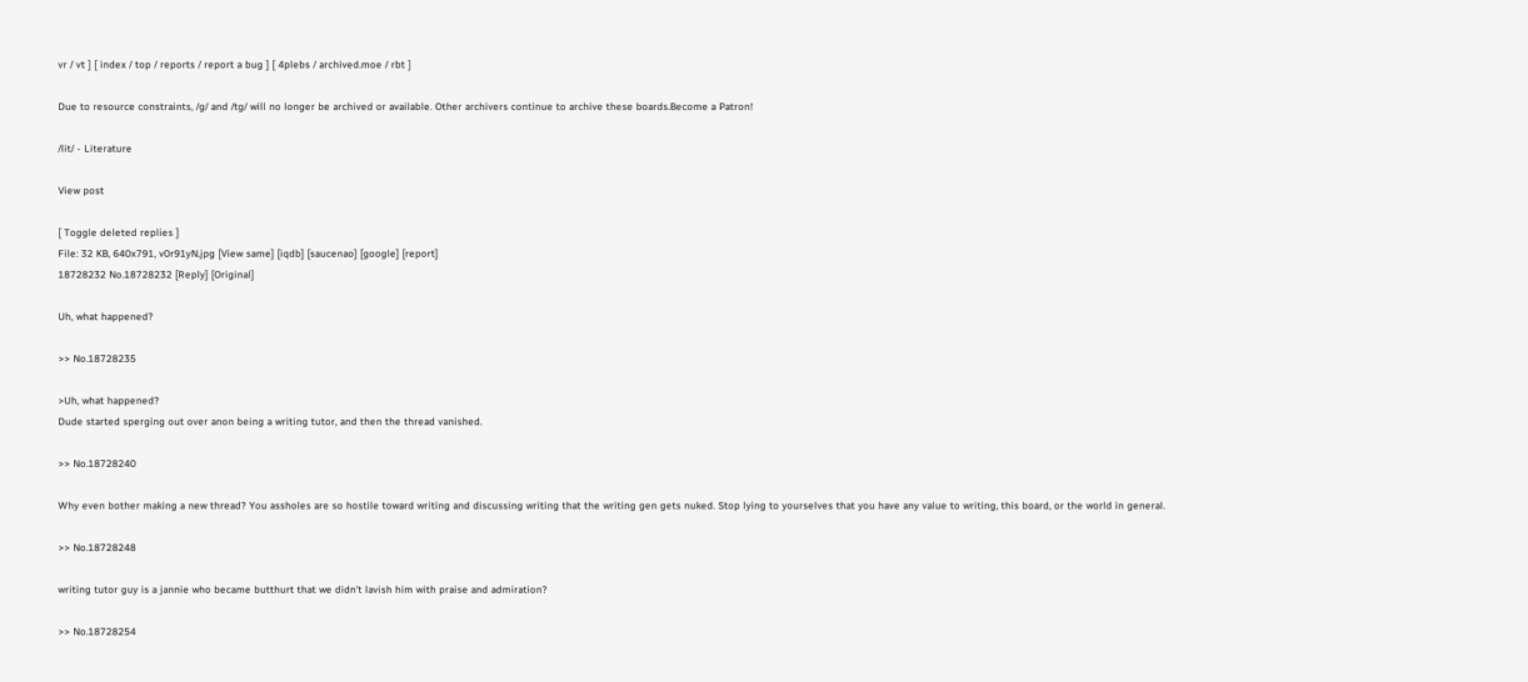vr / vt ] [ index / top / reports / report a bug ] [ 4plebs / archived.moe / rbt ]

Due to resource constraints, /g/ and /tg/ will no longer be archived or available. Other archivers continue to archive these boards.Become a Patron!

/lit/ - Literature

View post

[ Toggle deleted replies ]
File: 32 KB, 640x791, v0r91yN.jpg [View same] [iqdb] [saucenao] [google] [report]
18728232 No.18728232 [Reply] [Original]

Uh, what happened?

>> No.18728235

>Uh, what happened?
Dude started sperging out over anon being a writing tutor, and then the thread vanished.

>> No.18728240

Why even bother making a new thread? You assholes are so hostile toward writing and discussing writing that the writing gen gets nuked. Stop lying to yourselves that you have any value to writing, this board, or the world in general.

>> No.18728248

writing tutor guy is a jannie who became butthurt that we didn't lavish him with praise and admiration?

>> No.18728254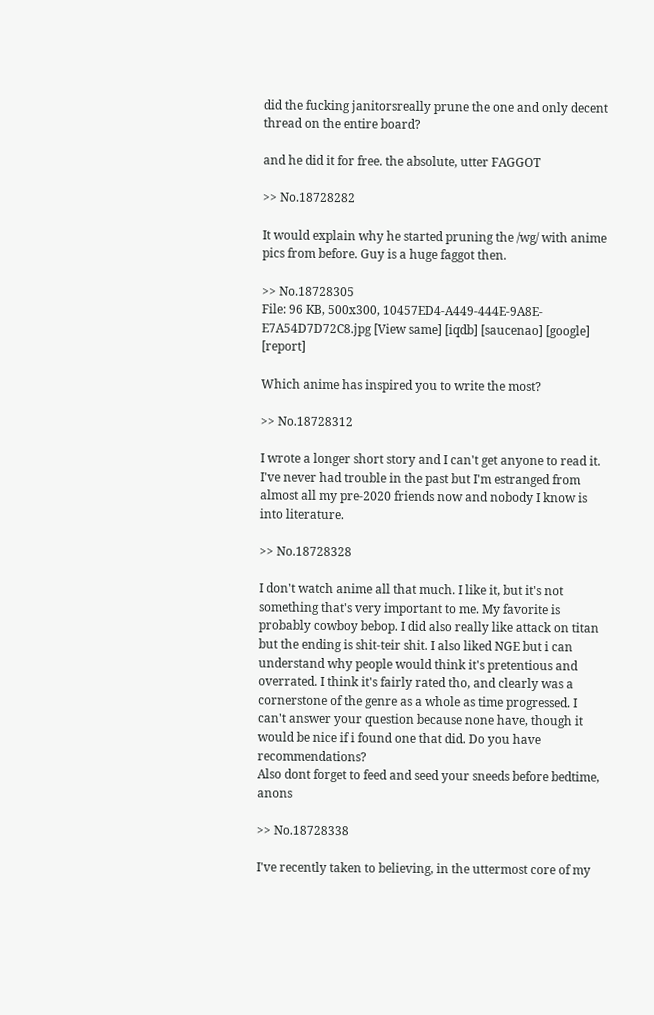did the fucking janitorsreally prune the one and only decent thread on the entire board?

and he did it for free. the absolute, utter FAGGOT

>> No.18728282

It would explain why he started pruning the /wg/ with anime pics from before. Guy is a huge faggot then.

>> No.18728305
File: 96 KB, 500x300, 10457ED4-A449-444E-9A8E-E7A54D7D72C8.jpg [View same] [iqdb] [saucenao] [google] [report]

Which anime has inspired you to write the most?

>> No.18728312

I wrote a longer short story and I can't get anyone to read it. I've never had trouble in the past but I'm estranged from almost all my pre-2020 friends now and nobody I know is into literature.

>> No.18728328

I don't watch anime all that much. I like it, but it's not something that's very important to me. My favorite is probably cowboy bebop. I did also really like attack on titan but the ending is shit-teir shit. I also liked NGE but i can understand why people would think it's pretentious and overrated. I think it's fairly rated tho, and clearly was a cornerstone of the genre as a whole as time progressed. I can't answer your question because none have, though it would be nice if i found one that did. Do you have recommendations?
Also dont forget to feed and seed your sneeds before bedtime, anons

>> No.18728338

I've recently taken to believing, in the uttermost core of my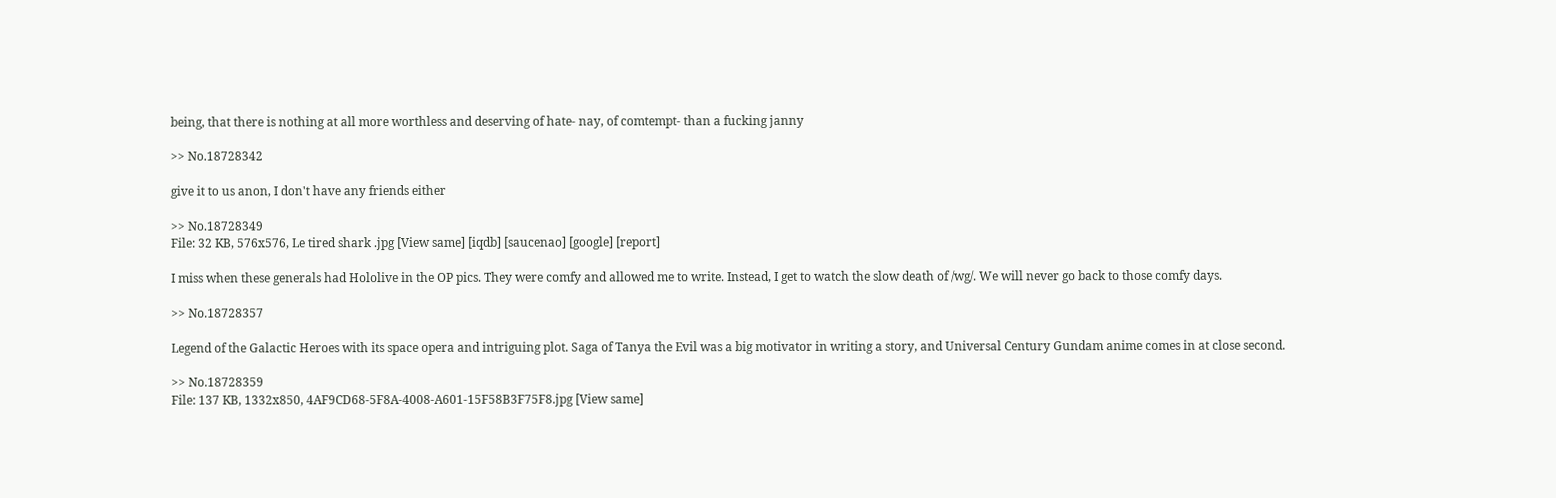being, that there is nothing at all more worthless and deserving of hate- nay, of comtempt- than a fucking janny

>> No.18728342

give it to us anon, I don't have any friends either

>> No.18728349
File: 32 KB, 576x576, Le tired shark .jpg [View same] [iqdb] [saucenao] [google] [report]

I miss when these generals had Hololive in the OP pics. They were comfy and allowed me to write. Instead, I get to watch the slow death of /wg/. We will never go back to those comfy days.

>> No.18728357

Legend of the Galactic Heroes with its space opera and intriguing plot. Saga of Tanya the Evil was a big motivator in writing a story, and Universal Century Gundam anime comes in at close second.

>> No.18728359
File: 137 KB, 1332x850, 4AF9CD68-5F8A-4008-A601-15F58B3F75F8.jpg [View same]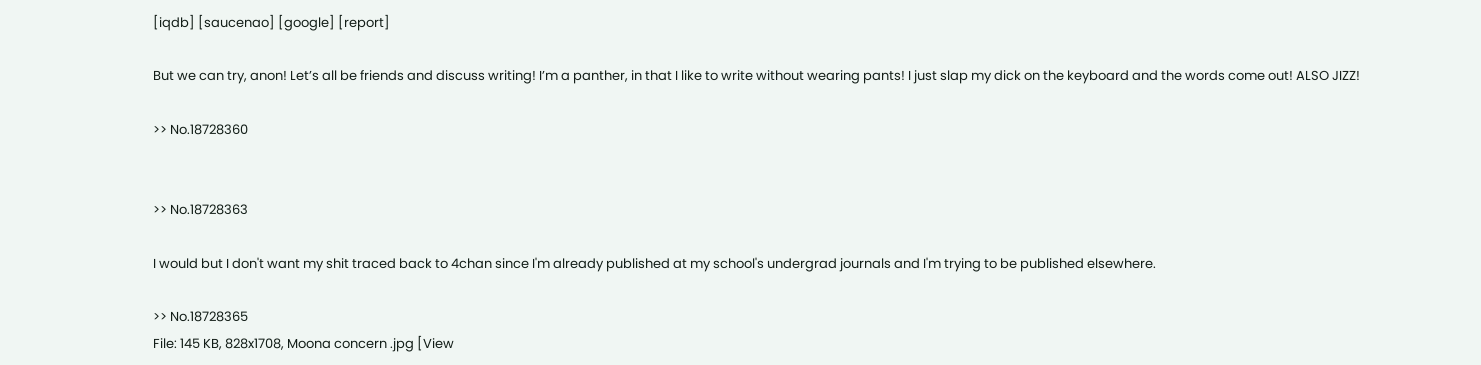[iqdb] [saucenao] [google] [report]

But we can try, anon! Let’s all be friends and discuss writing! I’m a panther, in that I like to write without wearing pants! I just slap my dick on the keyboard and the words come out! ALSO JIZZ!

>> No.18728360


>> No.18728363

I would but I don't want my shit traced back to 4chan since I'm already published at my school's undergrad journals and I'm trying to be published elsewhere.

>> No.18728365
File: 145 KB, 828x1708, Moona concern .jpg [View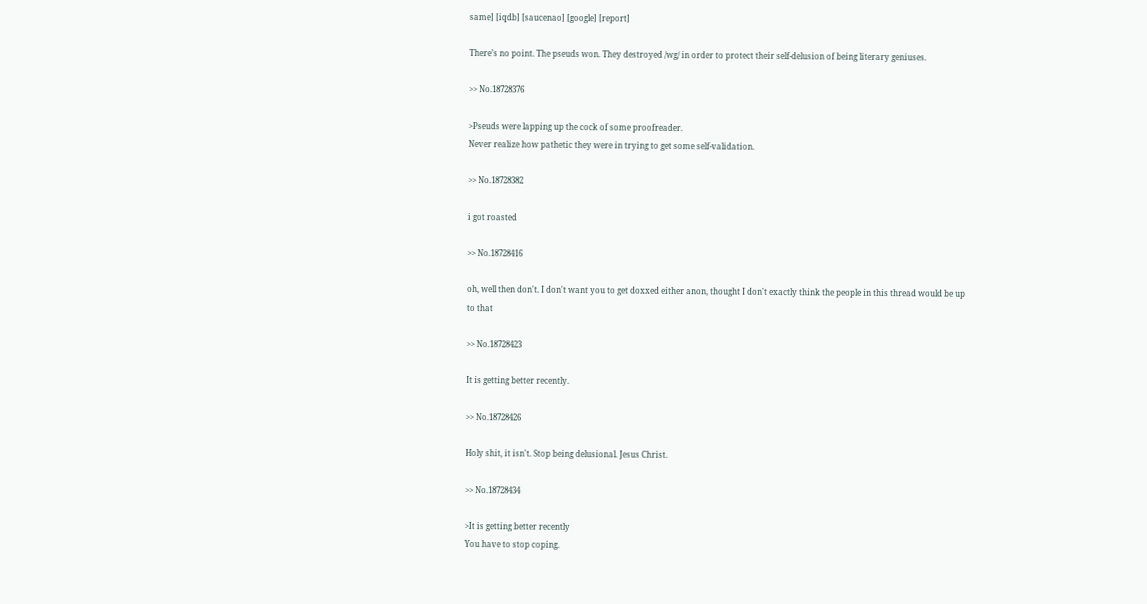same] [iqdb] [saucenao] [google] [report]

There’s no point. The pseuds won. They destroyed /wg/ in order to protect their self-delusion of being literary geniuses.

>> No.18728376

>Pseuds were lapping up the cock of some proofreader.
Never realize how pathetic they were in trying to get some self-validation.

>> No.18728382

i got roasted

>> No.18728416

oh, well then don't. I don't want you to get doxxed either anon, thought I don't exactly think the people in this thread would be up to that

>> No.18728423

It is getting better recently.

>> No.18728426

Holy shit, it isn't. Stop being delusional. Jesus Christ.

>> No.18728434

>It is getting better recently
You have to stop coping.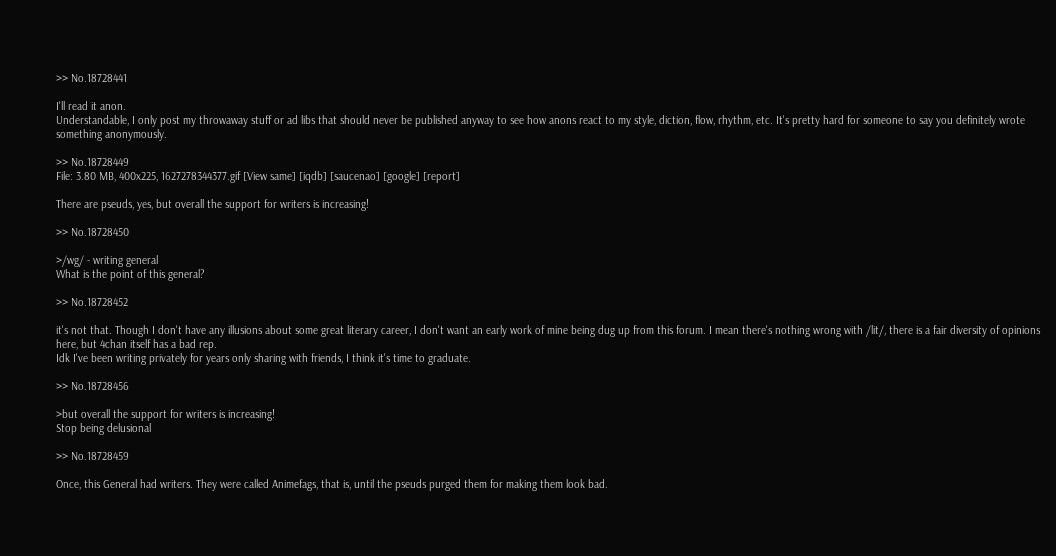>> No.18728441

I'll read it anon.
Understandable, I only post my throwaway stuff or ad libs that should never be published anyway to see how anons react to my style, diction, flow, rhythm, etc. It's pretty hard for someone to say you definitely wrote something anonymously.

>> No.18728449
File: 3.80 MB, 400x225, 1627278344377.gif [View same] [iqdb] [saucenao] [google] [report]

There are pseuds, yes, but overall the support for writers is increasing!

>> No.18728450

>/wg/ - writing general
What is the point of this general?

>> No.18728452

it's not that. Though I don't have any illusions about some great literary career, I don't want an early work of mine being dug up from this forum. I mean there's nothing wrong with /lit/, there is a fair diversity of opinions here, but 4chan itself has a bad rep.
Idk I've been writing privately for years only sharing with friends, I think it's time to graduate.

>> No.18728456

>but overall the support for writers is increasing!
Stop being delusional

>> No.18728459

Once, this General had writers. They were called Animefags, that is, until the pseuds purged them for making them look bad.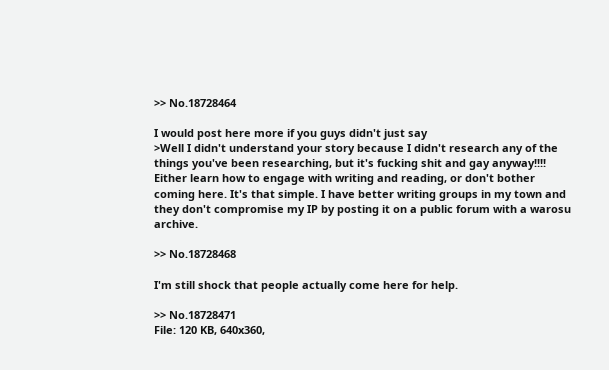>> No.18728464

I would post here more if you guys didn't just say
>Well I didn't understand your story because I didn't research any of the things you've been researching, but it's fucking shit and gay anyway!!!!
Either learn how to engage with writing and reading, or don't bother coming here. It's that simple. I have better writing groups in my town and they don't compromise my IP by posting it on a public forum with a warosu archive.

>> No.18728468

I'm still shock that people actually come here for help.

>> No.18728471
File: 120 KB, 640x360,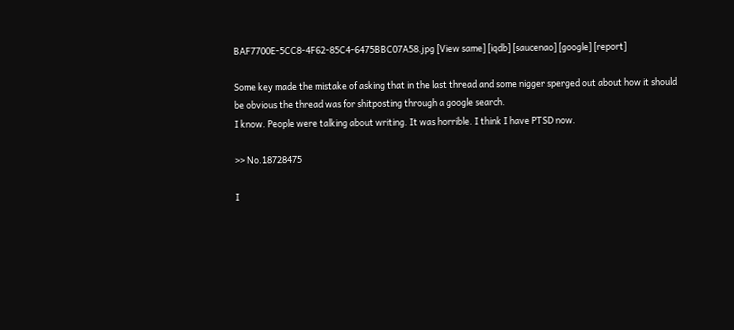BAF7700E-5CC8-4F62-85C4-6475BBC07A58.jpg [View same] [iqdb] [saucenao] [google] [report]

Some key made the mistake of asking that in the last thread and some nigger sperged out about how it should be obvious the thread was for shitposting through a google search.
I know. People were talking about writing. It was horrible. I think I have PTSD now.

>> No.18728475

I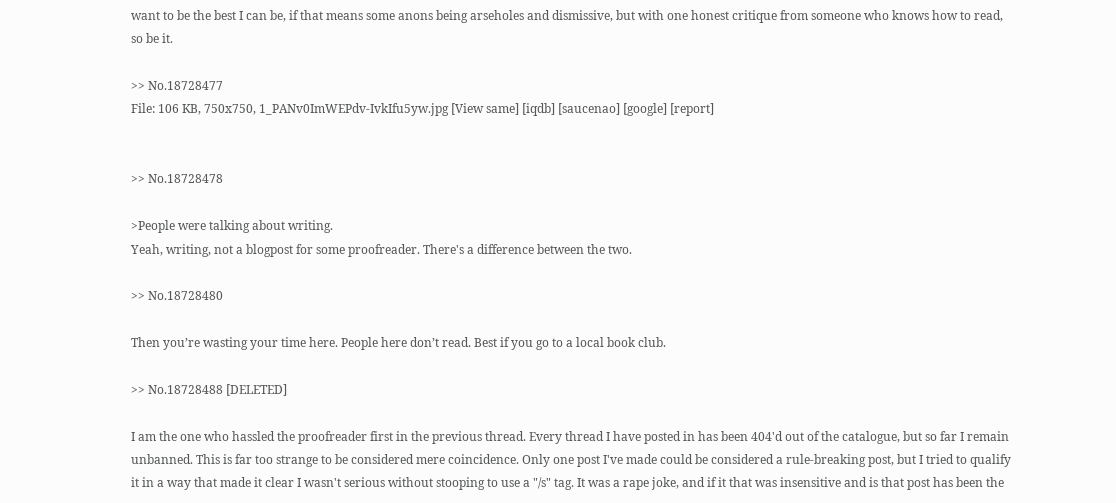want to be the best I can be, if that means some anons being arseholes and dismissive, but with one honest critique from someone who knows how to read, so be it.

>> No.18728477
File: 106 KB, 750x750, 1_PANv0ImWEPdv-IvkIfu5yw.jpg [View same] [iqdb] [saucenao] [google] [report]


>> No.18728478

>People were talking about writing.
Yeah, writing, not a blogpost for some proofreader. There's a difference between the two.

>> No.18728480

Then you’re wasting your time here. People here don’t read. Best if you go to a local book club.

>> No.18728488 [DELETED]

I am the one who hassled the proofreader first in the previous thread. Every thread I have posted in has been 404'd out of the catalogue, but so far I remain unbanned. This is far too strange to be considered mere coincidence. Only one post I've made could be considered a rule-breaking post, but I tried to qualify it in a way that made it clear I wasn't serious without stooping to use a "/s" tag. It was a rape joke, and if it that was insensitive and is that post has been the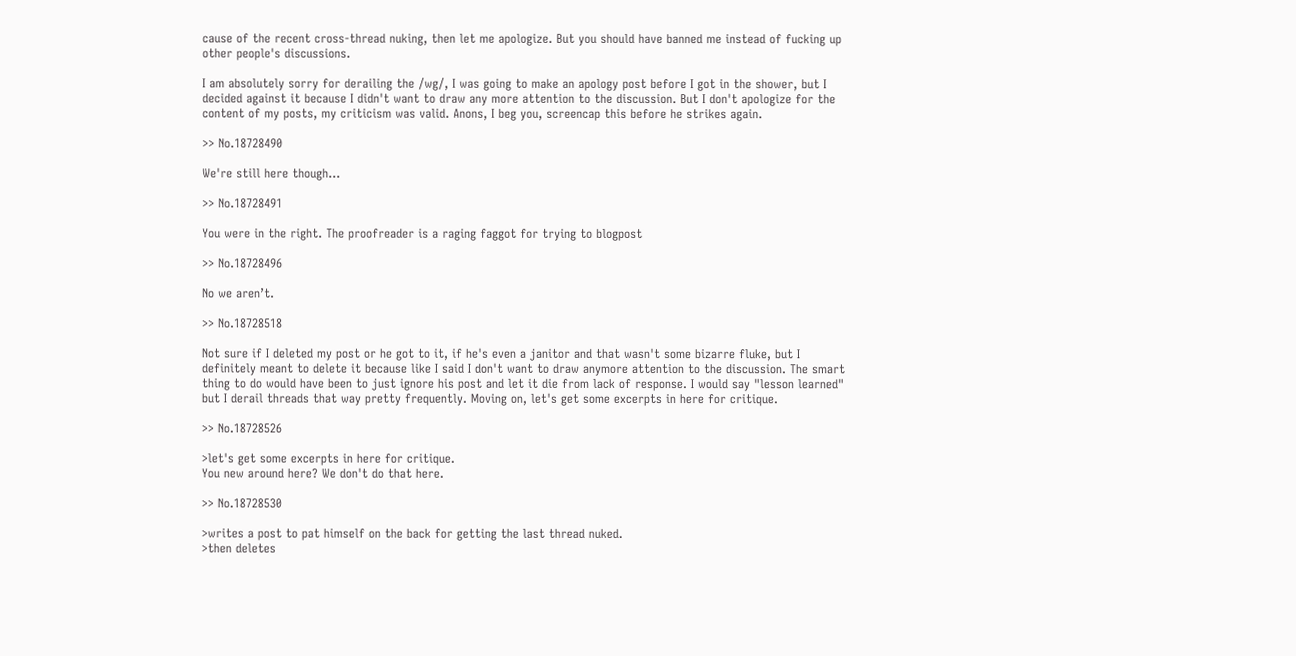cause of the recent cross-thread nuking, then let me apologize. But you should have banned me instead of fucking up other people's discussions.

I am absolutely sorry for derailing the /wg/, I was going to make an apology post before I got in the shower, but I decided against it because I didn't want to draw any more attention to the discussion. But I don't apologize for the content of my posts, my criticism was valid. Anons, I beg you, screencap this before he strikes again.

>> No.18728490

We're still here though...

>> No.18728491

You were in the right. The proofreader is a raging faggot for trying to blogpost

>> No.18728496

No we aren’t.

>> No.18728518

Not sure if I deleted my post or he got to it, if he's even a janitor and that wasn't some bizarre fluke, but I definitely meant to delete it because like I said I don't want to draw anymore attention to the discussion. The smart thing to do would have been to just ignore his post and let it die from lack of response. I would say "lesson learned" but I derail threads that way pretty frequently. Moving on, let's get some excerpts in here for critique.

>> No.18728526

>let's get some excerpts in here for critique.
You new around here? We don't do that here.

>> No.18728530

>writes a post to pat himself on the back for getting the last thread nuked.
>then deletes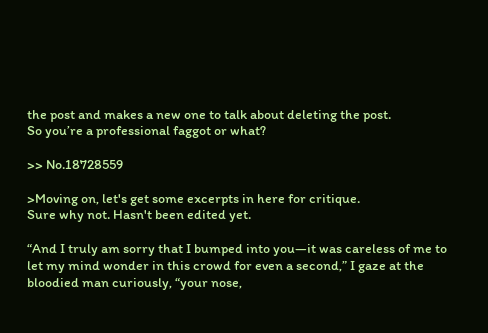the post and makes a new one to talk about deleting the post.
So you’re a professional faggot or what?

>> No.18728559

>Moving on, let's get some excerpts in here for critique.
Sure why not. Hasn't been edited yet.

“And I truly am sorry that I bumped into you—it was careless of me to let my mind wonder in this crowd for even a second,” I gaze at the bloodied man curiously, “your nose,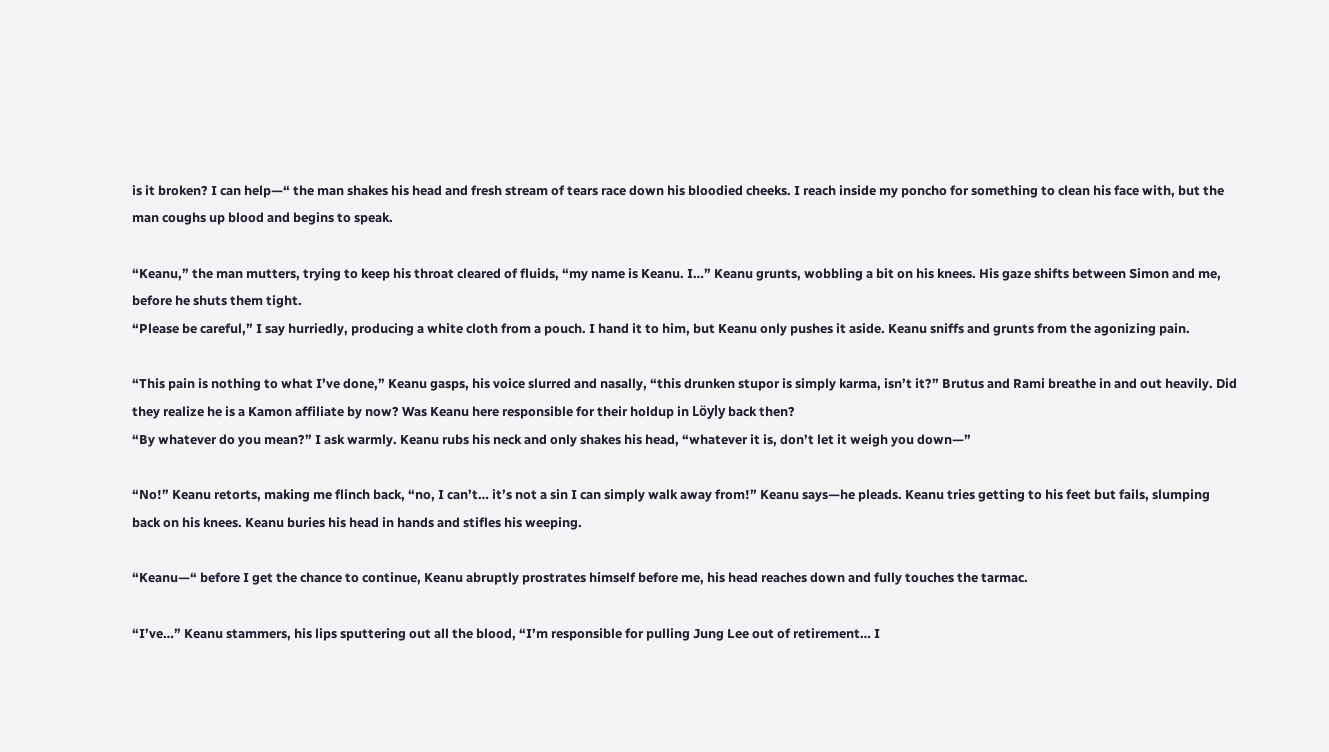is it broken? I can help—“ the man shakes his head and fresh stream of tears race down his bloodied cheeks. I reach inside my poncho for something to clean his face with, but the man coughs up blood and begins to speak.

“Keanu,” the man mutters, trying to keep his throat cleared of fluids, “my name is Keanu. I…” Keanu grunts, wobbling a bit on his knees. His gaze shifts between Simon and me, before he shuts them tight.
“Please be careful,” I say hurriedly, producing a white cloth from a pouch. I hand it to him, but Keanu only pushes it aside. Keanu sniffs and grunts from the agonizing pain.

“This pain is nothing to what I’ve done,” Keanu gasps, his voice slurred and nasally, “this drunken stupor is simply karma, isn’t it?” Brutus and Rami breathe in and out heavily. Did they realize he is a Kamon affiliate by now? Was Keanu here responsible for their holdup in Löyly back then?
“By whatever do you mean?” I ask warmly. Keanu rubs his neck and only shakes his head, “whatever it is, don’t let it weigh you down—”

“No!” Keanu retorts, making me flinch back, “no, I can’t… it’s not a sin I can simply walk away from!” Keanu says—he pleads. Keanu tries getting to his feet but fails, slumping back on his knees. Keanu buries his head in hands and stifles his weeping.

“Keanu—“ before I get the chance to continue, Keanu abruptly prostrates himself before me, his head reaches down and fully touches the tarmac.

“I’ve…” Keanu stammers, his lips sputtering out all the blood, “I’m responsible for pulling Jung Lee out of retirement… I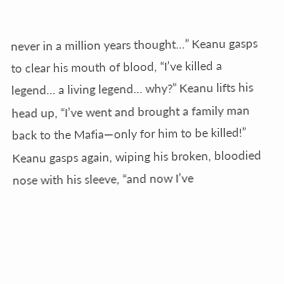never in a million years thought…” Keanu gasps to clear his mouth of blood, “I’ve killed a legend… a living legend… why?” Keanu lifts his head up, “I’ve went and brought a family man back to the Mafia—only for him to be killed!” Keanu gasps again, wiping his broken, bloodied nose with his sleeve, “and now I’ve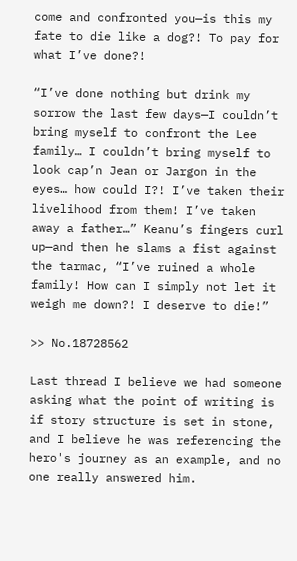come and confronted you—is this my fate to die like a dog?! To pay for what I’ve done?!

“I’ve done nothing but drink my sorrow the last few days—I couldn’t bring myself to confront the Lee family… I couldn’t bring myself to look cap’n Jean or Jargon in the eyes… how could I?! I’ve taken their livelihood from them! I’ve taken away a father…” Keanu’s fingers curl up—and then he slams a fist against the tarmac, “I’ve ruined a whole family! How can I simply not let it weigh me down?! I deserve to die!”

>> No.18728562

Last thread I believe we had someone asking what the point of writing is if story structure is set in stone, and I believe he was referencing the hero's journey as an example, and no one really answered him.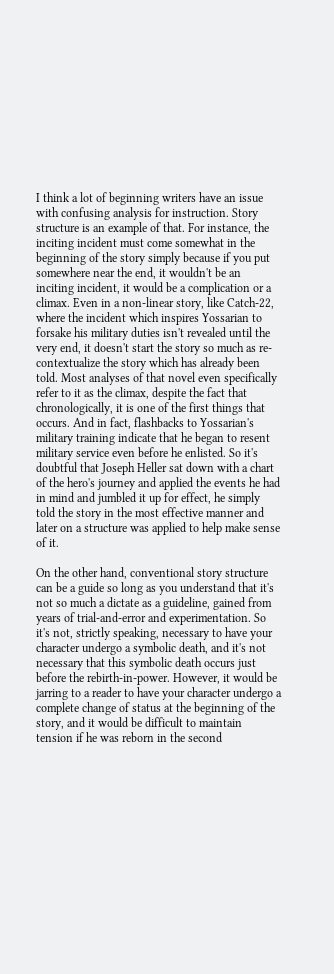I think a lot of beginning writers have an issue with confusing analysis for instruction. Story structure is an example of that. For instance, the inciting incident must come somewhat in the beginning of the story simply because if you put somewhere near the end, it wouldn't be an inciting incident, it would be a complication or a climax. Even in a non-linear story, like Catch-22, where the incident which inspires Yossarian to forsake his military duties isn't revealed until the very end, it doesn't start the story so much as re-contextualize the story which has already been told. Most analyses of that novel even specifically refer to it as the climax, despite the fact that chronologically, it is one of the first things that occurs. And in fact, flashbacks to Yossarian's military training indicate that he began to resent military service even before he enlisted. So it's doubtful that Joseph Heller sat down with a chart of the hero's journey and applied the events he had in mind and jumbled it up for effect, he simply told the story in the most effective manner and later on a structure was applied to help make sense of it.

On the other hand, conventional story structure can be a guide so long as you understand that it's not so much a dictate as a guideline, gained from years of trial-and-error and experimentation. So it's not, strictly speaking, necessary to have your character undergo a symbolic death, and it's not necessary that this symbolic death occurs just before the rebirth-in-power. However, it would be jarring to a reader to have your character undergo a complete change of status at the beginning of the story, and it would be difficult to maintain tension if he was reborn in the second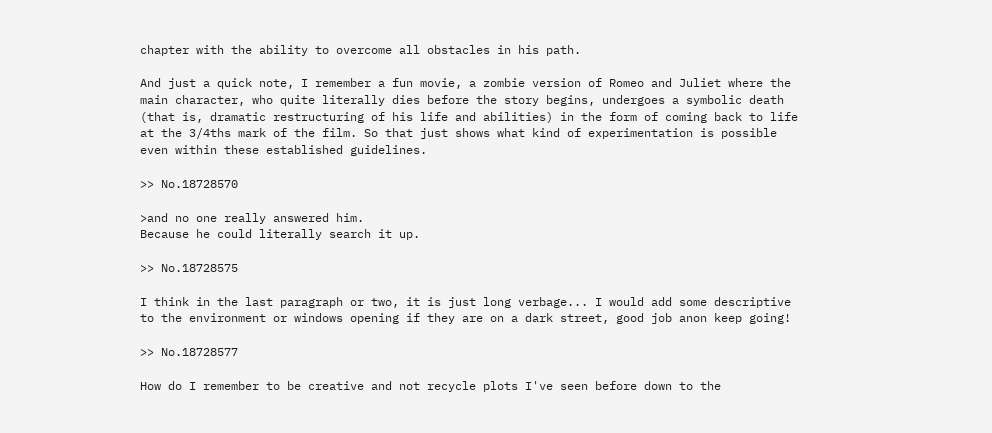chapter with the ability to overcome all obstacles in his path.

And just a quick note, I remember a fun movie, a zombie version of Romeo and Juliet where the main character, who quite literally dies before the story begins, undergoes a symbolic death (that is, dramatic restructuring of his life and abilities) in the form of coming back to life at the 3/4ths mark of the film. So that just shows what kind of experimentation is possible even within these established guidelines.

>> No.18728570

>and no one really answered him.
Because he could literally search it up.

>> No.18728575

I think in the last paragraph or two, it is just long verbage... I would add some descriptive to the environment or windows opening if they are on a dark street, good job anon keep going!

>> No.18728577

How do I remember to be creative and not recycle plots I've seen before down to the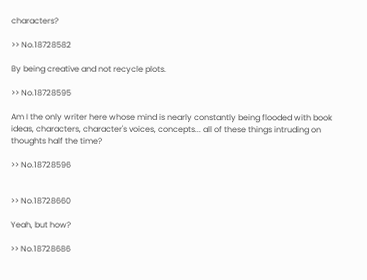characters?

>> No.18728582

By being creative and not recycle plots.

>> No.18728595

Am I the only writer here whose mind is nearly constantly being flooded with book ideas, characters, character's voices, concepts... all of these things intruding on thoughts half the time?

>> No.18728596


>> No.18728660

Yeah, but how?

>> No.18728686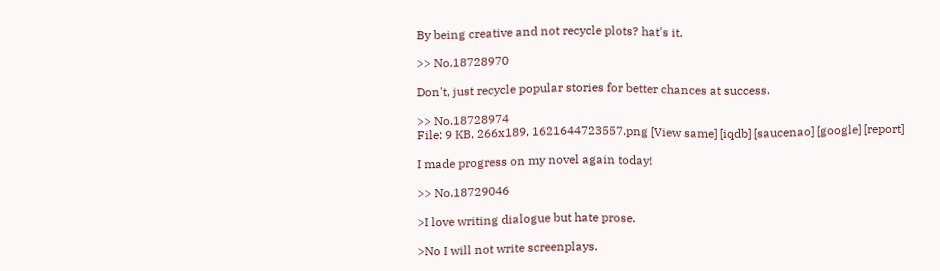By being creative and not recycle plots? hat's it.

>> No.18728970

Don't, just recycle popular stories for better chances at success.

>> No.18728974
File: 9 KB, 266x189, 1621644723557.png [View same] [iqdb] [saucenao] [google] [report]

I made progress on my novel again today!

>> No.18729046

>I love writing dialogue but hate prose.

>No I will not write screenplays.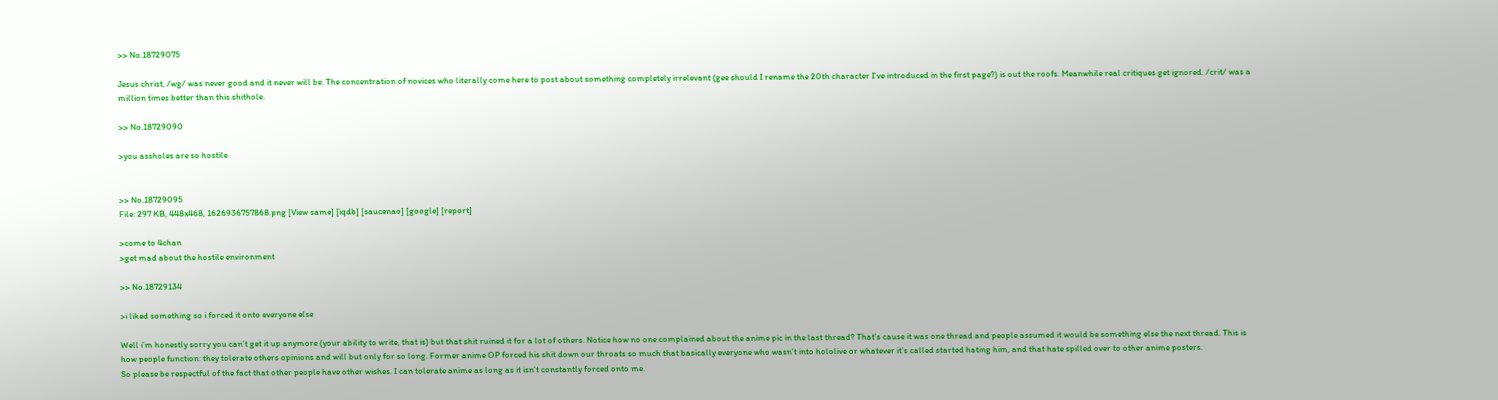>> No.18729075

Jesus christ, /wg/ was never good and it never will be. The concentration of novices who literally come here to post about something completely irrelevant (gee should I rename the 20th character I've introduced in the first page?) is out the roofs. Meanwhile real critiques get ignored. /crit/ was a million times better than this shithole.

>> No.18729090

>you assholes are so hostile


>> No.18729095
File: 297 KB, 448x468, 1626936757868.png [View same] [iqdb] [saucenao] [google] [report]

>come to 4chan
>get mad about the hostile environment

>> No.18729134

>i liked something so i forced it onto everyone else

Well i’m honestly sorry you can’t get it up anymore (your ability to write, that is) but that shit ruined it for a lot of others. Notice how no one complained about the anime pic in the last thread? That’s cause it was one thread and people assumed it would be something else the next thread. This is how people function: they tolerate others opinions and will but only for so long. Former anime OP forced his shit down our throats so much that basically everyone who wasn’t into hololive or whatever it’s called started hating him, and that hate spilled over to other anime posters.
So please be respectful of the fact that other people have other wishes. I can tolerate anime as long as it isn’t constantly forced onto me.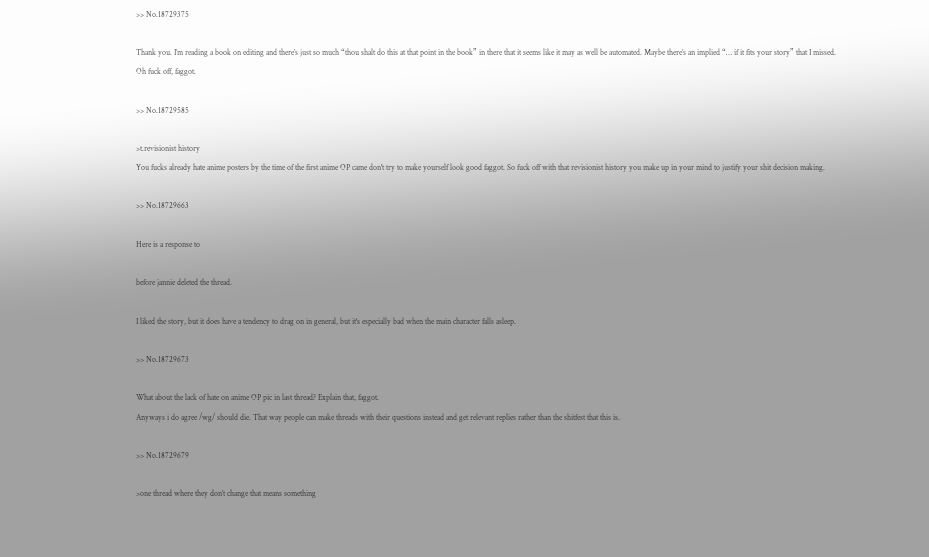>> No.18729375

Thank you. I’m reading a book on editing and there’s just so much “thou shalt do this at that point in the book” in there that it seems like it may as well be automated. Maybe there’s an implied “… if it fits your story” that I missed.
Oh fuck off, faggot.

>> No.18729585

>t.revisionist history
You fucks already hate anime posters by the time of the first anime OP came don't try to make yourself look good faggot. So fuck off with that revisionist history you make up in your mind to justify your shit decision making.

>> No.18729663

Here is a response to

before jannie deleted the thread.

I liked the story, but it does have a tendency to drag on in general, but it's especially bad when the main character falls asleep.

>> No.18729673

What about the lack of hate on anime OP pic in last thread? Explain that, faggot.
Anyways i do agree /wg/ should die. That way people can make threads with their questions instead and get relevant replies rather than the shitfest that this is.

>> No.18729679

>one thread where they don’t change that means something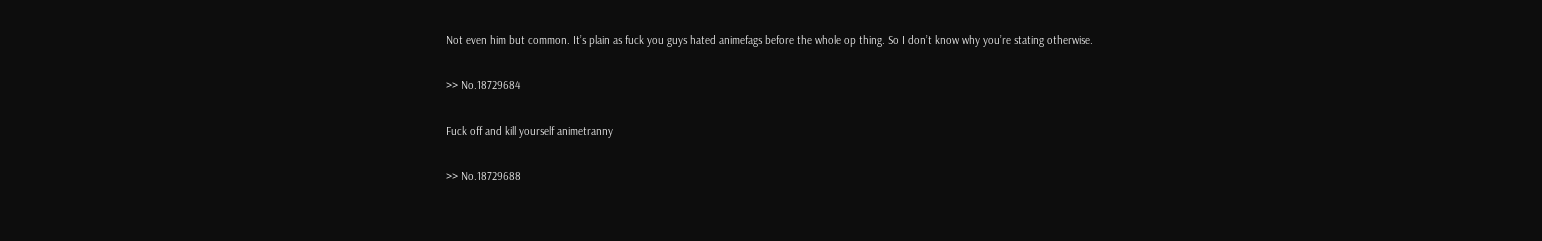Not even him but common. It’s plain as fuck you guys hated animefags before the whole op thing. So I don’t know why you’re stating otherwise.

>> No.18729684

Fuck off and kill yourself animetranny

>> No.18729688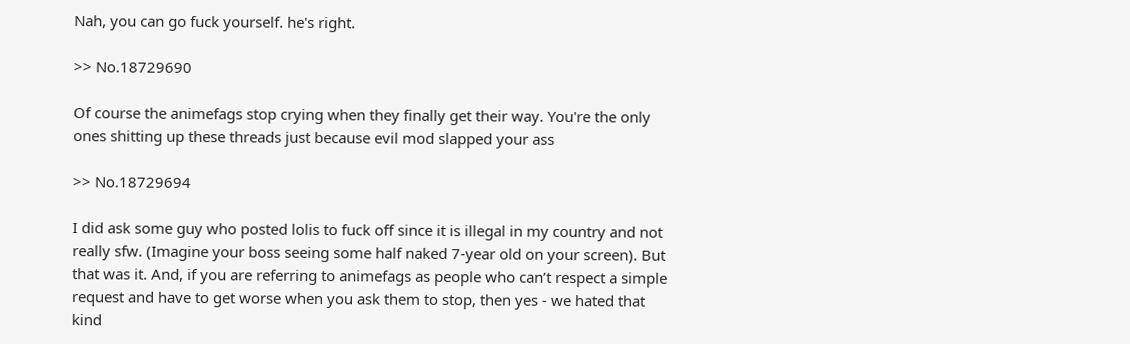Nah, you can go fuck yourself. he's right.

>> No.18729690

Of course the animefags stop crying when they finally get their way. You're the only ones shitting up these threads just because evil mod slapped your ass

>> No.18729694

I did ask some guy who posted lolis to fuck off since it is illegal in my country and not really sfw. (Imagine your boss seeing some half naked 7-year old on your screen). But that was it. And, if you are referring to animefags as people who can’t respect a simple request and have to get worse when you ask them to stop, then yes - we hated that kind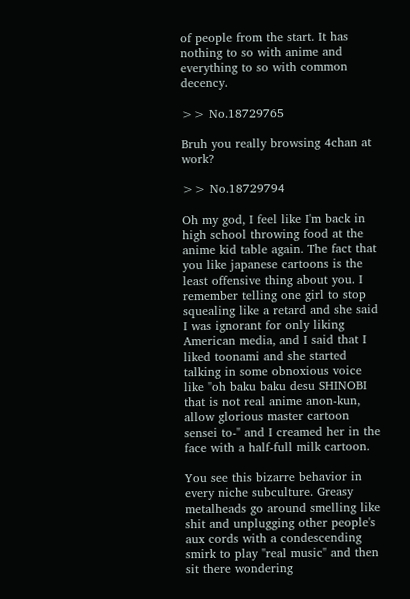of people from the start. It has nothing to so with anime and everything to so with common decency.

>> No.18729765

Bruh you really browsing 4chan at work?

>> No.18729794

Oh my god, I feel like I'm back in high school throwing food at the anime kid table again. The fact that you like japanese cartoons is the least offensive thing about you. I remember telling one girl to stop squealing like a retard and she said I was ignorant for only liking American media, and I said that I liked toonami and she started talking in some obnoxious voice like "oh baku baku desu SHINOBI that is not real anime anon-kun, allow glorious master cartoon sensei to-" and I creamed her in the face with a half-full milk cartoon.

You see this bizarre behavior in every niche subculture. Greasy metalheads go around smelling like shit and unplugging other people's aux cords with a condescending smirk to play "real music" and then sit there wondering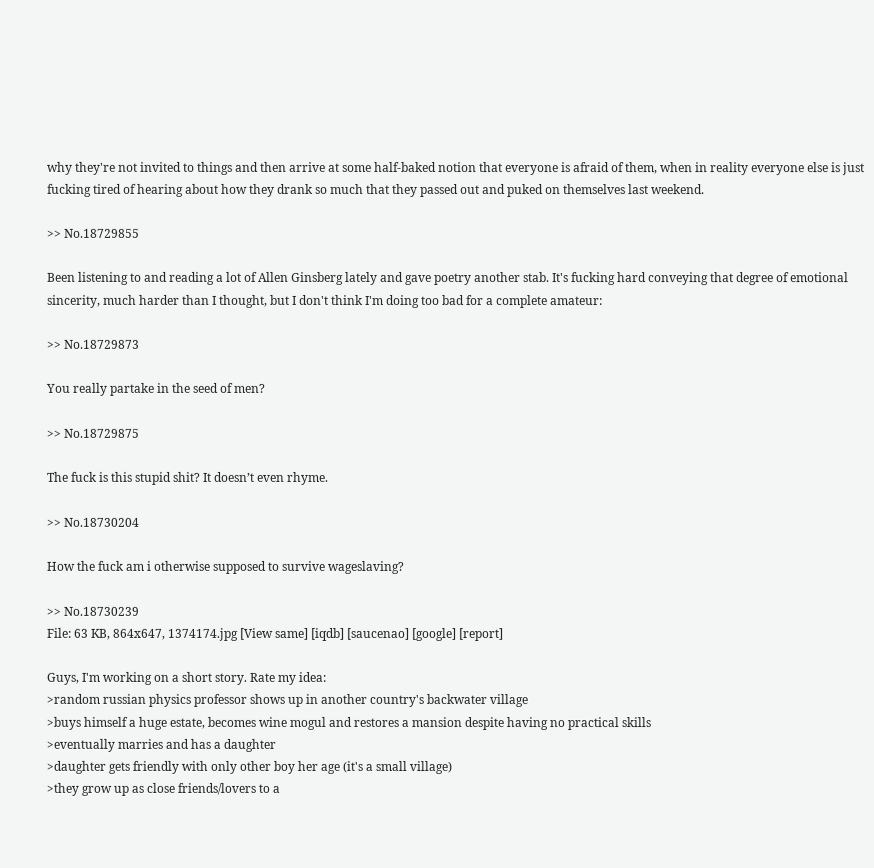why they're not invited to things and then arrive at some half-baked notion that everyone is afraid of them, when in reality everyone else is just fucking tired of hearing about how they drank so much that they passed out and puked on themselves last weekend.

>> No.18729855

Been listening to and reading a lot of Allen Ginsberg lately and gave poetry another stab. It's fucking hard conveying that degree of emotional sincerity, much harder than I thought, but I don't think I'm doing too bad for a complete amateur:

>> No.18729873

You really partake in the seed of men?

>> No.18729875

The fuck is this stupid shit? It doesn’t even rhyme.

>> No.18730204

How the fuck am i otherwise supposed to survive wageslaving?

>> No.18730239
File: 63 KB, 864x647, 1374174.jpg [View same] [iqdb] [saucenao] [google] [report]

Guys, I'm working on a short story. Rate my idea:
>random russian physics professor shows up in another country's backwater village
>buys himself a huge estate, becomes wine mogul and restores a mansion despite having no practical skills
>eventually marries and has a daughter
>daughter gets friendly with only other boy her age (it's a small village)
>they grow up as close friends/lovers to a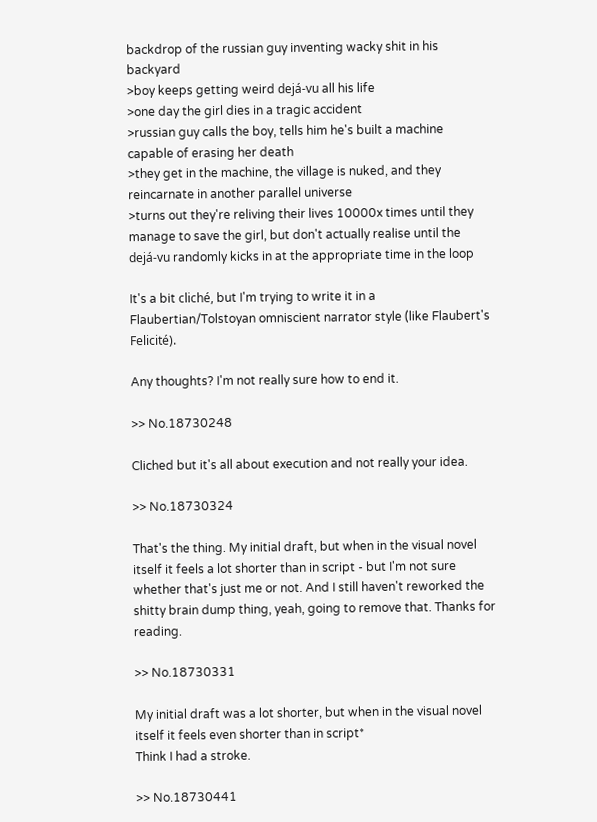backdrop of the russian guy inventing wacky shit in his backyard
>boy keeps getting weird dejá-vu all his life
>one day the girl dies in a tragic accident
>russian guy calls the boy, tells him he's built a machine capable of erasing her death
>they get in the machine, the village is nuked, and they reincarnate in another parallel universe
>turns out they're reliving their lives 10000x times until they manage to save the girl, but don't actually realise until the dejá-vu randomly kicks in at the appropriate time in the loop

It's a bit cliché, but I'm trying to write it in a Flaubertian/Tolstoyan omniscient narrator style (like Flaubert's Felicité).

Any thoughts? I'm not really sure how to end it.

>> No.18730248

Cliched but it's all about execution and not really your idea.

>> No.18730324

That's the thing. My initial draft, but when in the visual novel itself it feels a lot shorter than in script - but I'm not sure whether that's just me or not. And I still haven't reworked the shitty brain dump thing, yeah, going to remove that. Thanks for reading.

>> No.18730331

My initial draft was a lot shorter, but when in the visual novel itself it feels even shorter than in script*
Think I had a stroke.

>> No.18730441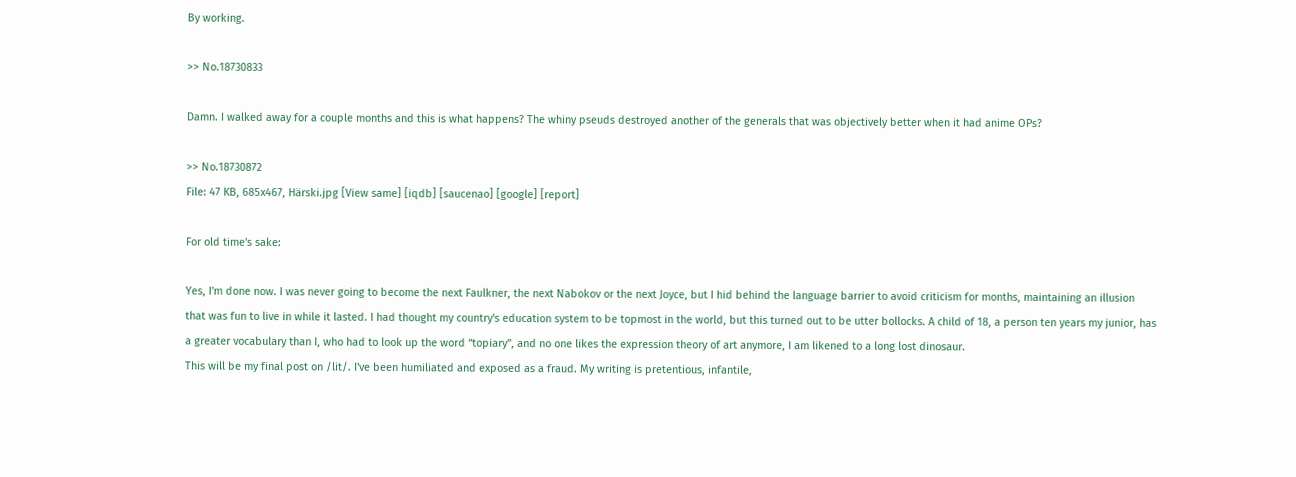By working.

>> No.18730833

Damn. I walked away for a couple months and this is what happens? The whiny pseuds destroyed another of the generals that was objectively better when it had anime OPs?

>> No.18730872
File: 47 KB, 685x467, Härski.jpg [View same] [iqdb] [saucenao] [google] [report]

For old time's sake:

Yes, I'm done now. I was never going to become the next Faulkner, the next Nabokov or the next Joyce, but I hid behind the language barrier to avoid criticism for months, maintaining an illusion that was fun to live in while it lasted. I had thought my country's education system to be topmost in the world, but this turned out to be utter bollocks. A child of 18, a person ten years my junior, has a greater vocabulary than I, who had to look up the word “topiary”, and no one likes the expression theory of art anymore, I am likened to a long lost dinosaur.
This will be my final post on /lit/. I've been humiliated and exposed as a fraud. My writing is pretentious, infantile,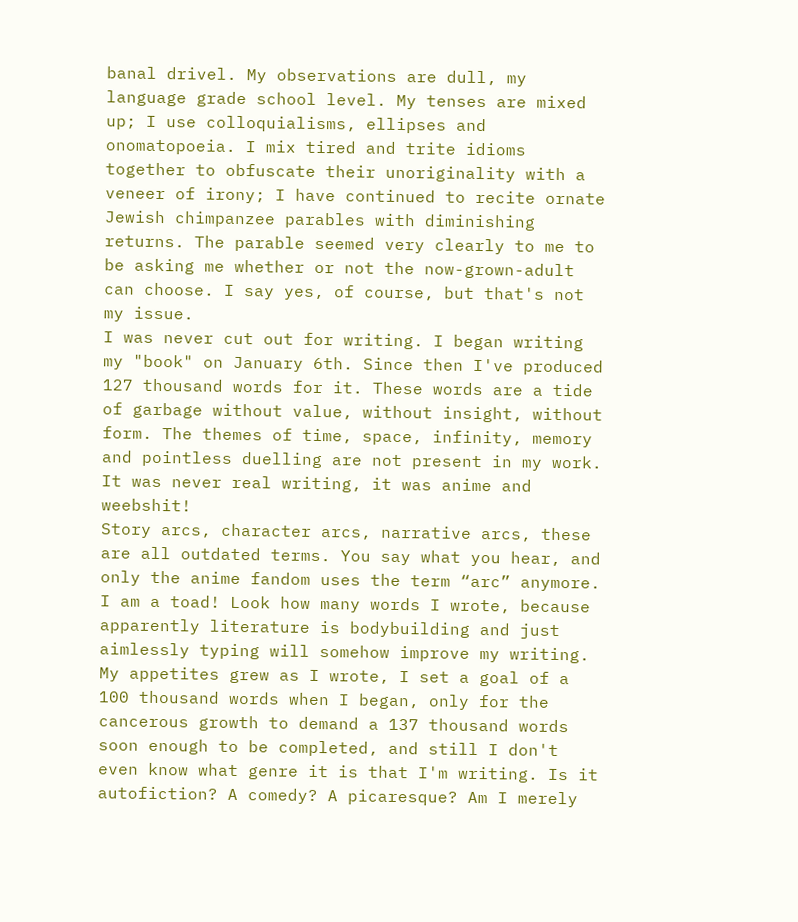banal drivel. My observations are dull, my language grade school level. My tenses are mixed up; I use colloquialisms, ellipses and onomatopoeia. I mix tired and trite idioms together to obfuscate their unoriginality with a veneer of irony; I have continued to recite ornate Jewish chimpanzee parables with diminishing returns. The parable seemed very clearly to me to be asking me whether or not the now-grown-adult can choose. I say yes, of course, but that's not my issue.
I was never cut out for writing. I began writing my "book" on January 6th. Since then I've produced 127 thousand words for it. These words are a tide of garbage without value, without insight, without form. The themes of time, space, infinity, memory and pointless duelling are not present in my work. It was never real writing, it was anime and weebshit!
Story arcs, character arcs, narrative arcs, these are all outdated terms. You say what you hear, and only the anime fandom uses the term “arc” anymore. I am a toad! Look how many words I wrote, because apparently literature is bodybuilding and just aimlessly typing will somehow improve my writing. My appetites grew as I wrote, I set a goal of a 100 thousand words when I began, only for the cancerous growth to demand a 137 thousand words soon enough to be completed, and still I don't even know what genre it is that I'm writing. Is it autofiction? A comedy? A picaresque? Am I merely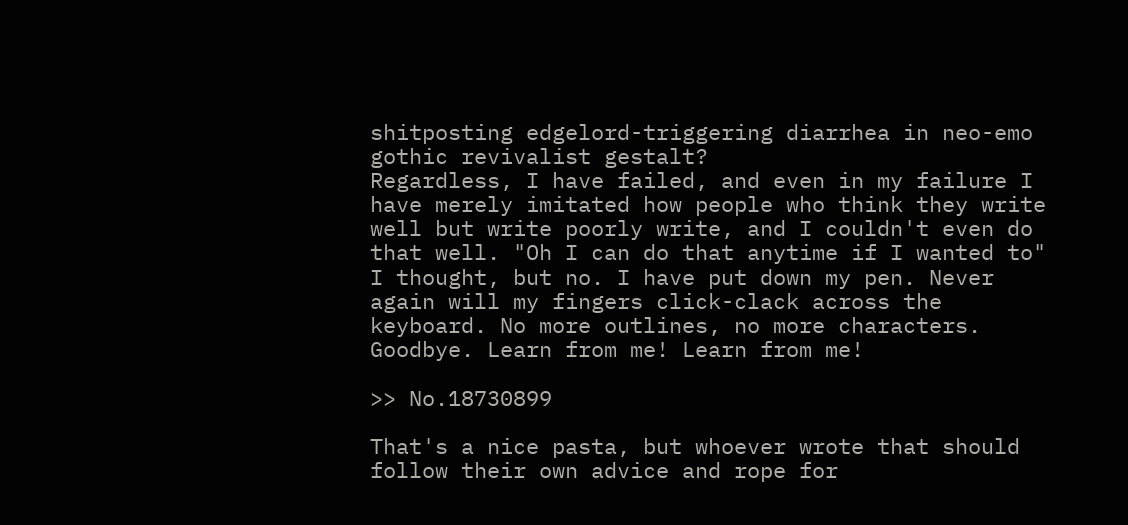shitposting edgelord-triggering diarrhea in neo-emo gothic revivalist gestalt?
Regardless, I have failed, and even in my failure I have merely imitated how people who think they write well but write poorly write, and I couldn't even do that well. "Oh I can do that anytime if I wanted to" I thought, but no. I have put down my pen. Never again will my fingers click-clack across the keyboard. No more outlines, no more characters. Goodbye. Learn from me! Learn from me!

>> No.18730899

That's a nice pasta, but whoever wrote that should follow their own advice and rope for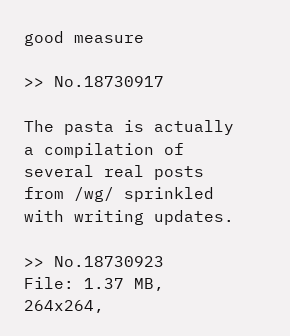good measure

>> No.18730917

The pasta is actually a compilation of several real posts from /wg/ sprinkled with writing updates.

>> No.18730923
File: 1.37 MB, 264x264,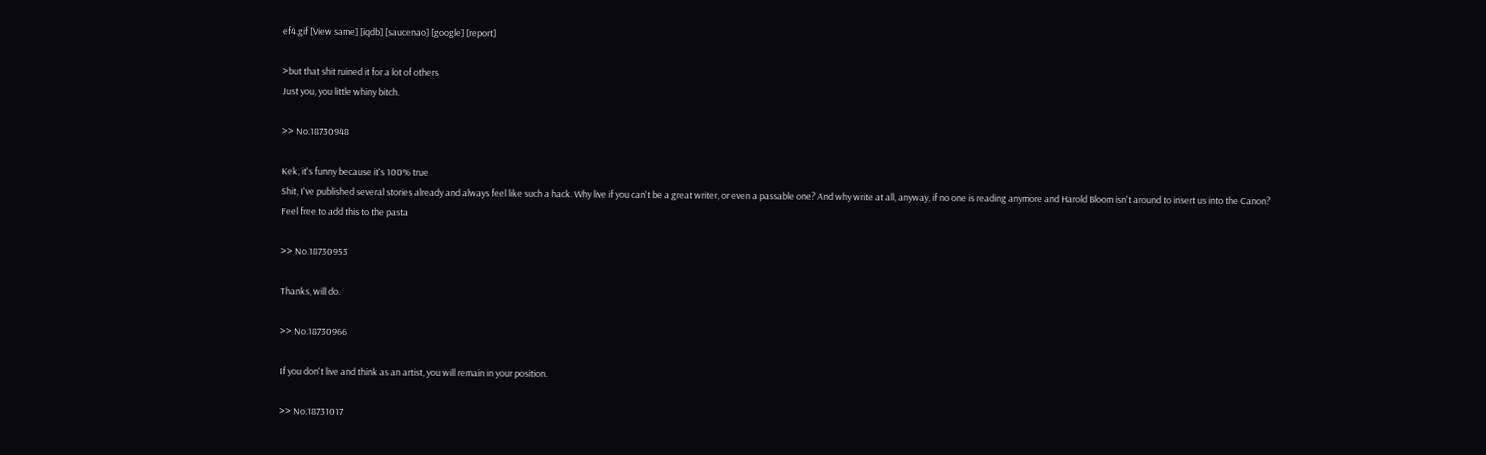ef4.gif [View same] [iqdb] [saucenao] [google] [report]

>but that shit ruined it for a lot of others
Just you, you little whiny bitch.

>> No.18730948

Kek, it's funny because it's 100% true
Shit, I've published several stories already and always feel like such a hack. Why live if you can't be a great writer, or even a passable one? And why write at all, anyway, if no one is reading anymore and Harold Bloom isn't around to insert us into the Canon?
Feel free to add this to the pasta

>> No.18730953

Thanks, will do.

>> No.18730966

If you don't live and think as an artist, you will remain in your position.

>> No.18731017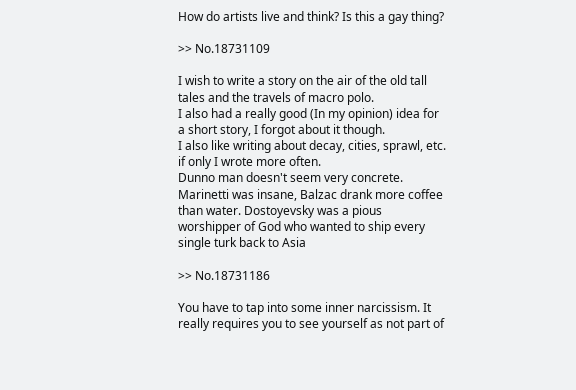How do artists live and think? Is this a gay thing?

>> No.18731109

I wish to write a story on the air of the old tall tales and the travels of macro polo.
I also had a really good (In my opinion) idea for a short story, I forgot about it though.
I also like writing about decay, cities, sprawl, etc. if only I wrote more often.
Dunno man doesn't seem very concrete. Marinetti was insane, Balzac drank more coffee than water. Dostoyevsky was a pious worshipper of God who wanted to ship every single turk back to Asia

>> No.18731186

You have to tap into some inner narcissism. It really requires you to see yourself as not part of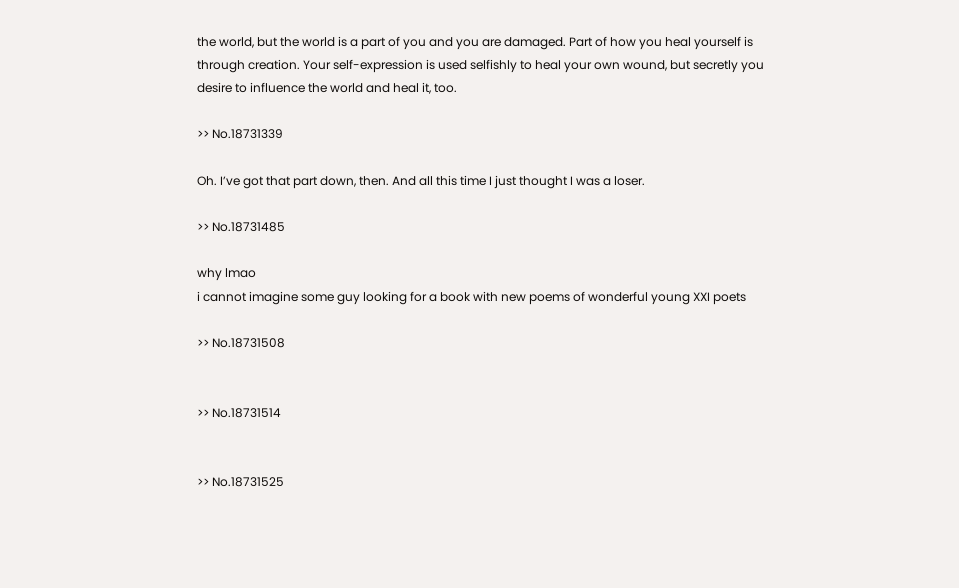the world, but the world is a part of you and you are damaged. Part of how you heal yourself is through creation. Your self-expression is used selfishly to heal your own wound, but secretly you desire to influence the world and heal it, too.

>> No.18731339

Oh. I’ve got that part down, then. And all this time I just thought I was a loser.

>> No.18731485

why lmao
i cannot imagine some guy looking for a book with new poems of wonderful young XXI poets

>> No.18731508


>> No.18731514


>> No.18731525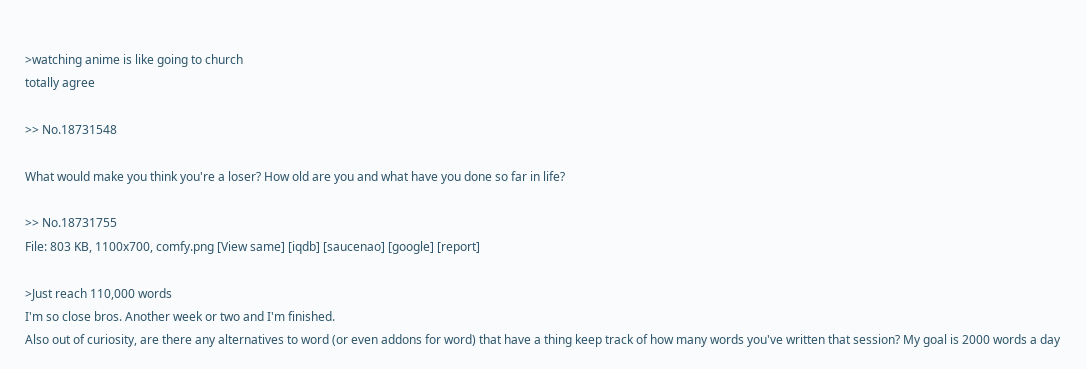>watching anime is like going to church
totally agree

>> No.18731548

What would make you think you're a loser? How old are you and what have you done so far in life?

>> No.18731755
File: 803 KB, 1100x700, comfy.png [View same] [iqdb] [saucenao] [google] [report]

>Just reach 110,000 words
I'm so close bros. Another week or two and I'm finished.
Also out of curiosity, are there any alternatives to word (or even addons for word) that have a thing keep track of how many words you've written that session? My goal is 2000 words a day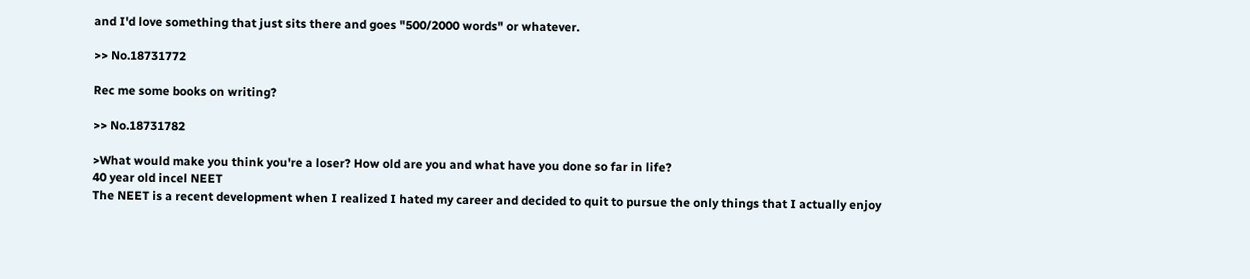and I'd love something that just sits there and goes "500/2000 words" or whatever.

>> No.18731772

Rec me some books on writing?

>> No.18731782

>What would make you think you're a loser? How old are you and what have you done so far in life?
40 year old incel NEET
The NEET is a recent development when I realized I hated my career and decided to quit to pursue the only things that I actually enjoy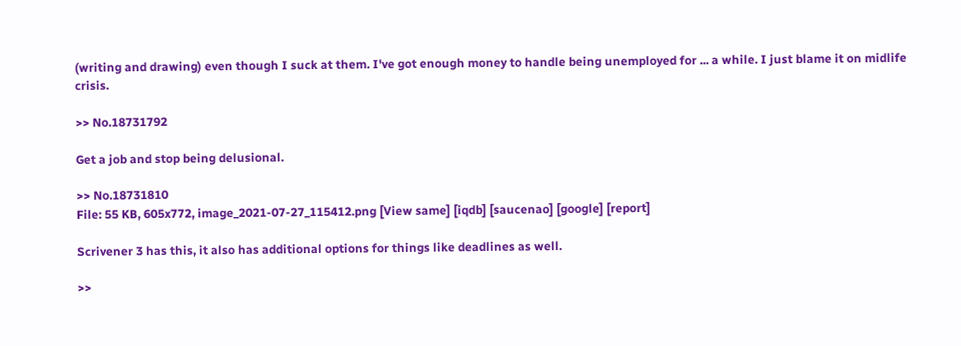(writing and drawing) even though I suck at them. I've got enough money to handle being unemployed for ... a while. I just blame it on midlife crisis.

>> No.18731792

Get a job and stop being delusional.

>> No.18731810
File: 55 KB, 605x772, image_2021-07-27_115412.png [View same] [iqdb] [saucenao] [google] [report]

Scrivener 3 has this, it also has additional options for things like deadlines as well.

>>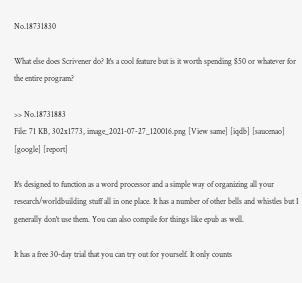No.18731830

What else does Scrivener do? It's a cool feature but is it worth spending $50 or whatever for the entire program?

>> No.18731883
File: 71 KB, 302x1773, image_2021-07-27_120016.png [View same] [iqdb] [saucenao] [google] [report]

It's designed to function as a word processor and a simple way of organizing all your research/worldbuilding stuff all in one place. It has a number of other bells and whistles but I generally don't use them. You can also compile for things like epub as well.

It has a free 30-day trial that you can try out for yourself. It only counts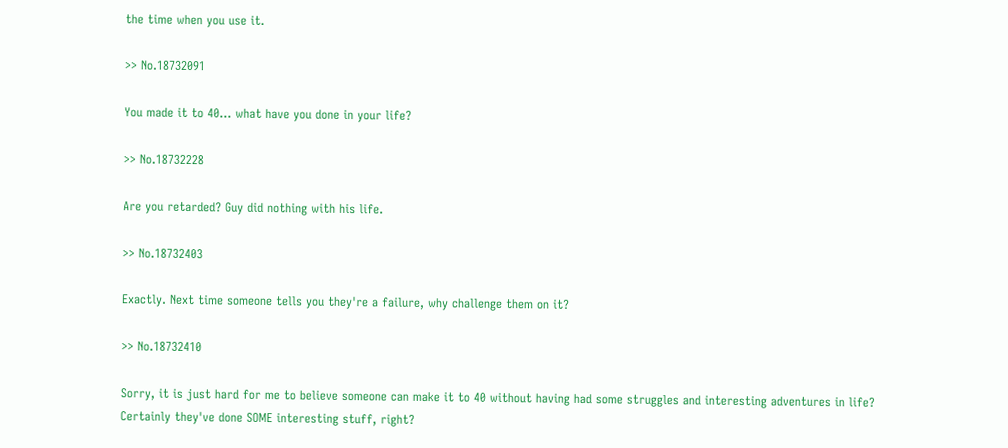the time when you use it.

>> No.18732091

You made it to 40... what have you done in your life?

>> No.18732228

Are you retarded? Guy did nothing with his life.

>> No.18732403

Exactly. Next time someone tells you they're a failure, why challenge them on it?

>> No.18732410

Sorry, it is just hard for me to believe someone can make it to 40 without having had some struggles and interesting adventures in life? Certainly they've done SOME interesting stuff, right?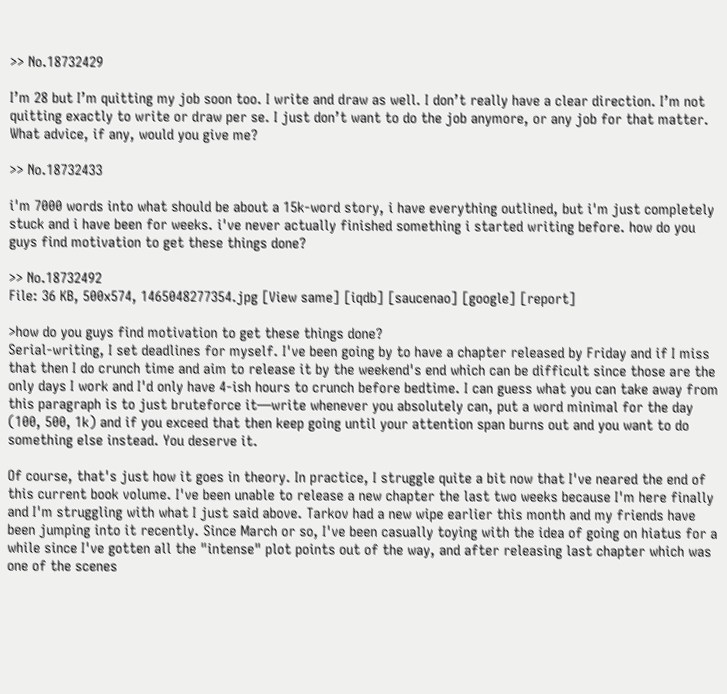>> No.18732429

I’m 28 but I’m quitting my job soon too. I write and draw as well. I don’t really have a clear direction. I’m not quitting exactly to write or draw per se. I just don’t want to do the job anymore, or any job for that matter. What advice, if any, would you give me?

>> No.18732433

i'm 7000 words into what should be about a 15k-word story, i have everything outlined, but i'm just completely stuck and i have been for weeks. i've never actually finished something i started writing before. how do you guys find motivation to get these things done?

>> No.18732492
File: 36 KB, 500x574, 1465048277354.jpg [View same] [iqdb] [saucenao] [google] [report]

>how do you guys find motivation to get these things done?
Serial-writing, I set deadlines for myself. I've been going by to have a chapter released by Friday and if I miss that then I do crunch time and aim to release it by the weekend's end which can be difficult since those are the only days I work and I'd only have 4-ish hours to crunch before bedtime. I can guess what you can take away from this paragraph is to just bruteforce it—write whenever you absolutely can, put a word minimal for the day (100, 500, 1k) and if you exceed that then keep going until your attention span burns out and you want to do something else instead. You deserve it.

Of course, that's just how it goes in theory. In practice, I struggle quite a bit now that I've neared the end of this current book volume. I've been unable to release a new chapter the last two weeks because I'm here finally and I'm struggling with what I just said above. Tarkov had a new wipe earlier this month and my friends have been jumping into it recently. Since March or so, I've been casually toying with the idea of going on hiatus for a while since I've gotten all the "intense" plot points out of the way, and after releasing last chapter which was one of the scenes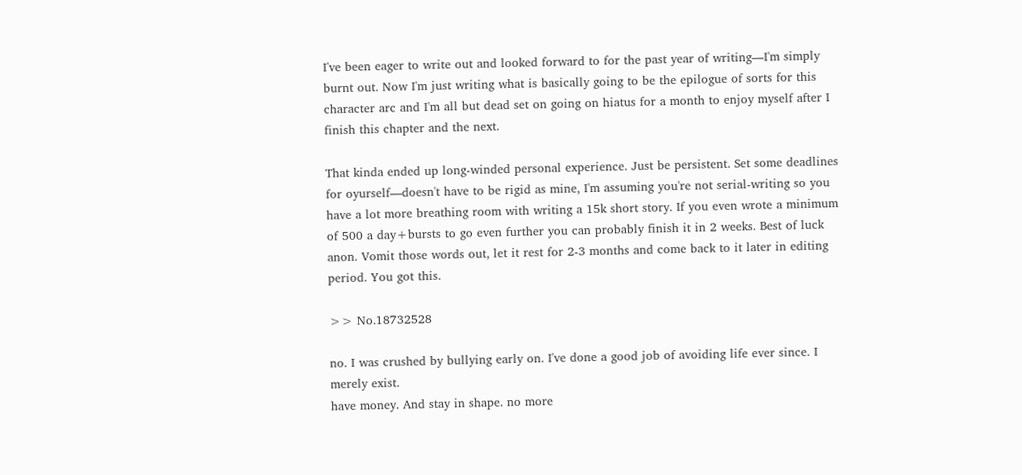I've been eager to write out and looked forward to for the past year of writing—I'm simply burnt out. Now I'm just writing what is basically going to be the epilogue of sorts for this character arc and I'm all but dead set on going on hiatus for a month to enjoy myself after I finish this chapter and the next.

That kinda ended up long-winded personal experience. Just be persistent. Set some deadlines for oyurself—doesn't have to be rigid as mine, I'm assuming you're not serial-writing so you have a lot more breathing room with writing a 15k short story. If you even wrote a minimum of 500 a day+bursts to go even further you can probably finish it in 2 weeks. Best of luck anon. Vomit those words out, let it rest for 2-3 months and come back to it later in editing period. You got this.

>> No.18732528

no. I was crushed by bullying early on. I've done a good job of avoiding life ever since. I merely exist.
have money. And stay in shape. no more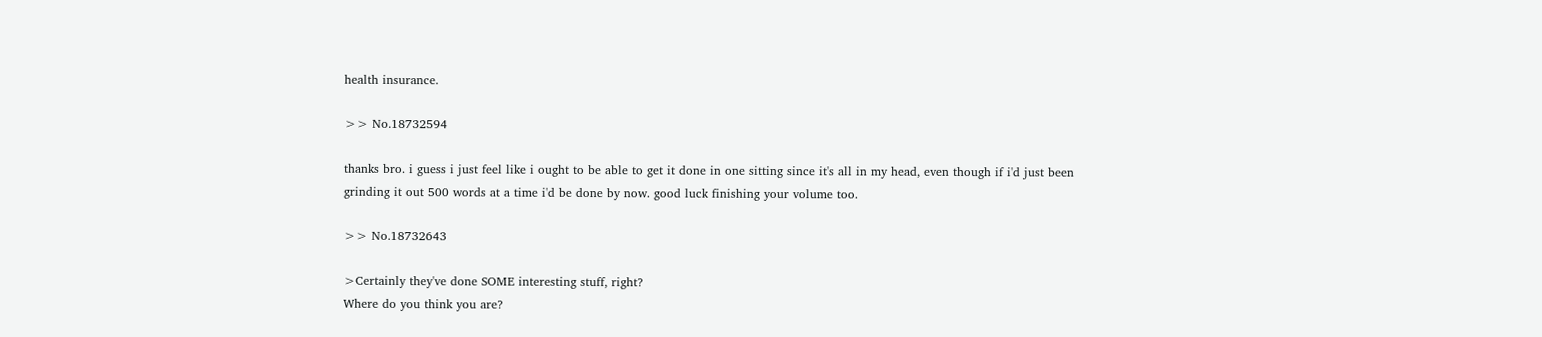health insurance.

>> No.18732594

thanks bro. i guess i just feel like i ought to be able to get it done in one sitting since it's all in my head, even though if i'd just been grinding it out 500 words at a time i'd be done by now. good luck finishing your volume too.

>> No.18732643

>Certainly they've done SOME interesting stuff, right?
Where do you think you are?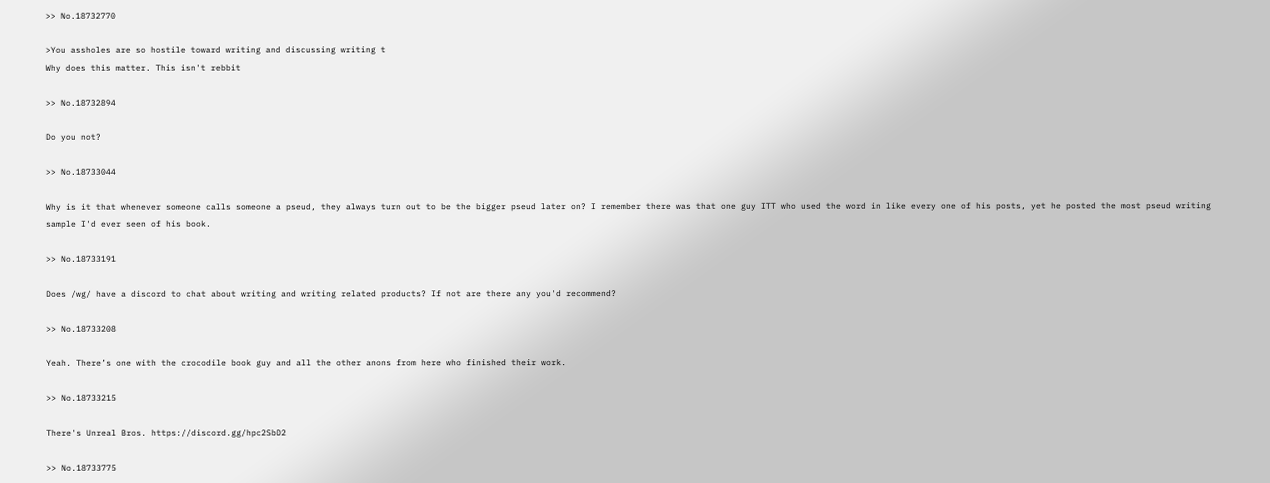>> No.18732770

>You assholes are so hostile toward writing and discussing writing t
Why does this matter. This isn't rebbit

>> No.18732894

Do you not?

>> No.18733044

Why is it that whenever someone calls someone a pseud, they always turn out to be the bigger pseud later on? I remember there was that one guy ITT who used the word in like every one of his posts, yet he posted the most pseud writing sample I'd ever seen of his book.

>> No.18733191

Does /wg/ have a discord to chat about writing and writing related products? If not are there any you'd recommend?

>> No.18733208

Yeah. There’s one with the crocodile book guy and all the other anons from here who finished their work.

>> No.18733215

There's Unreal Bros. https://discord.gg/hpc2SbD2

>> No.18733775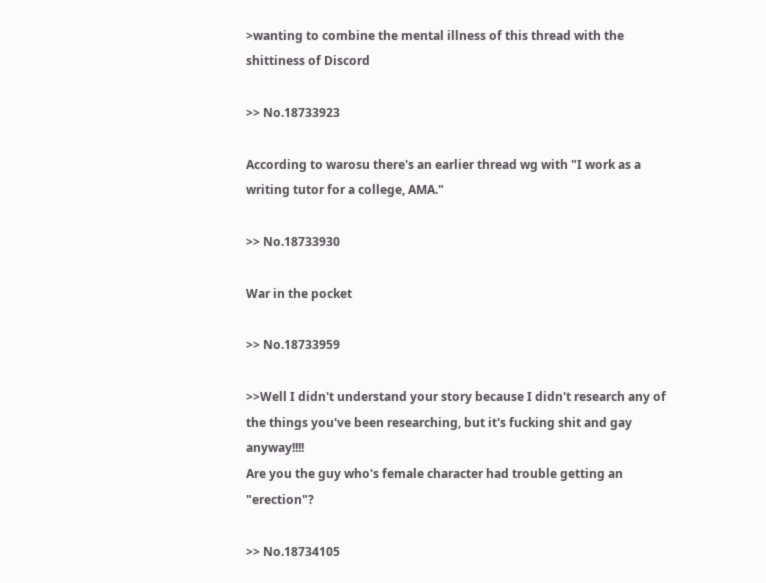>wanting to combine the mental illness of this thread with the shittiness of Discord

>> No.18733923

According to warosu there's an earlier thread wg with "I work as a writing tutor for a college, AMA."

>> No.18733930

War in the pocket

>> No.18733959

>>Well I didn't understand your story because I didn't research any of the things you've been researching, but it's fucking shit and gay anyway!!!!
Are you the guy who's female character had trouble getting an "erection"?

>> No.18734105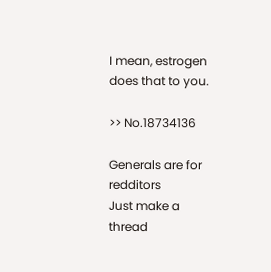I mean, estrogen does that to you.

>> No.18734136

Generals are for redditors
Just make a thread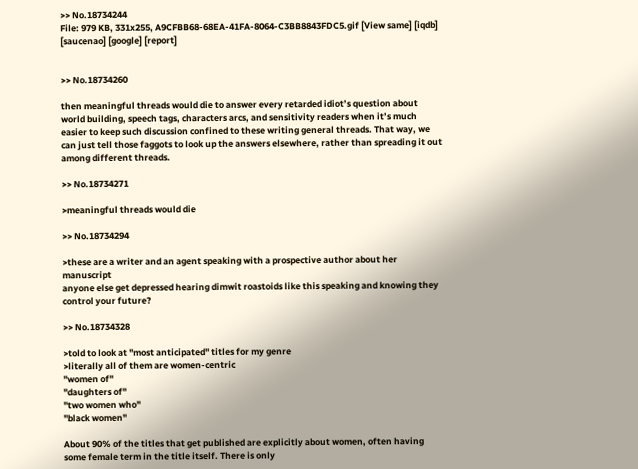>> No.18734244
File: 979 KB, 331x255, A9CFBB68-68EA-41FA-8064-C3BB8843FDC5.gif [View same] [iqdb] [saucenao] [google] [report]


>> No.18734260

then meaningful threads would die to answer every retarded idiot’s question about world building, speech tags, characters arcs, and sensitivity readers when it’s much easier to keep such discussion confined to these writing general threads. That way, we can just tell those faggots to look up the answers elsewhere, rather than spreading it out among different threads.

>> No.18734271

>meaningful threads would die

>> No.18734294

>these are a writer and an agent speaking with a prospective author about her manuscript
anyone else get depressed hearing dimwit roastoids like this speaking and knowing they control your future?

>> No.18734328

>told to look at "most anticipated" titles for my genre
>literally all of them are women-centric
"women of"
"daughters of"
"two women who"
"black women"

About 90% of the titles that get published are explicitly about women, often having some female term in the title itself. There is only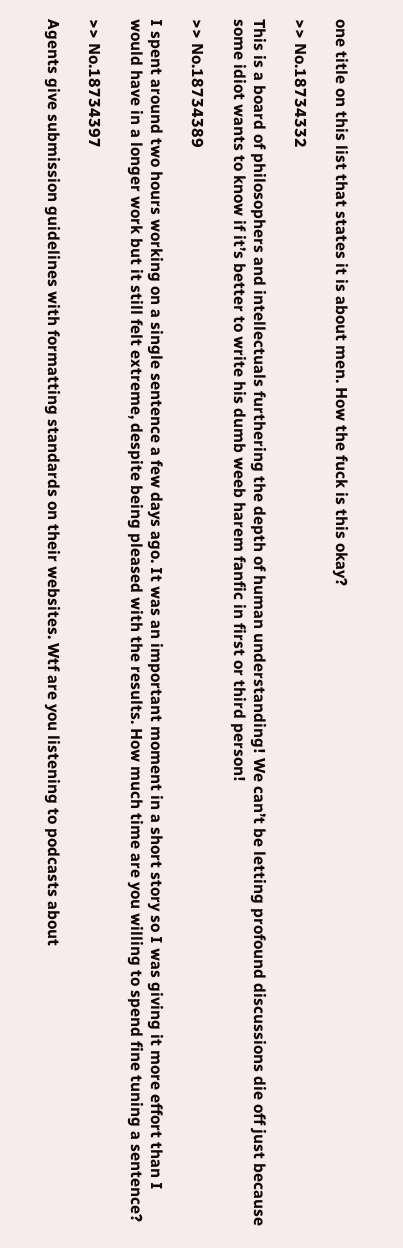one title on this list that states it is about men. How the fuck is this okay?

>> No.18734332

This is a board of philosophers and intellectuals furthering the depth of human understanding! We can’t be letting profound discussions die off just because some idiot wants to know if it’s better to write his dumb weeb harem fanfic in first or third person!

>> No.18734389

I spent around two hours working on a single sentence a few days ago. It was an important moment in a short story so I was giving it more effort than I would have in a longer work but it still felt extreme, despite being pleased with the results. How much time are you willing to spend fine tuning a sentence?

>> No.18734397

Agents give submission guidelines with formatting standards on their websites. Wtf are you listening to podcasts about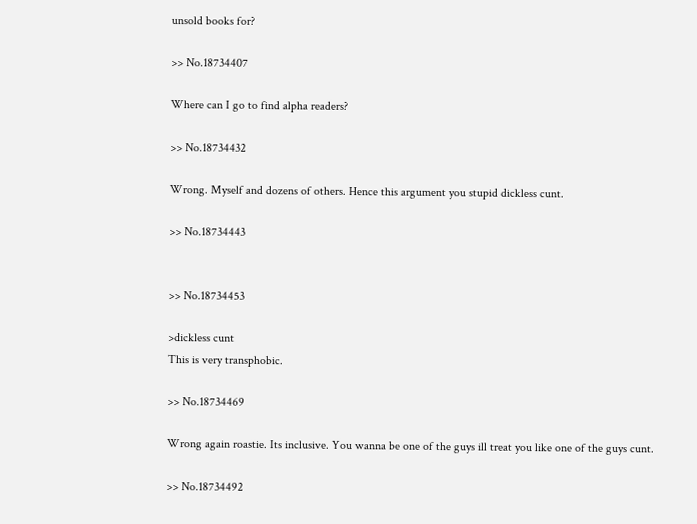unsold books for?

>> No.18734407

Where can I go to find alpha readers?

>> No.18734432

Wrong. Myself and dozens of others. Hence this argument you stupid dickless cunt.

>> No.18734443


>> No.18734453

>dickless cunt
This is very transphobic.

>> No.18734469

Wrong again roastie. Its inclusive. You wanna be one of the guys ill treat you like one of the guys cunt.

>> No.18734492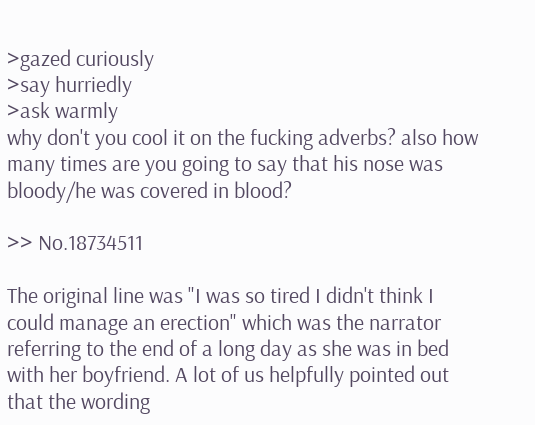>gazed curiously
>say hurriedly
>ask warmly
why don't you cool it on the fucking adverbs? also how many times are you going to say that his nose was bloody/he was covered in blood?

>> No.18734511

The original line was "I was so tired I didn't think I could manage an erection" which was the narrator referring to the end of a long day as she was in bed with her boyfriend. A lot of us helpfully pointed out that the wording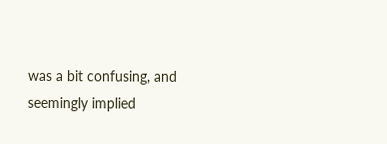was a bit confusing, and seemingly implied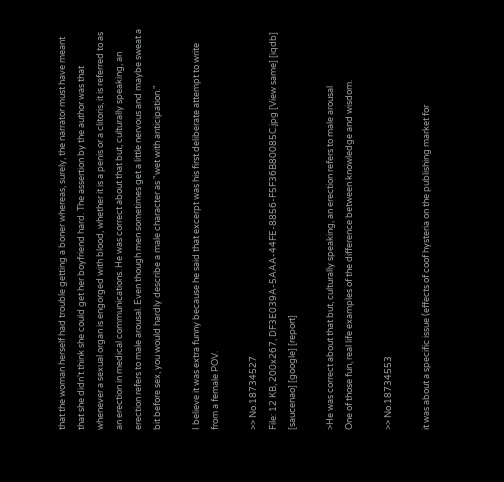that the woman herself had trouble getting a boner whereas, surely, the narrator must have meant that she didn't think she could get her boyfriend hard. The assertion by the author was that whenever a sexual organ is engorged with blood, whether it is a penis or a clitoris, it is referred to as an erection in medical communications. He was correct about that but, culturally speaking, an erection refers to male arousal. Even though men sometimes get a little nervous and maybe sweat a bit before sex, you would hardly describe a male character as "wet with anticipation."

I believe it was extra funny because he said that excerpt was his first deliberate attempt to write from a female POV.

>> No.18734527
File: 12 KB, 200x267, DF3E039A-5AAA-44FE-8856-F5F36B80085C.jpg [View same] [iqdb] [saucenao] [google] [report]

>He was correct about that but, culturally speaking, an erection refers to male arousal
One of those fun, real life examples of the difference between knowledge and wisdom.

>> No.18734553

it was about a specific issue (effects of coof hysteria on the publishing market for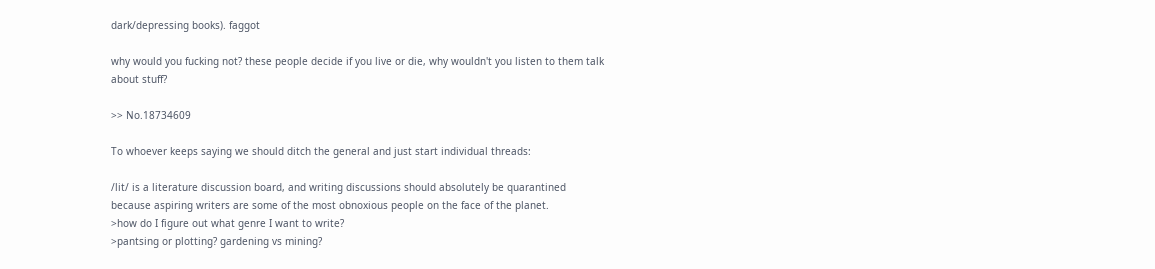dark/depressing books). faggot

why would you fucking not? these people decide if you live or die, why wouldn't you listen to them talk about stuff?

>> No.18734609

To whoever keeps saying we should ditch the general and just start individual threads:

/lit/ is a literature discussion board, and writing discussions should absolutely be quarantined because aspiring writers are some of the most obnoxious people on the face of the planet.
>how do I figure out what genre I want to write?
>pantsing or plotting? gardening vs mining?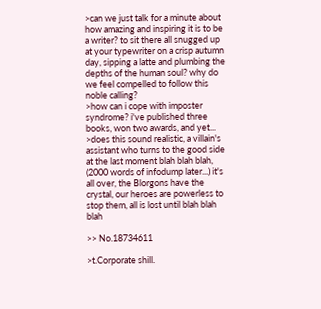>can we just talk for a minute about how amazing and inspiring it is to be a writer? to sit there all snugged up at your typewriter on a crisp autumn day, sipping a latte and plumbing the depths of the human soul? why do we feel compelled to follow this noble calling?
>how can i cope with imposter syndrome? i've published three books, won two awards, and yet...
>does this sound realistic, a villain's assistant who turns to the good side at the last moment blah blah blah, (2000 words of infodump later...) it's all over, the Blorgons have the crystal, our heroes are powerless to stop them, all is lost until blah blah blah

>> No.18734611

>t.Corporate shill.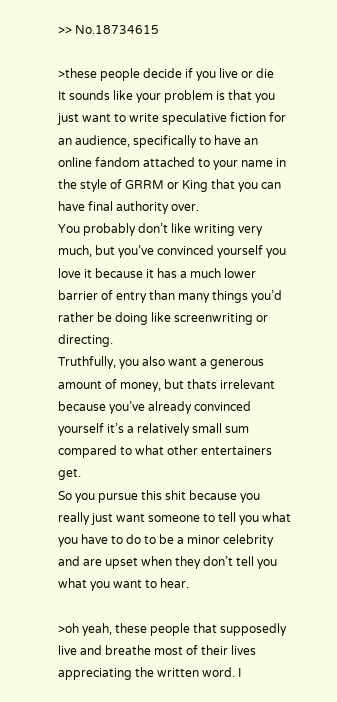>> No.18734615

>these people decide if you live or die
It sounds like your problem is that you just want to write speculative fiction for an audience, specifically to have an online fandom attached to your name in the style of GRRM or King that you can have final authority over.
You probably don’t like writing very much, but you’ve convinced yourself you love it because it has a much lower barrier of entry than many things you’d rather be doing like screenwriting or directing.
Truthfully, you also want a generous amount of money, but thats irrelevant because you’ve already convinced yourself it’s a relatively small sum compared to what other entertainers get.
So you pursue this shit because you really just want someone to tell you what you have to do to be a minor celebrity and are upset when they don’t tell you what you want to hear.

>oh yeah, these people that supposedly live and breathe most of their lives appreciating the written word. I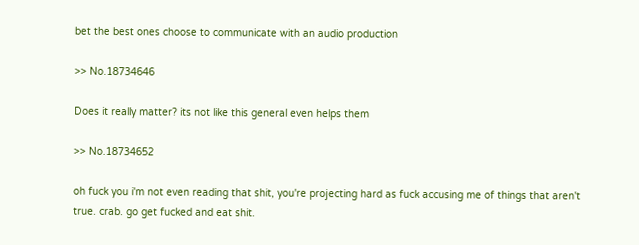bet the best ones choose to communicate with an audio production

>> No.18734646

Does it really matter? its not like this general even helps them

>> No.18734652

oh fuck you i'm not even reading that shit, you're projecting hard as fuck accusing me of things that aren't true. crab. go get fucked and eat shit.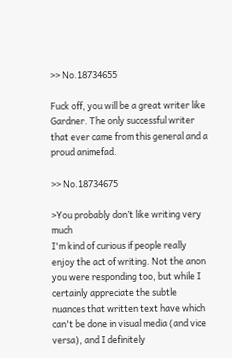>> No.18734655

Fuck off, you will be a great writer like Gardner. The only successful writer that ever came from this general and a proud animefad.

>> No.18734675

>You probably don’t like writing very much
I'm kind of curious if people really enjoy the act of writing. Not the anon you were responding too, but while I certainly appreciate the subtle nuances that written text have which can't be done in visual media (and vice versa), and I definitely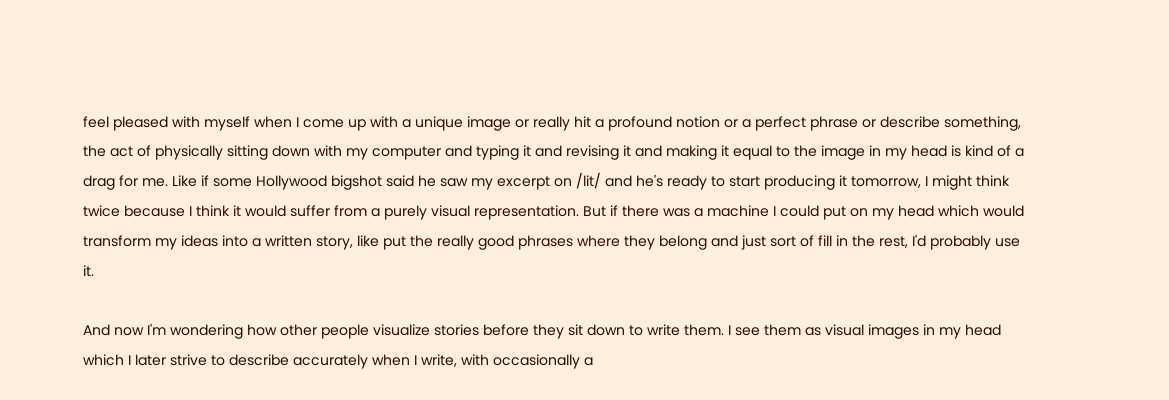feel pleased with myself when I come up with a unique image or really hit a profound notion or a perfect phrase or describe something, the act of physically sitting down with my computer and typing it and revising it and making it equal to the image in my head is kind of a drag for me. Like if some Hollywood bigshot said he saw my excerpt on /lit/ and he's ready to start producing it tomorrow, I might think twice because I think it would suffer from a purely visual representation. But if there was a machine I could put on my head which would transform my ideas into a written story, like put the really good phrases where they belong and just sort of fill in the rest, I'd probably use it.

And now I'm wondering how other people visualize stories before they sit down to write them. I see them as visual images in my head which I later strive to describe accurately when I write, with occasionally a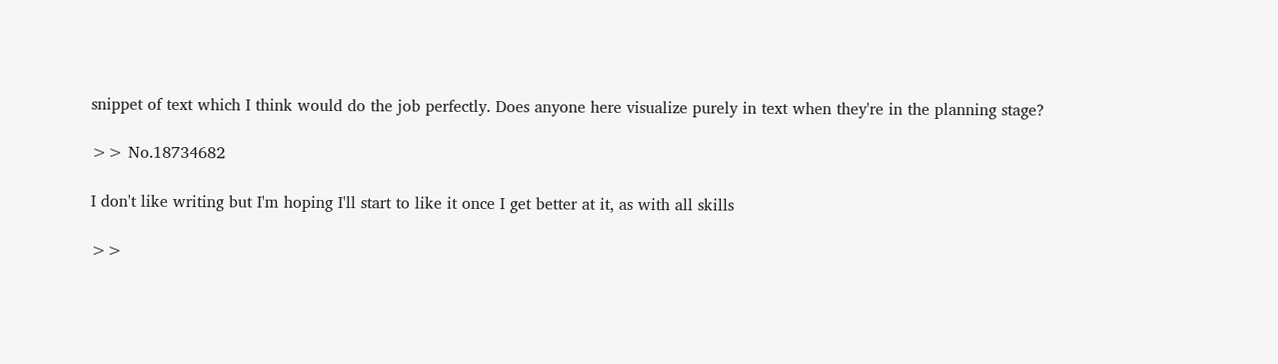snippet of text which I think would do the job perfectly. Does anyone here visualize purely in text when they're in the planning stage?

>> No.18734682

I don't like writing but I'm hoping I'll start to like it once I get better at it, as with all skills

>>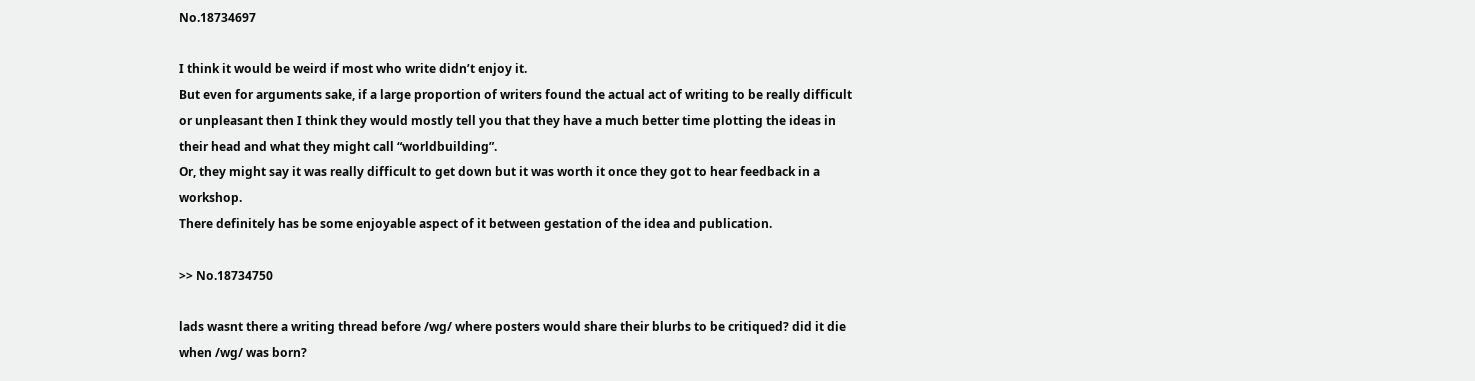No.18734697

I think it would be weird if most who write didn’t enjoy it.
But even for arguments sake, if a large proportion of writers found the actual act of writing to be really difficult or unpleasant then I think they would mostly tell you that they have a much better time plotting the ideas in their head and what they might call “worldbuilding”.
Or, they might say it was really difficult to get down but it was worth it once they got to hear feedback in a workshop.
There definitely has be some enjoyable aspect of it between gestation of the idea and publication.

>> No.18734750

lads wasnt there a writing thread before /wg/ where posters would share their blurbs to be critiqued? did it die when /wg/ was born?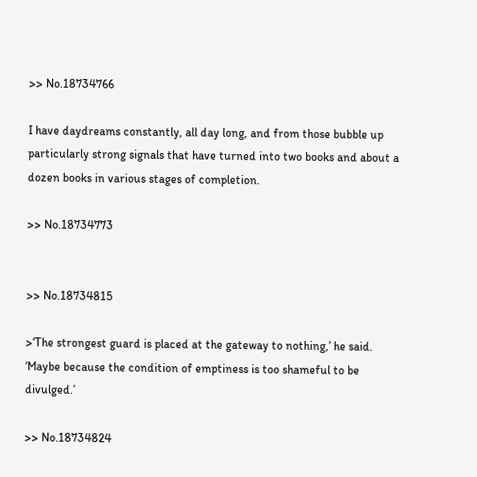>> No.18734766

I have daydreams constantly, all day long, and from those bubble up particularly strong signals that have turned into two books and about a dozen books in various stages of completion.

>> No.18734773


>> No.18734815

>‘The strongest guard is placed at the gateway to nothing,’ he said. ‘Maybe because the condition of emptiness is too shameful to be divulged.’

>> No.18734824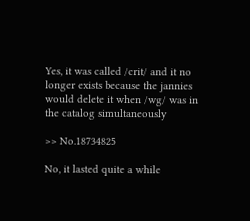Yes, it was called /crit/ and it no longer exists because the jannies would delete it when /wg/ was in the catalog simultaneously

>> No.18734825

No, it lasted quite a while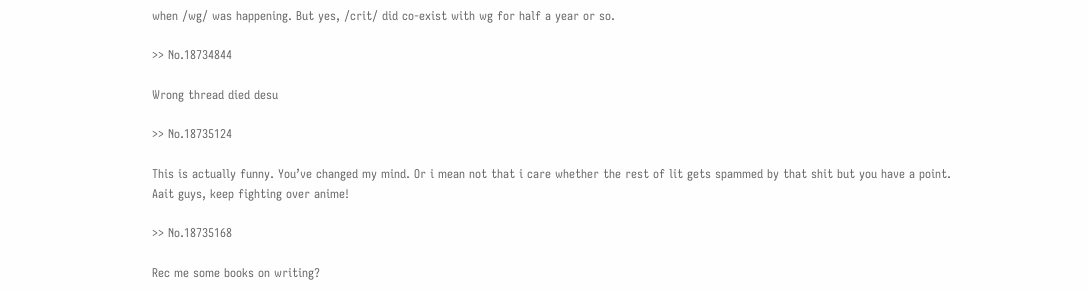when /wg/ was happening. But yes, /crit/ did co-exist with wg for half a year or so.

>> No.18734844

Wrong thread died desu

>> No.18735124

This is actually funny. You’ve changed my mind. Or i mean not that i care whether the rest of lit gets spammed by that shit but you have a point.
Aait guys, keep fighting over anime!

>> No.18735168

Rec me some books on writing?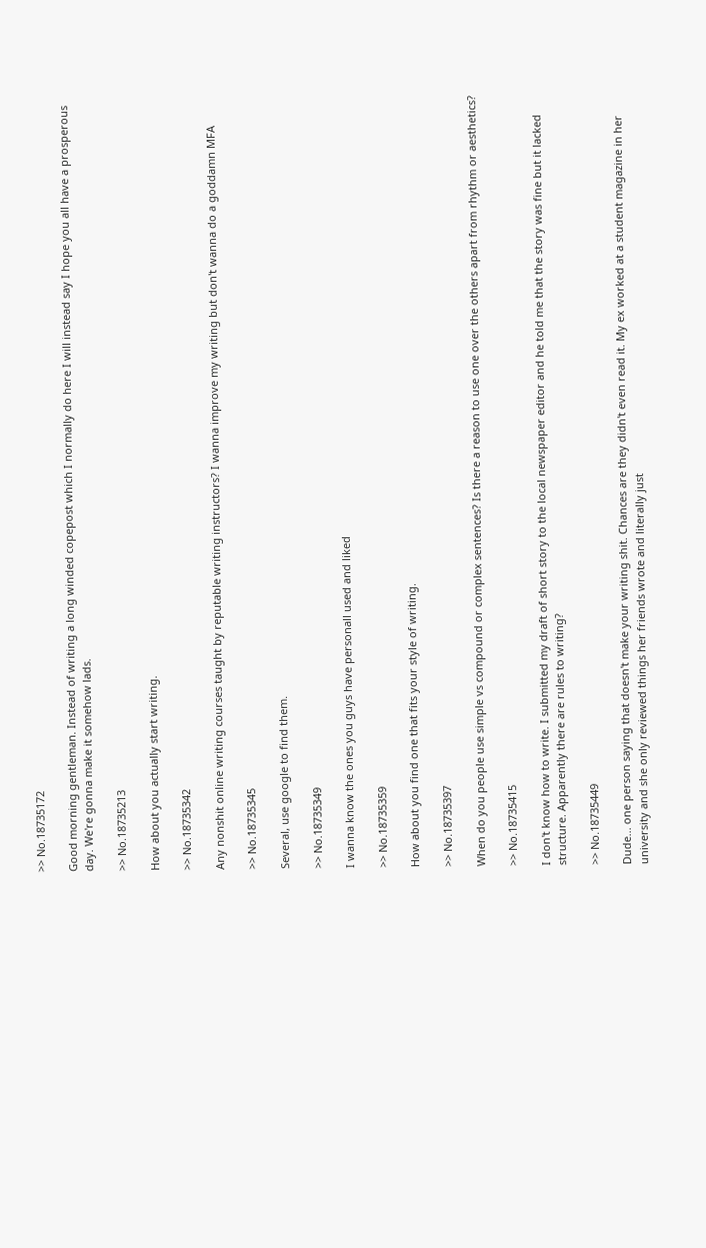>> No.18735172

Good morning gentleman. Instead of writing a long winded copepost which I normally do here I will instead say I hope you all have a prosperous day. We're gonna make it somehow lads.

>> No.18735213

How about you actually start writing.

>> No.18735342

Any nonshit online writing courses taught by reputable writing instructors? I wanna improve my writing but don't wanna do a goddamn MFA

>> No.18735345

Several, use google to find them.

>> No.18735349

I wanna know the ones you guys have personall used and liked

>> No.18735359

How about you find one that fits your style of writing.

>> No.18735397

When do you people use simple vs compound or complex sentences? Is there a reason to use one over the others apart from rhythm or aesthetics?

>> No.18735415

I don't know how to write. I submitted my draft of short story to the local newspaper editor and he told me that the story was fine but it lacked structure. Apparently there are rules to writing?

>> No.18735449

Dude... one person saying that doesn't make your writing shit. Chances are they didn't even read it. My ex worked at a student magazine in her university and she only reviewed things her friends wrote and literally just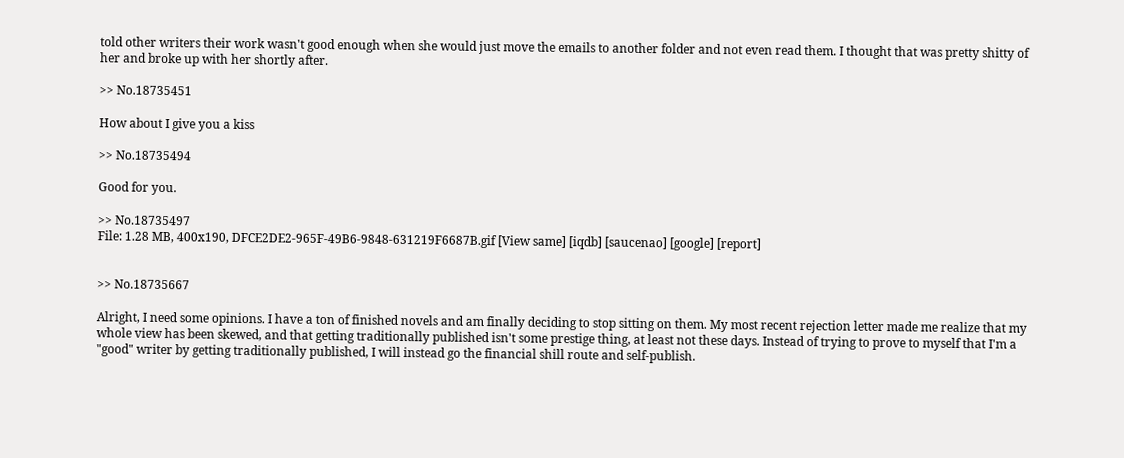told other writers their work wasn't good enough when she would just move the emails to another folder and not even read them. I thought that was pretty shitty of her and broke up with her shortly after.

>> No.18735451

How about I give you a kiss

>> No.18735494

Good for you.

>> No.18735497
File: 1.28 MB, 400x190, DFCE2DE2-965F-49B6-9848-631219F6687B.gif [View same] [iqdb] [saucenao] [google] [report]


>> No.18735667

Alright, I need some opinions. I have a ton of finished novels and am finally deciding to stop sitting on them. My most recent rejection letter made me realize that my whole view has been skewed, and that getting traditionally published isn't some prestige thing, at least not these days. Instead of trying to prove to myself that I'm a "good" writer by getting traditionally published, I will instead go the financial shill route and self-publish.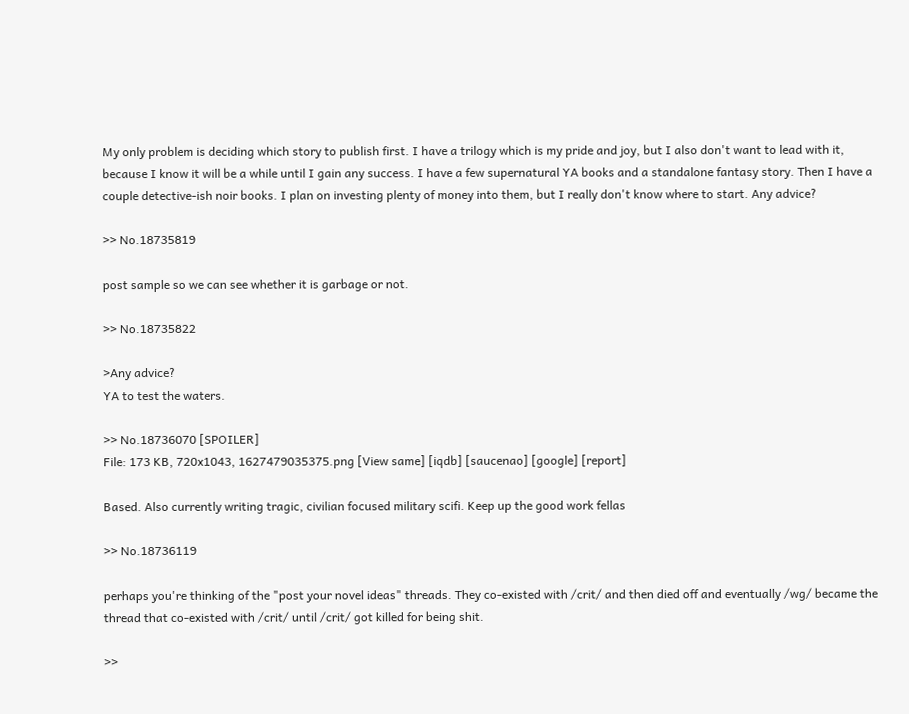My only problem is deciding which story to publish first. I have a trilogy which is my pride and joy, but I also don't want to lead with it, because I know it will be a while until I gain any success. I have a few supernatural YA books and a standalone fantasy story. Then I have a couple detective-ish noir books. I plan on investing plenty of money into them, but I really don't know where to start. Any advice?

>> No.18735819

post sample so we can see whether it is garbage or not.

>> No.18735822

>Any advice?
YA to test the waters.

>> No.18736070 [SPOILER]
File: 173 KB, 720x1043, 1627479035375.png [View same] [iqdb] [saucenao] [google] [report]

Based. Also currently writing tragic, civilian focused military scifi. Keep up the good work fellas

>> No.18736119

perhaps you're thinking of the "post your novel ideas" threads. They co-existed with /crit/ and then died off and eventually /wg/ became the thread that co-existed with /crit/ until /crit/ got killed for being shit.

>>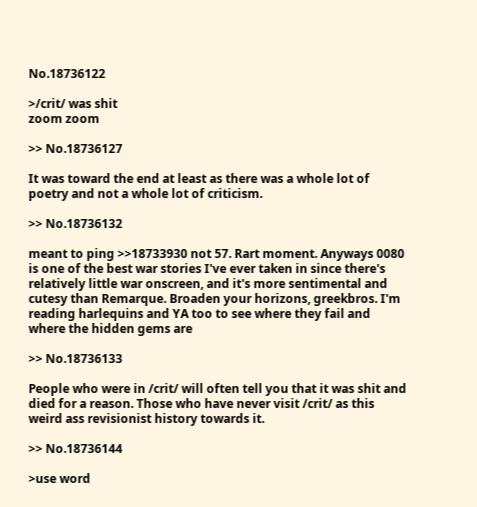No.18736122

>/crit/ was shit
zoom zoom

>> No.18736127

It was toward the end at least as there was a whole lot of poetry and not a whole lot of criticism.

>> No.18736132

meant to ping >>18733930 not 57. Rart moment. Anyways 0080 is one of the best war stories I've ever taken in since there's relatively little war onscreen, and it's more sentimental and cutesy than Remarque. Broaden your horizons, greekbros. I'm reading harlequins and YA too to see where they fail and where the hidden gems are

>> No.18736133

People who were in /crit/ will often tell you that it was shit and died for a reason. Those who have never visit /crit/ as this weird ass revisionist history towards it.

>> No.18736144

>use word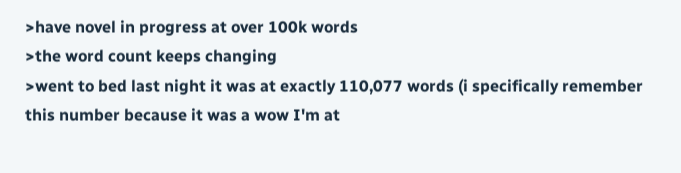>have novel in progress at over 100k words
>the word count keeps changing
>went to bed last night it was at exactly 110,077 words (i specifically remember this number because it was a wow I'm at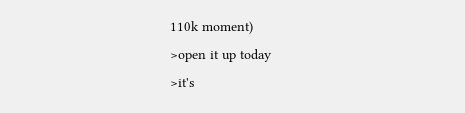110k moment)
>open it up today
>it's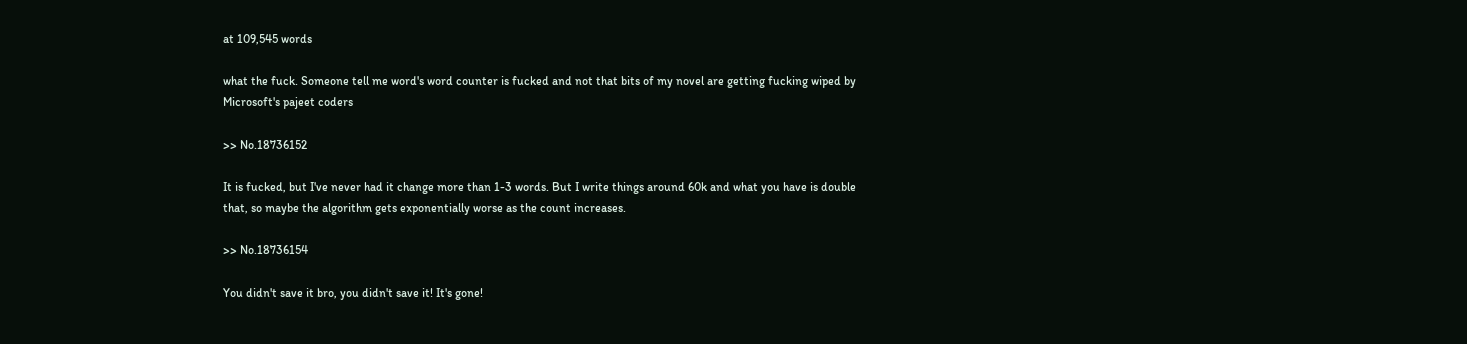at 109,545 words

what the fuck. Someone tell me word's word counter is fucked and not that bits of my novel are getting fucking wiped by Microsoft's pajeet coders

>> No.18736152

It is fucked, but I've never had it change more than 1-3 words. But I write things around 60k and what you have is double that, so maybe the algorithm gets exponentially worse as the count increases.

>> No.18736154

You didn't save it bro, you didn't save it! It's gone!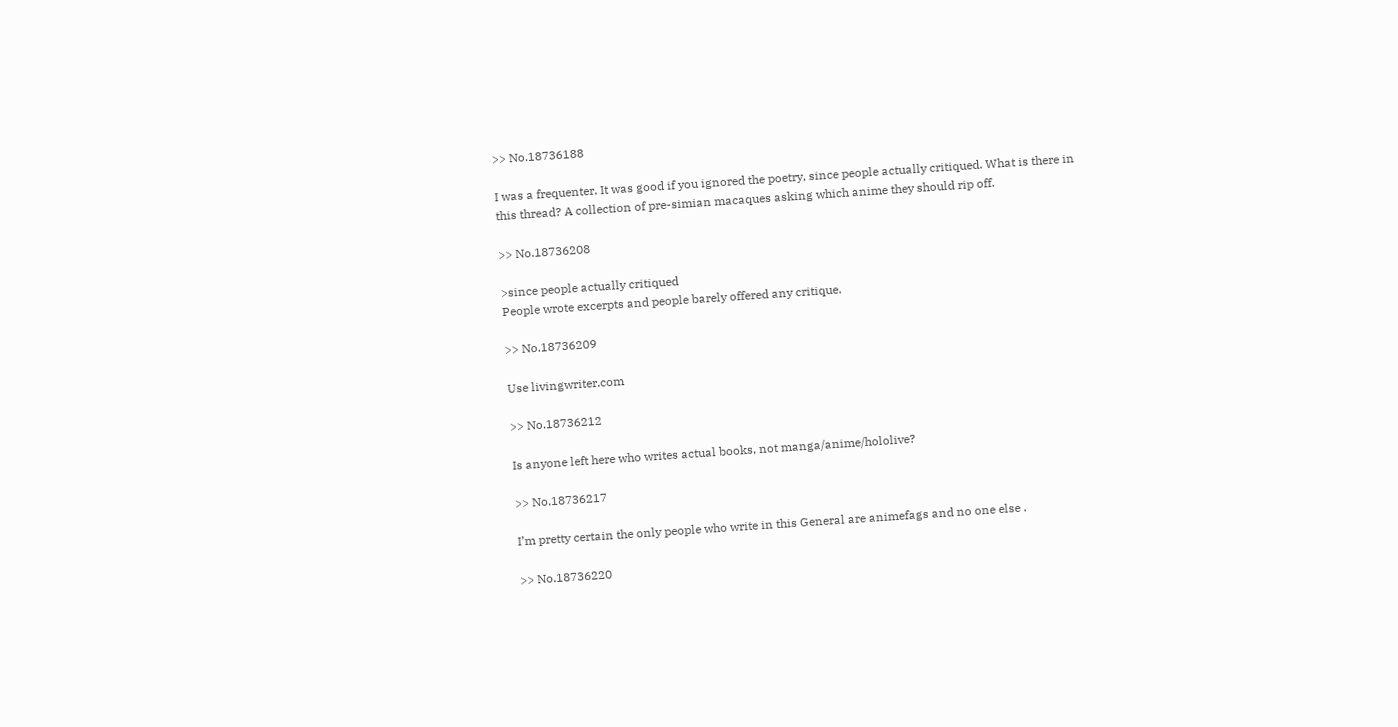>> No.18736188

I was a frequenter. It was good if you ignored the poetry, since people actually critiqued. What is there in this thread? A collection of pre-simian macaques asking which anime they should rip off.

>> No.18736208

>since people actually critiqued
People wrote excerpts and people barely offered any critique.

>> No.18736209

Use livingwriter.com

>> No.18736212

Is anyone left here who writes actual books, not manga/anime/hololive?

>> No.18736217

I’m pretty certain the only people who write in this General are animefags and no one else .

>> No.18736220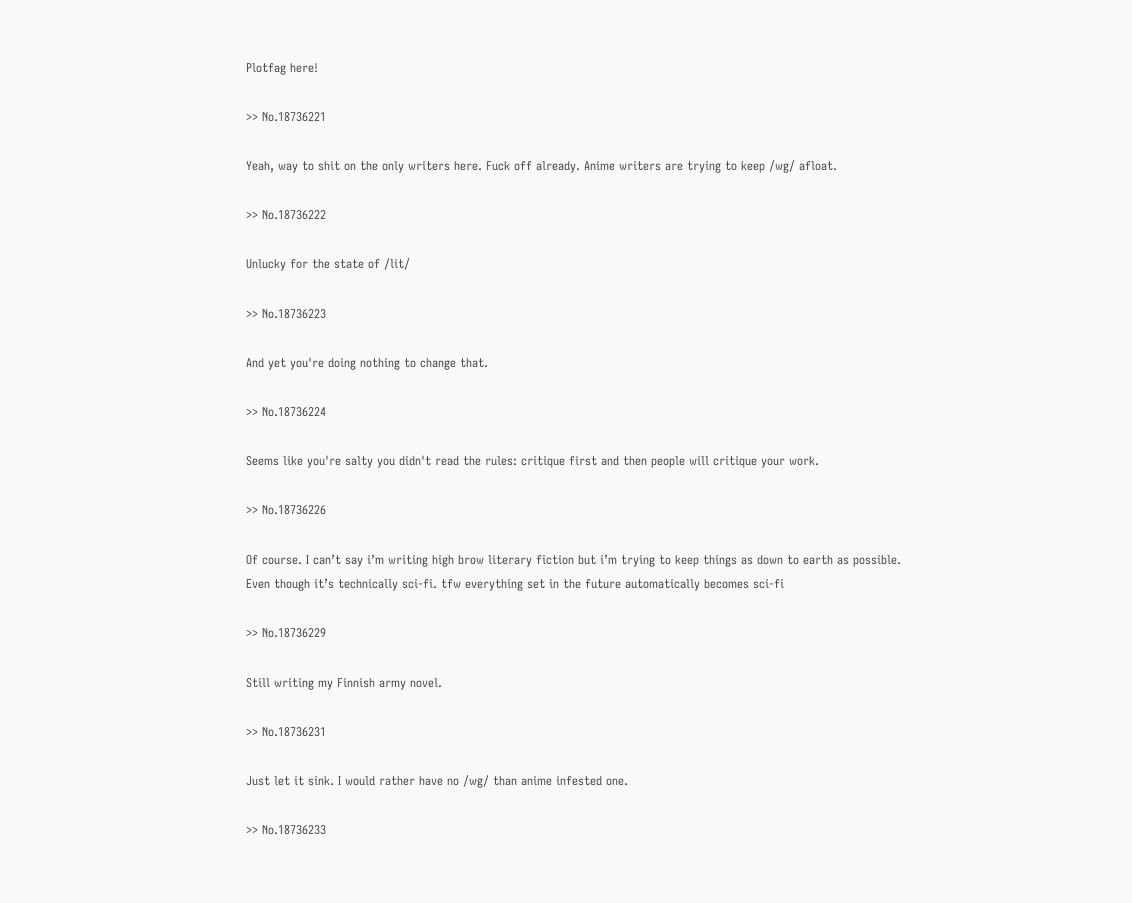Plotfag here!

>> No.18736221

Yeah, way to shit on the only writers here. Fuck off already. Anime writers are trying to keep /wg/ afloat.

>> No.18736222

Unlucky for the state of /lit/

>> No.18736223

And yet you're doing nothing to change that.

>> No.18736224

Seems like you're salty you didn't read the rules: critique first and then people will critique your work.

>> No.18736226

Of course. I can’t say i’m writing high brow literary fiction but i’m trying to keep things as down to earth as possible. Even though it’s technically sci-fi. tfw everything set in the future automatically becomes sci-fi

>> No.18736229

Still writing my Finnish army novel.

>> No.18736231

Just let it sink. I would rather have no /wg/ than anime infested one.

>> No.18736233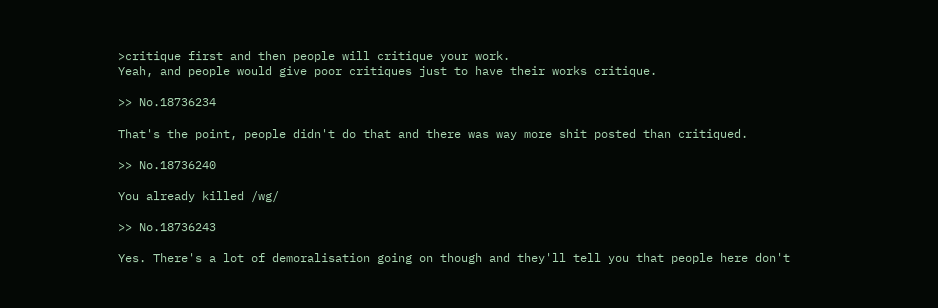>critique first and then people will critique your work.
Yeah, and people would give poor critiques just to have their works critique.

>> No.18736234

That's the point, people didn't do that and there was way more shit posted than critiqued.

>> No.18736240

You already killed /wg/

>> No.18736243

Yes. There's a lot of demoralisation going on though and they'll tell you that people here don't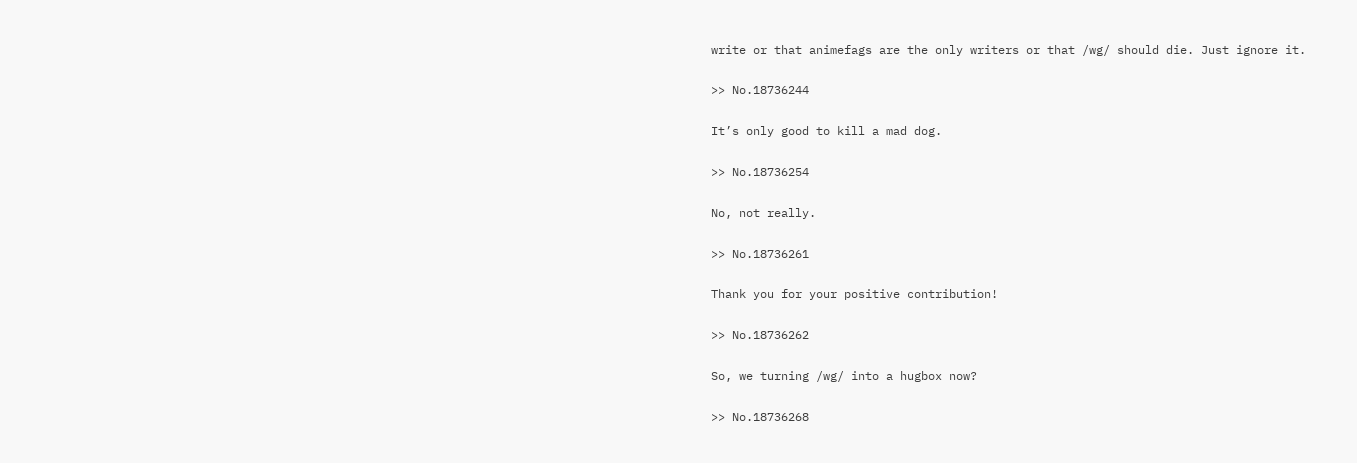write or that animefags are the only writers or that /wg/ should die. Just ignore it.

>> No.18736244

It’s only good to kill a mad dog.

>> No.18736254

No, not really.

>> No.18736261

Thank you for your positive contribution!

>> No.18736262

So, we turning /wg/ into a hugbox now?

>> No.18736268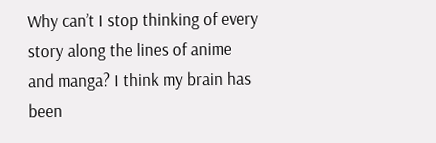Why can’t I stop thinking of every story along the lines of anime and manga? I think my brain has been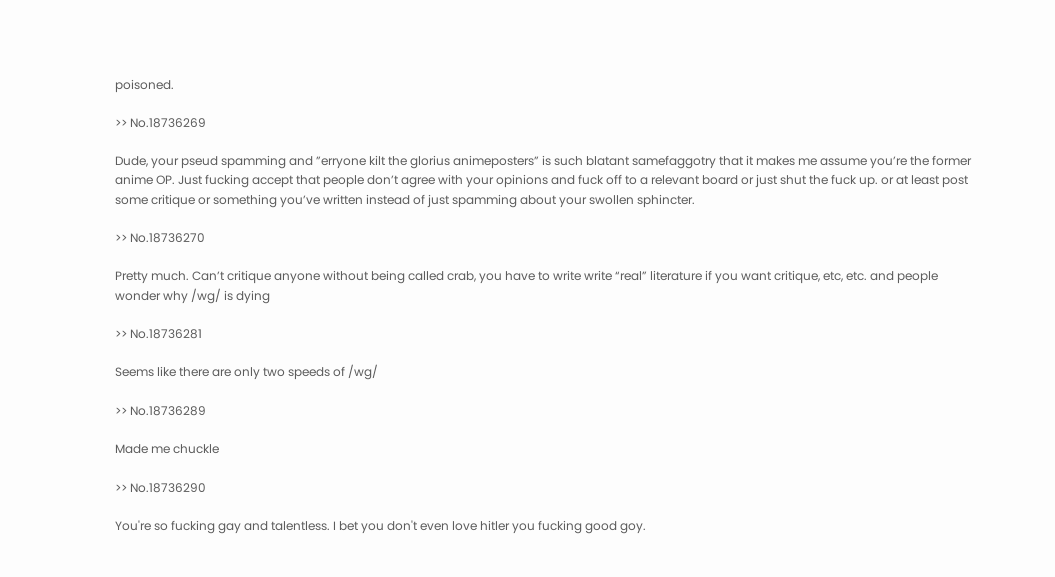poisoned.

>> No.18736269

Dude, your pseud spamming and ”erryone kilt the glorius animeposters” is such blatant samefaggotry that it makes me assume you’re the former anime OP. Just fucking accept that people don’t agree with your opinions and fuck off to a relevant board or just shut the fuck up. or at least post some critique or something you’ve written instead of just spamming about your swollen sphincter.

>> No.18736270

Pretty much. Can’t critique anyone without being called crab, you have to write write “real” literature if you want critique, etc, etc. and people wonder why /wg/ is dying

>> No.18736281

Seems like there are only two speeds of /wg/

>> No.18736289

Made me chuckle

>> No.18736290

You're so fucking gay and talentless. I bet you don't even love hitler you fucking good goy.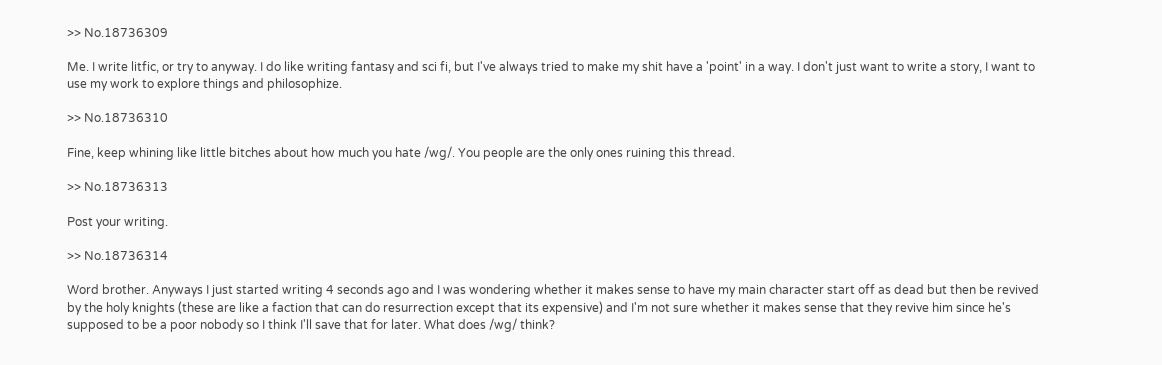>> No.18736309

Me. I write litfic, or try to anyway. I do like writing fantasy and sci fi, but I've always tried to make my shit have a 'point' in a way. I don't just want to write a story, I want to use my work to explore things and philosophize.

>> No.18736310

Fine, keep whining like little bitches about how much you hate /wg/. You people are the only ones ruining this thread.

>> No.18736313

Post your writing.

>> No.18736314

Word brother. Anyways I just started writing 4 seconds ago and I was wondering whether it makes sense to have my main character start off as dead but then be revived by the holy knights (these are like a faction that can do resurrection except that its expensive) and I'm not sure whether it makes sense that they revive him since he's supposed to be a poor nobody so I think I'll save that for later. What does /wg/ think?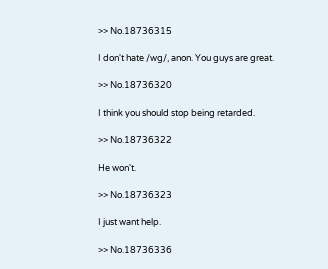>> No.18736315

I don't hate /wg/, anon. You guys are great.

>> No.18736320

I think you should stop being retarded.

>> No.18736322

He won't.

>> No.18736323

I just want help.

>> No.18736336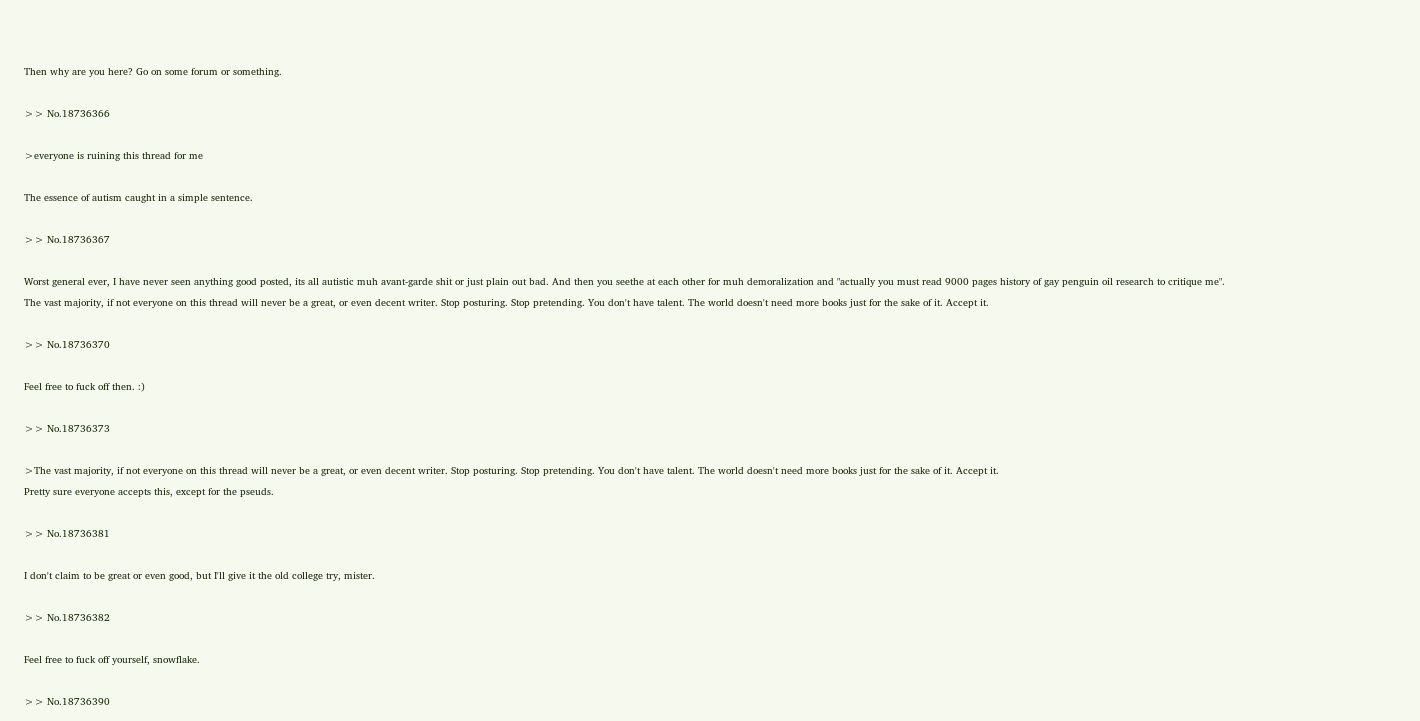Then why are you here? Go on some forum or something.

>> No.18736366

>everyone is ruining this thread for me

The essence of autism caught in a simple sentence.

>> No.18736367

Worst general ever, I have never seen anything good posted, its all autistic muh avant-garde shit or just plain out bad. And then you seethe at each other for muh demoralization and "actually you must read 9000 pages history of gay penguin oil research to critique me".
The vast majority, if not everyone on this thread will never be a great, or even decent writer. Stop posturing. Stop pretending. You don't have talent. The world doesn't need more books just for the sake of it. Accept it.

>> No.18736370

Feel free to fuck off then. :)

>> No.18736373

>The vast majority, if not everyone on this thread will never be a great, or even decent writer. Stop posturing. Stop pretending. You don't have talent. The world doesn't need more books just for the sake of it. Accept it.
Pretty sure everyone accepts this, except for the pseuds.

>> No.18736381

I don't claim to be great or even good, but I'll give it the old college try, mister.

>> No.18736382

Feel free to fuck off yourself, snowflake.

>> No.18736390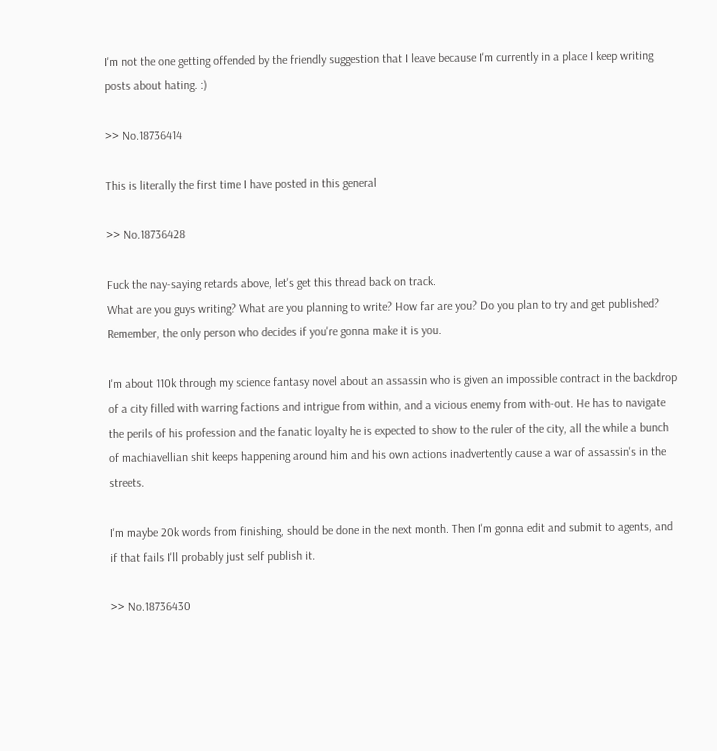I'm not the one getting offended by the friendly suggestion that I leave because I'm currently in a place I keep writing posts about hating. :)

>> No.18736414

This is literally the first time I have posted in this general

>> No.18736428

Fuck the nay-saying retards above, let's get this thread back on track.
What are you guys writing? What are you planning to write? How far are you? Do you plan to try and get published?
Remember, the only person who decides if you're gonna make it is you.

I'm about 110k through my science fantasy novel about an assassin who is given an impossible contract in the backdrop of a city filled with warring factions and intrigue from within, and a vicious enemy from with-out. He has to navigate the perils of his profession and the fanatic loyalty he is expected to show to the ruler of the city, all the while a bunch of machiavellian shit keeps happening around him and his own actions inadvertently cause a war of assassin's in the streets.

I'm maybe 20k words from finishing, should be done in the next month. Then I'm gonna edit and submit to agents, and if that fails I'll probably just self publish it.

>> No.18736430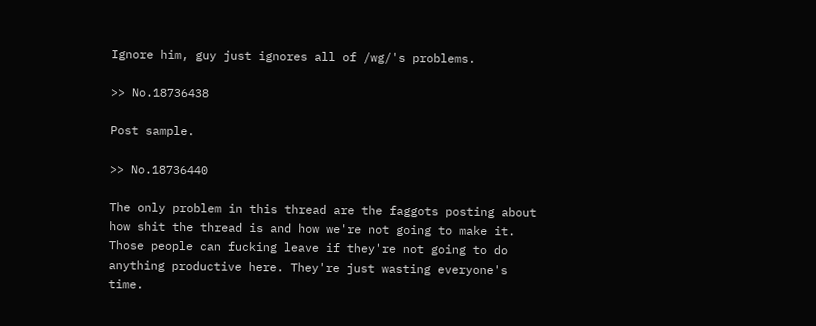Ignore him, guy just ignores all of /wg/'s problems.

>> No.18736438

Post sample.

>> No.18736440

The only problem in this thread are the faggots posting about how shit the thread is and how we're not going to make it. Those people can fucking leave if they're not going to do anything productive here. They're just wasting everyone's time.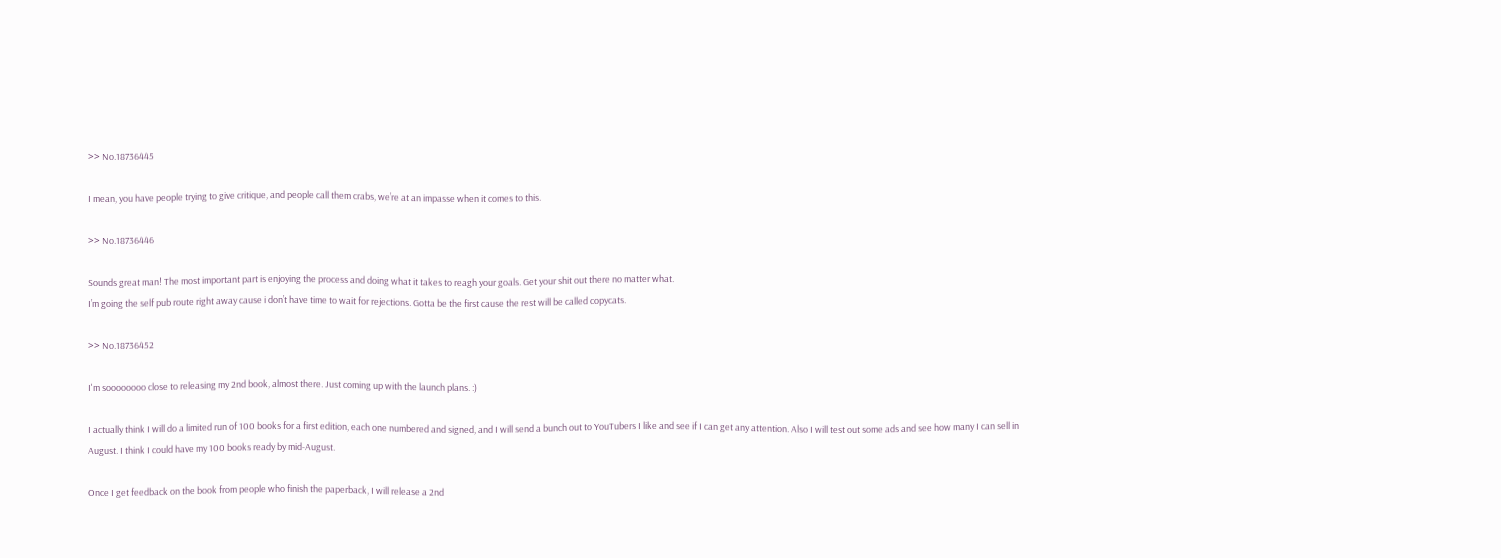>> No.18736445

I mean, you have people trying to give critique, and people call them crabs, we’re at an impasse when it comes to this.

>> No.18736446

Sounds great man! The most important part is enjoying the process and doing what it takes to reagh your goals. Get your shit out there no matter what.
I’m going the self pub route right away cause i don’t have time to wait for rejections. Gotta be the first cause the rest will be called copycats.

>> No.18736452

I'm soooooooo close to releasing my 2nd book, almost there. Just coming up with the launch plans. :)

I actually think I will do a limited run of 100 books for a first edition, each one numbered and signed, and I will send a bunch out to YouTubers I like and see if I can get any attention. Also I will test out some ads and see how many I can sell in August. I think I could have my 100 books ready by mid-August.

Once I get feedback on the book from people who finish the paperback, I will release a 2nd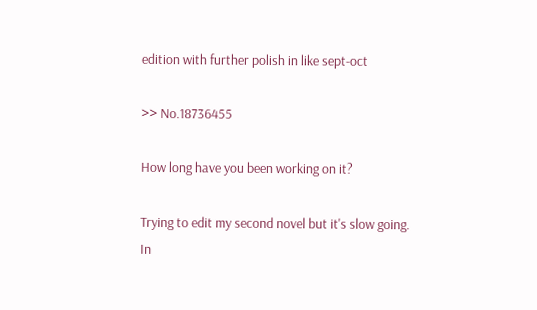edition with further polish in like sept-oct

>> No.18736455

How long have you been working on it?

Trying to edit my second novel but it's slow going. In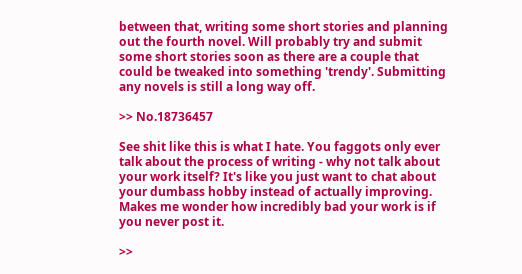between that, writing some short stories and planning out the fourth novel. Will probably try and submit some short stories soon as there are a couple that could be tweaked into something 'trendy'. Submitting any novels is still a long way off.

>> No.18736457

See shit like this is what I hate. You faggots only ever talk about the process of writing - why not talk about your work itself? It's like you just want to chat about your dumbass hobby instead of actually improving. Makes me wonder how incredibly bad your work is if you never post it.

>>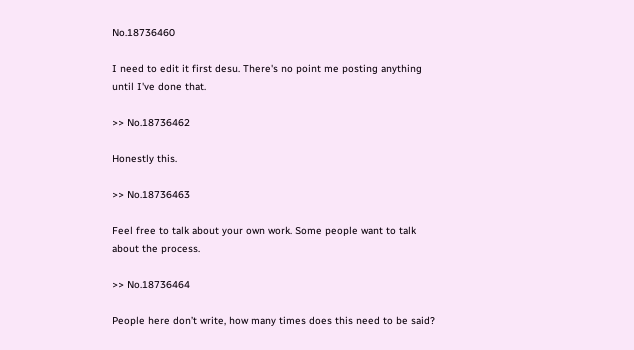No.18736460

I need to edit it first desu. There's no point me posting anything until I've done that.

>> No.18736462

Honestly this.

>> No.18736463

Feel free to talk about your own work. Some people want to talk about the process.

>> No.18736464

People here don’t write, how many times does this need to be said?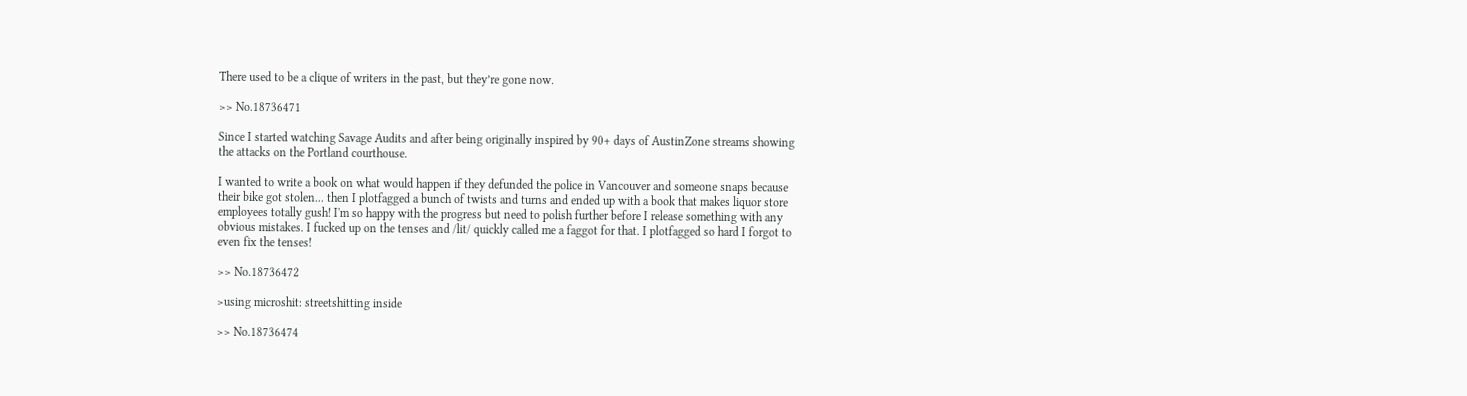There used to be a clique of writers in the past, but they’re gone now.

>> No.18736471

Since I started watching Savage Audits and after being originally inspired by 90+ days of AustinZone streams showing the attacks on the Portland courthouse.

I wanted to write a book on what would happen if they defunded the police in Vancouver and someone snaps because their bike got stolen... then I plotfagged a bunch of twists and turns and ended up with a book that makes liquor store employees totally gush! I'm so happy with the progress but need to polish further before I release something with any obvious mistakes. I fucked up on the tenses and /lit/ quickly called me a faggot for that. I plotfagged so hard I forgot to even fix the tenses!

>> No.18736472

>using microshit: streetshitting inside

>> No.18736474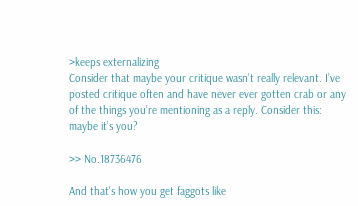>keeps externalizing
Consider that maybe your critique wasn’t really relevant. I’ve posted critique often and have never ever gotten crab or any of the things you’re mentioning as a reply. Consider this: maybe it’s you?

>> No.18736476

And that's how you get faggots like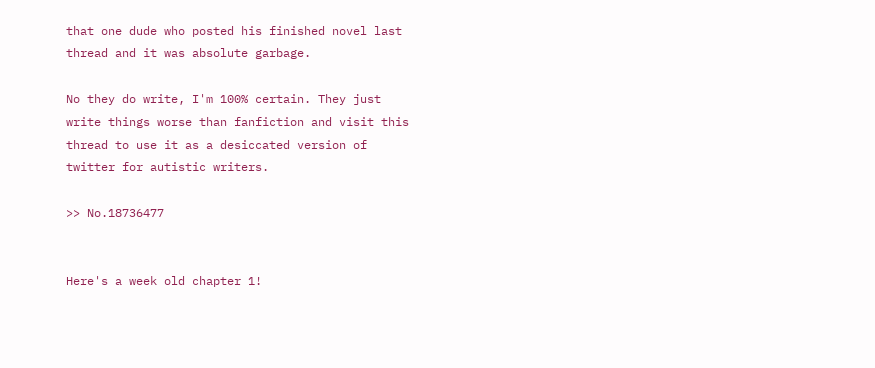that one dude who posted his finished novel last thread and it was absolute garbage.

No they do write, I'm 100% certain. They just write things worse than fanfiction and visit this thread to use it as a desiccated version of twitter for autistic writers.

>> No.18736477


Here's a week old chapter 1!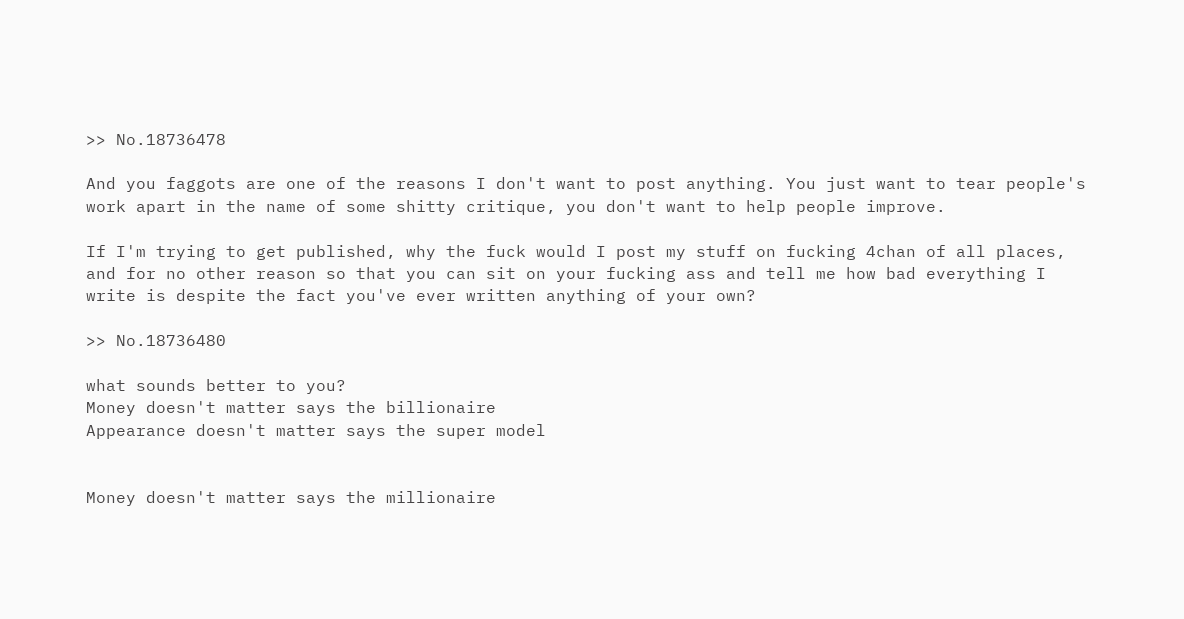>> No.18736478

And you faggots are one of the reasons I don't want to post anything. You just want to tear people's work apart in the name of some shitty critique, you don't want to help people improve.

If I'm trying to get published, why the fuck would I post my stuff on fucking 4chan of all places, and for no other reason so that you can sit on your fucking ass and tell me how bad everything I write is despite the fact you've ever written anything of your own?

>> No.18736480

what sounds better to you?
Money doesn't matter says the billionaire
Appearance doesn't matter says the super model


Money doesn't matter says the millionaire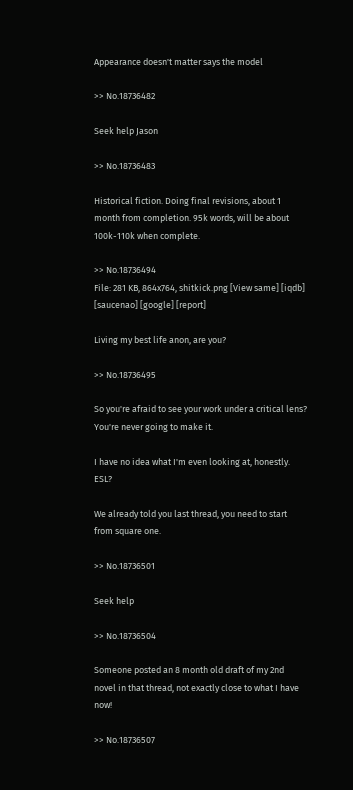Appearance doesn't matter says the model

>> No.18736482

Seek help Jason

>> No.18736483

Historical fiction. Doing final revisions, about 1 month from completion. 95k words, will be about 100k-110k when complete.

>> No.18736494
File: 281 KB, 864x764, shitkick.png [View same] [iqdb] [saucenao] [google] [report]

Living my best life anon, are you?

>> No.18736495

So you're afraid to see your work under a critical lens? You're never going to make it.

I have no idea what I'm even looking at, honestly. ESL?

We already told you last thread, you need to start from square one.

>> No.18736501

Seek help

>> No.18736504

Someone posted an 8 month old draft of my 2nd novel in that thread, not exactly close to what I have now!

>> No.18736507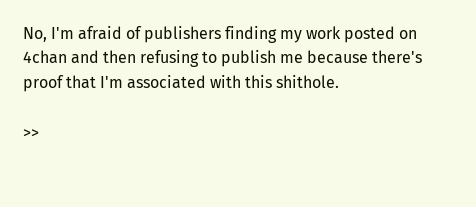No, I'm afraid of publishers finding my work posted on 4chan and then refusing to publish me because there's proof that I'm associated with this shithole.

>>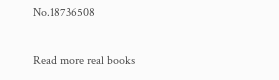No.18736508

Read more real books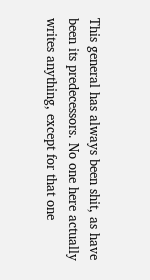This general has always been shit, as have been its predecessors. No one here actually writes anything, except for that one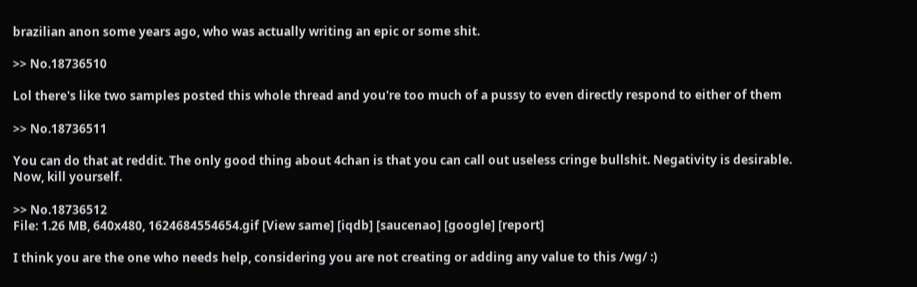brazilian anon some years ago, who was actually writing an epic or some shit.

>> No.18736510

Lol there's like two samples posted this whole thread and you're too much of a pussy to even directly respond to either of them

>> No.18736511

You can do that at reddit. The only good thing about 4chan is that you can call out useless cringe bullshit. Negativity is desirable. Now, kill yourself.

>> No.18736512
File: 1.26 MB, 640x480, 1624684554654.gif [View same] [iqdb] [saucenao] [google] [report]

I think you are the one who needs help, considering you are not creating or adding any value to this /wg/ :)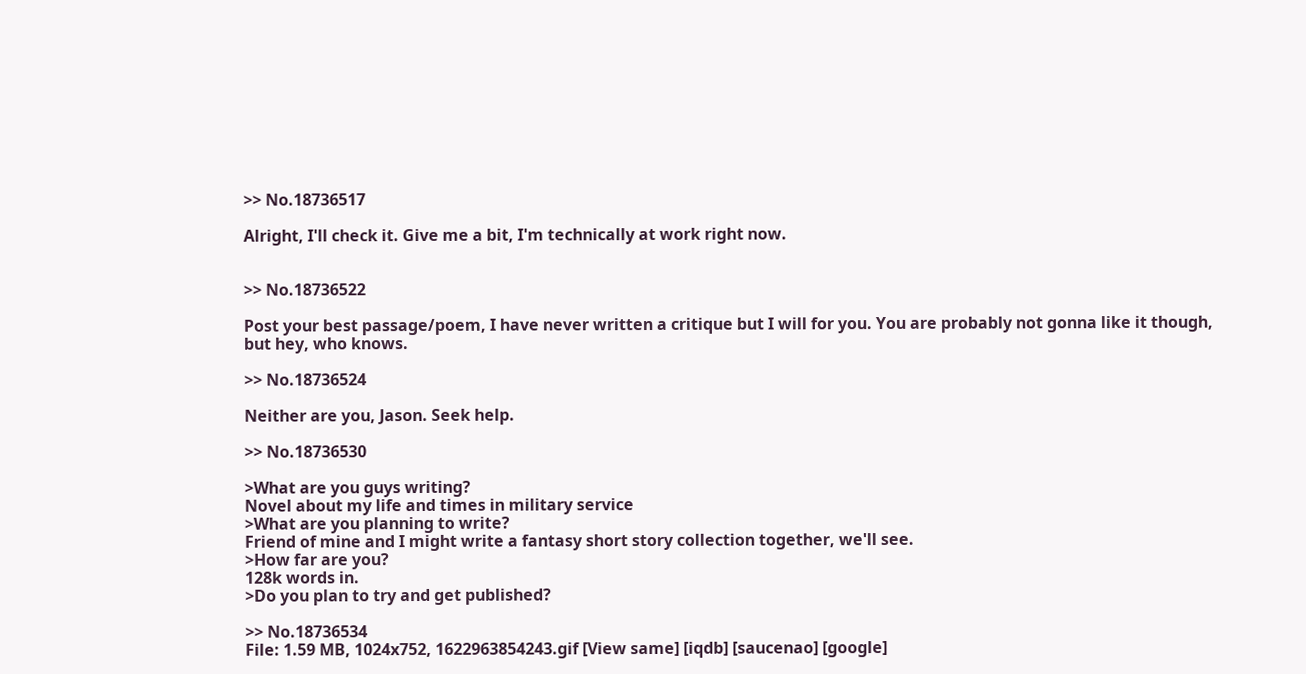>> No.18736517

Alright, I'll check it. Give me a bit, I'm technically at work right now.


>> No.18736522

Post your best passage/poem, I have never written a critique but I will for you. You are probably not gonna like it though, but hey, who knows.

>> No.18736524

Neither are you, Jason. Seek help.

>> No.18736530

>What are you guys writing?
Novel about my life and times in military service
>What are you planning to write?
Friend of mine and I might write a fantasy short story collection together, we'll see.
>How far are you?
128k words in.
>Do you plan to try and get published?

>> No.18736534
File: 1.59 MB, 1024x752, 1622963854243.gif [View same] [iqdb] [saucenao] [google]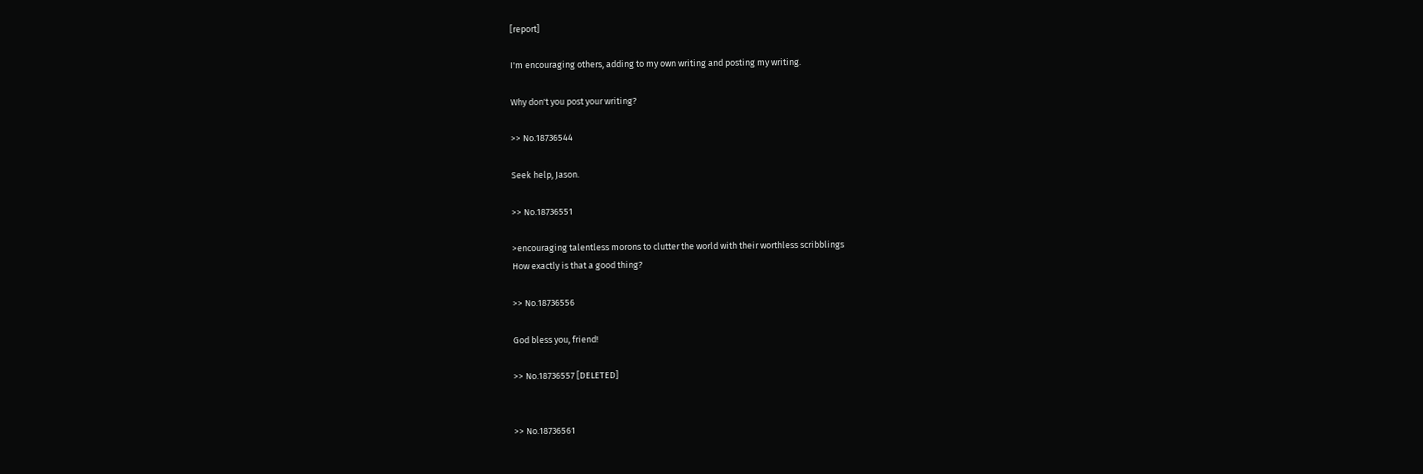[report]

I'm encouraging others, adding to my own writing and posting my writing.

Why don't you post your writing?

>> No.18736544

Seek help, Jason.

>> No.18736551

>encouraging talentless morons to clutter the world with their worthless scribblings
How exactly is that a good thing?

>> No.18736556

God bless you, friend!

>> No.18736557 [DELETED]


>> No.18736561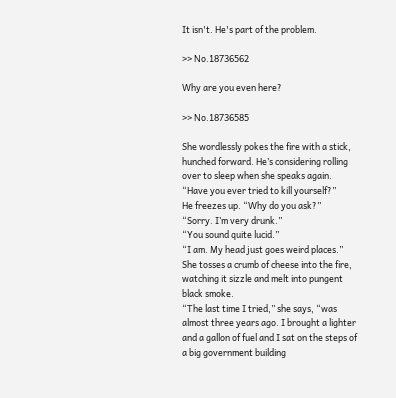It isn't. He's part of the problem.

>> No.18736562

Why are you even here?

>> No.18736585

She wordlessly pokes the fire with a stick, hunched forward. He’s considering rolling over to sleep when she speaks again.
“Have you ever tried to kill yourself?”
He freezes up. “Why do you ask?”
“Sorry. I’m very drunk.”
“You sound quite lucid.”
“I am. My head just goes weird places.”
She tosses a crumb of cheese into the fire, watching it sizzle and melt into pungent black smoke.
“The last time I tried,” she says, “was almost three years ago. I brought a lighter and a gallon of fuel and I sat on the steps of a big government building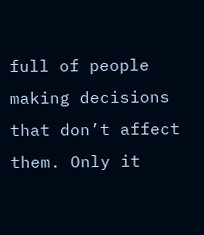full of people making decisions that don’t affect them. Only it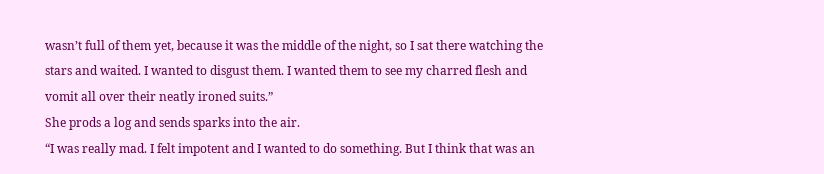wasn’t full of them yet, because it was the middle of the night, so I sat there watching the stars and waited. I wanted to disgust them. I wanted them to see my charred flesh and vomit all over their neatly ironed suits.”
She prods a log and sends sparks into the air.
“I was really mad. I felt impotent and I wanted to do something. But I think that was an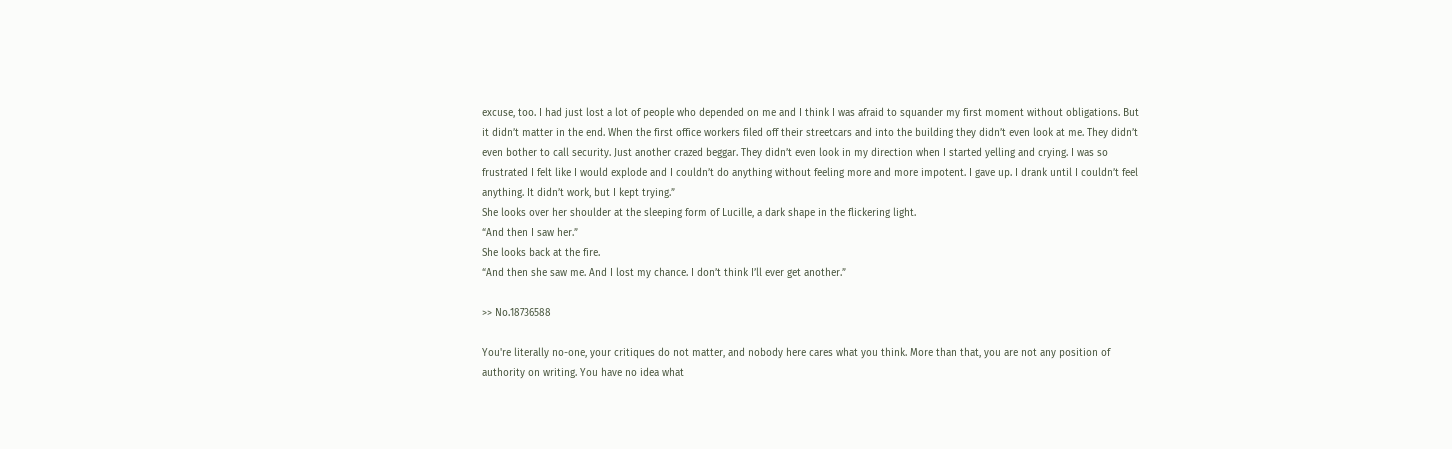excuse, too. I had just lost a lot of people who depended on me and I think I was afraid to squander my first moment without obligations. But it didn’t matter in the end. When the first office workers filed off their streetcars and into the building they didn’t even look at me. They didn’t even bother to call security. Just another crazed beggar. They didn’t even look in my direction when I started yelling and crying. I was so frustrated I felt like I would explode and I couldn’t do anything without feeling more and more impotent. I gave up. I drank until I couldn’t feel anything. It didn’t work, but I kept trying.”
She looks over her shoulder at the sleeping form of Lucille, a dark shape in the flickering light.
“And then I saw her.”
She looks back at the fire.
“And then she saw me. And I lost my chance. I don’t think I’ll ever get another.”

>> No.18736588

You're literally no-one, your critiques do not matter, and nobody here cares what you think. More than that, you are not any position of authority on writing. You have no idea what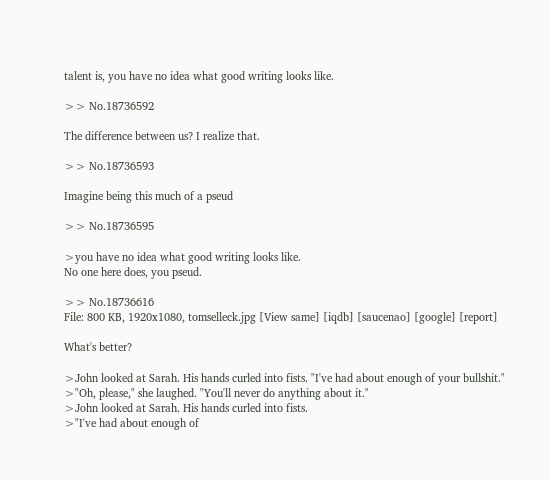talent is, you have no idea what good writing looks like.

>> No.18736592

The difference between us? I realize that.

>> No.18736593

Imagine being this much of a pseud

>> No.18736595

>you have no idea what good writing looks like.
No one here does, you pseud.

>> No.18736616
File: 800 KB, 1920x1080, tomselleck.jpg [View same] [iqdb] [saucenao] [google] [report]

What's better?

>John looked at Sarah. His hands curled into fists. "I've had about enough of your bullshit."
>"Oh, please," she laughed. "You'll never do anything about it."
>John looked at Sarah. His hands curled into fists.
>"I've had about enough of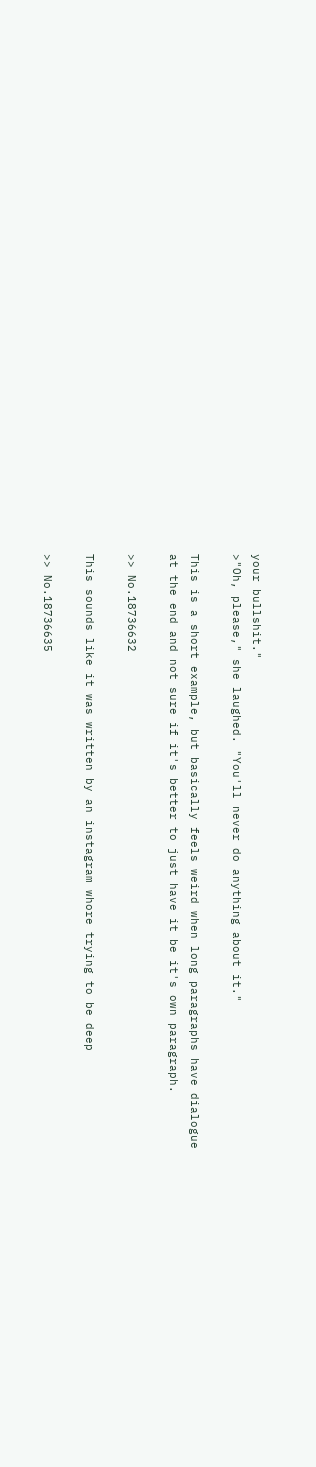your bullshit."
>"Oh, please," she laughed. "You'll never do anything about it."

This is a short example, but basically feels weird when long paragraphs have dialogue at the end and not sure if it's better to just have it be it's own paragraph.

>> No.18736632

This sounds like it was written by an instagram whore trying to be deep

>> No.18736635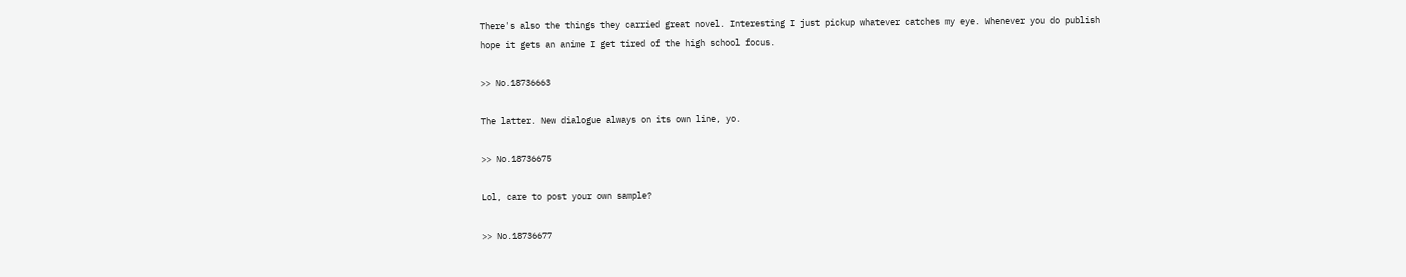There's also the things they carried great novel. Interesting I just pickup whatever catches my eye. Whenever you do publish hope it gets an anime I get tired of the high school focus.

>> No.18736663

The latter. New dialogue always on its own line, yo.

>> No.18736675

Lol, care to post your own sample?

>> No.18736677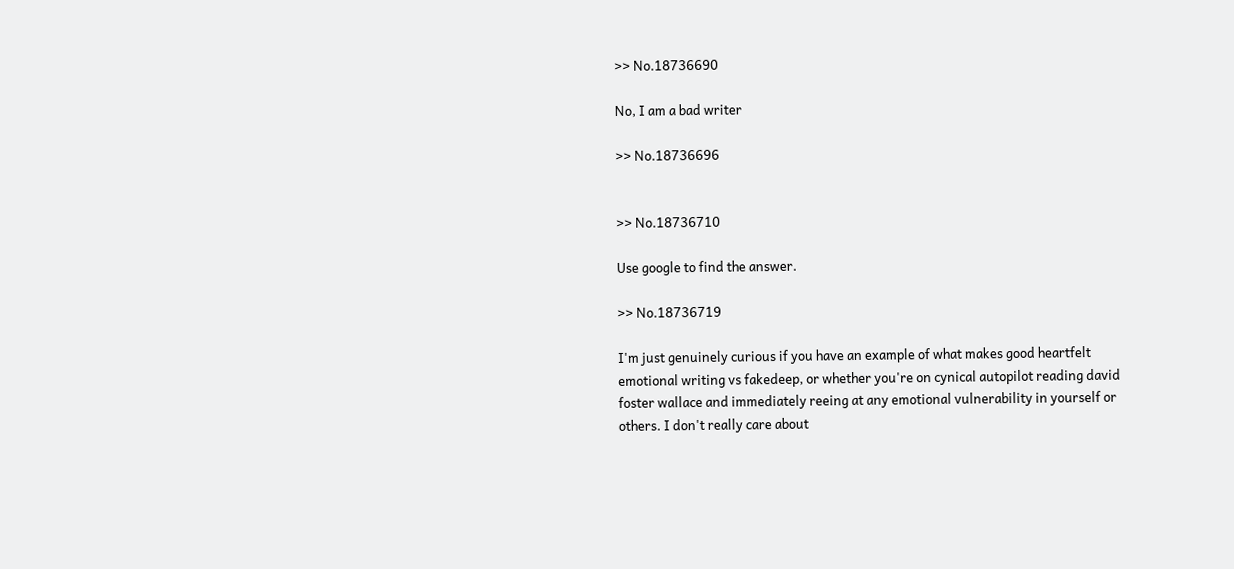>> No.18736690

No, I am a bad writer

>> No.18736696


>> No.18736710

Use google to find the answer.

>> No.18736719

I'm just genuinely curious if you have an example of what makes good heartfelt emotional writing vs fakedeep, or whether you're on cynical autopilot reading david foster wallace and immediately reeing at any emotional vulnerability in yourself or others. I don't really care about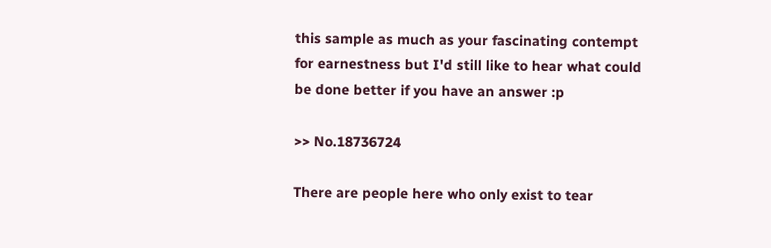this sample as much as your fascinating contempt for earnestness but I'd still like to hear what could be done better if you have an answer :p

>> No.18736724

There are people here who only exist to tear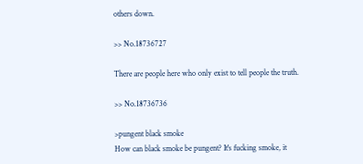others down.

>> No.18736727

There are people here who only exist to tell people the truth.

>> No.18736736

>pungent black smoke
How can black smoke be pungent? It's fucking smoke, it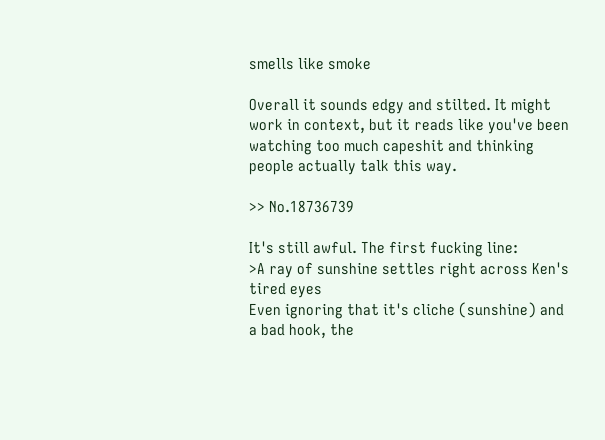smells like smoke

Overall it sounds edgy and stilted. It might work in context, but it reads like you've been watching too much capeshit and thinking people actually talk this way.

>> No.18736739

It's still awful. The first fucking line:
>A ray of sunshine settles right across Ken's tired eyes
Even ignoring that it's cliche (sunshine) and a bad hook, the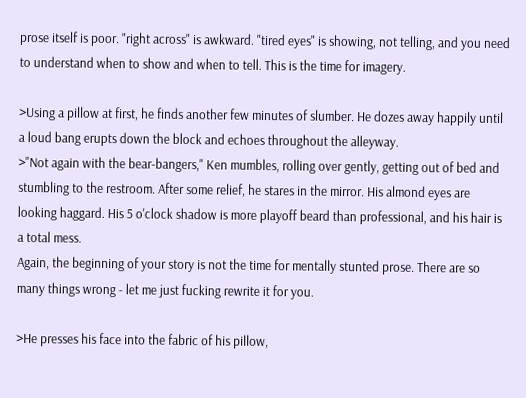prose itself is poor. "right across" is awkward. "tired eyes" is showing, not telling, and you need to understand when to show and when to tell. This is the time for imagery.

>Using a pillow at first, he finds another few minutes of slumber. He dozes away happily until a loud bang erupts down the block and echoes throughout the alleyway.
>"Not again with the bear-bangers," Ken mumbles, rolling over gently, getting out of bed and stumbling to the restroom. After some relief, he stares in the mirror. His almond eyes are looking haggard. His 5 o'clock shadow is more playoff beard than professional, and his hair is a total mess.
Again, the beginning of your story is not the time for mentally stunted prose. There are so many things wrong - let me just fucking rewrite it for you.

>He presses his face into the fabric of his pillow,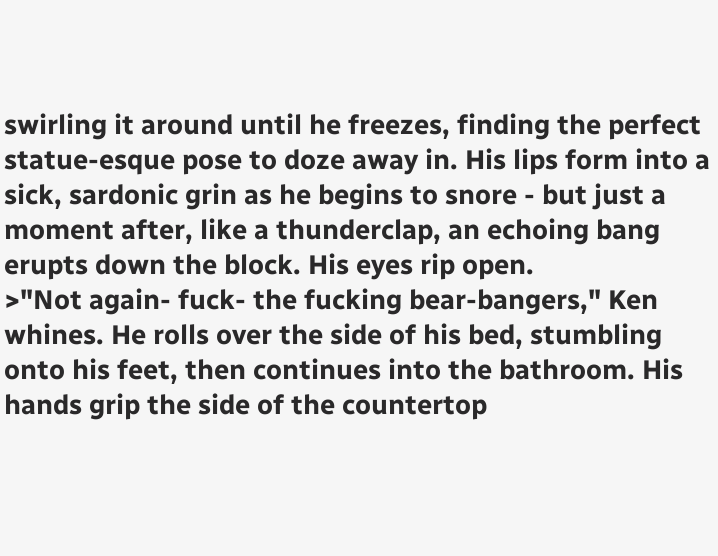swirling it around until he freezes, finding the perfect statue-esque pose to doze away in. His lips form into a sick, sardonic grin as he begins to snore - but just a moment after, like a thunderclap, an echoing bang erupts down the block. His eyes rip open.
>"Not again- fuck- the fucking bear-bangers," Ken whines. He rolls over the side of his bed, stumbling onto his feet, then continues into the bathroom. His hands grip the side of the countertop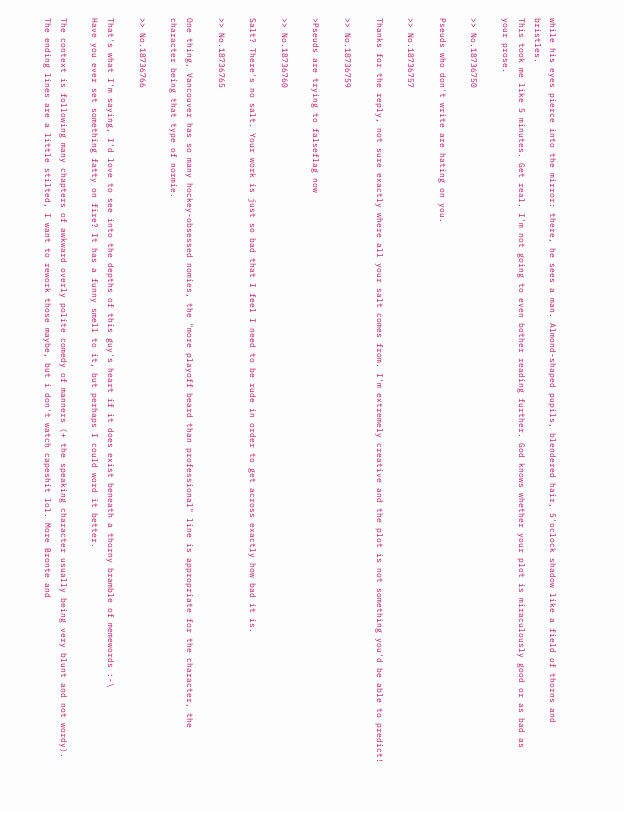while his eyes pierce into the mirror: there, he sees a man. Almond-shaped pupils, blendered hair, 5'oclock shadow like a field of thorns and bristles.
This took me like 5 minutes. Get real. I'm not going to even bother reading further. God knows whether your plot is miraculously good or as bad as your prose.

>> No.18736750

Pseuds who don't write are hating on you.

>> No.18736757

Thanks for the reply, not sure exactly where all your salt comes from. I'm extremely creative and the plot is not something you'd be able to predict!

>> No.18736759

>Pseuds are trying to falseflag now

>> No.18736760

Salt? There's no salt. Your work is just so bad that I feel I need to be rude in order to get across exactly how bad it is.

>> No.18736765

One thing, Vancouver has so many hockey-obsessed nomies, the "more playoff beard than professional" line is appropriate for the character, the character being that type of normie.

>> No.18736766

That's what I'm saying, I'd love to see into the depths of this guy's heart if it does exist beneath a thorny bramble of memewords :-\
Have you ever set something fatty on fire? It has a funny smell to it, but perhaps I could word it better.

The context is following many chapters of awkward overly polite comedy of manners (+ the speaking character usually being very blunt and not wordy). The ending lines are a little stilted, I want to rework those maybe, but i don't watch capeshit lol. More Bronte and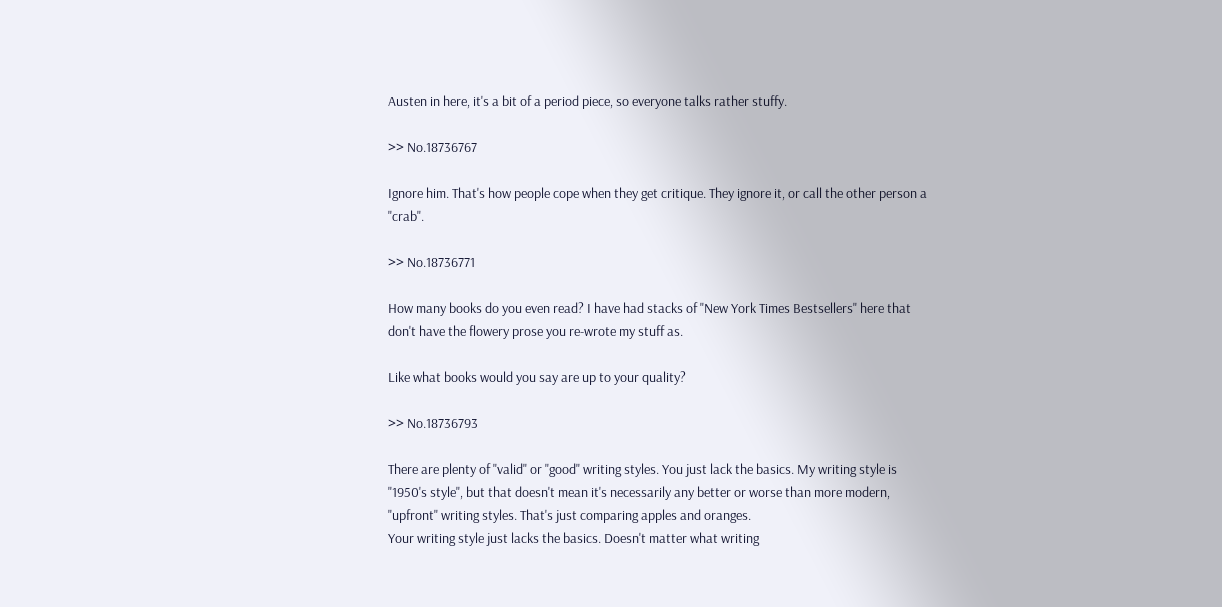Austen in here, it's a bit of a period piece, so everyone talks rather stuffy.

>> No.18736767

Ignore him. That's how people cope when they get critique. They ignore it, or call the other person a "crab".

>> No.18736771

How many books do you even read? I have had stacks of "New York Times Bestsellers" here that don't have the flowery prose you re-wrote my stuff as.

Like what books would you say are up to your quality?

>> No.18736793

There are plenty of "valid" or "good" writing styles. You just lack the basics. My writing style is "1950's style", but that doesn't mean it's necessarily any better or worse than more modern, "upfront" writing styles. That's just comparing apples and oranges.
Your writing style just lacks the basics. Doesn't matter what writing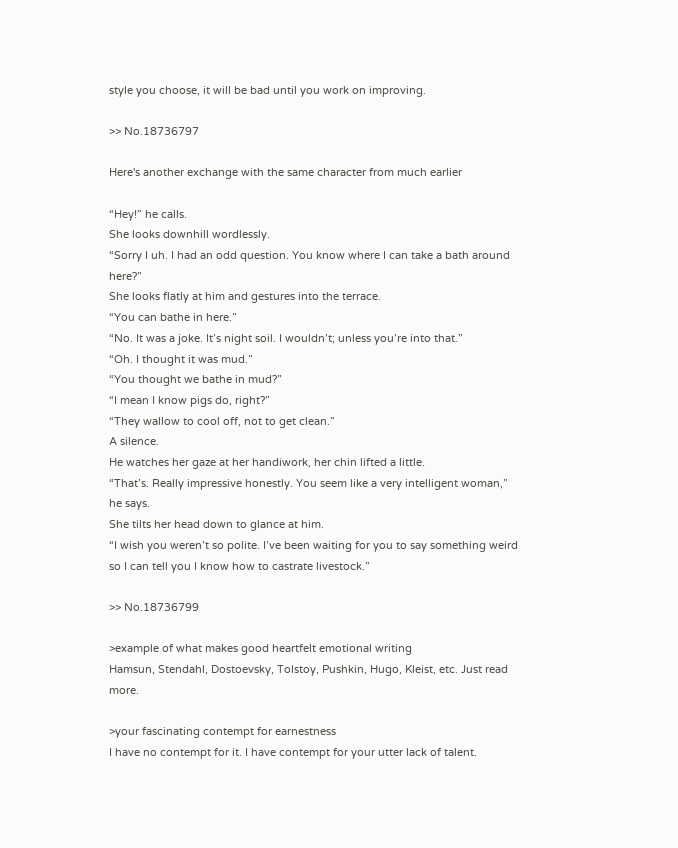style you choose, it will be bad until you work on improving.

>> No.18736797

Here's another exchange with the same character from much earlier

“Hey!” he calls.
She looks downhill wordlessly.
“Sorry I uh. I had an odd question. You know where I can take a bath around here?”
She looks flatly at him and gestures into the terrace.
“You can bathe in here.”
“No. It was a joke. It’s night soil. I wouldn’t; unless you’re into that.”
“Oh. I thought it was mud.”
“You thought we bathe in mud?”
“I mean I know pigs do, right?”
“They wallow to cool off, not to get clean.”
A silence.
He watches her gaze at her handiwork, her chin lifted a little.
“That’s. Really impressive honestly. You seem like a very intelligent woman,” he says.
She tilts her head down to glance at him.
“I wish you weren’t so polite. I’ve been waiting for you to say something weird so I can tell you I know how to castrate livestock.”

>> No.18736799

>example of what makes good heartfelt emotional writing
Hamsun, Stendahl, Dostoevsky, Tolstoy, Pushkin, Hugo, Kleist, etc. Just read more.

>your fascinating contempt for earnestness
I have no contempt for it. I have contempt for your utter lack of talent.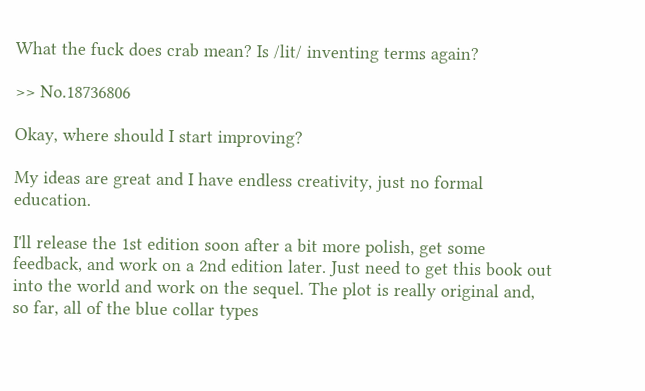What the fuck does crab mean? Is /lit/ inventing terms again?

>> No.18736806

Okay, where should I start improving?

My ideas are great and I have endless creativity, just no formal education.

I'll release the 1st edition soon after a bit more polish, get some feedback, and work on a 2nd edition later. Just need to get this book out into the world and work on the sequel. The plot is really original and, so far, all of the blue collar types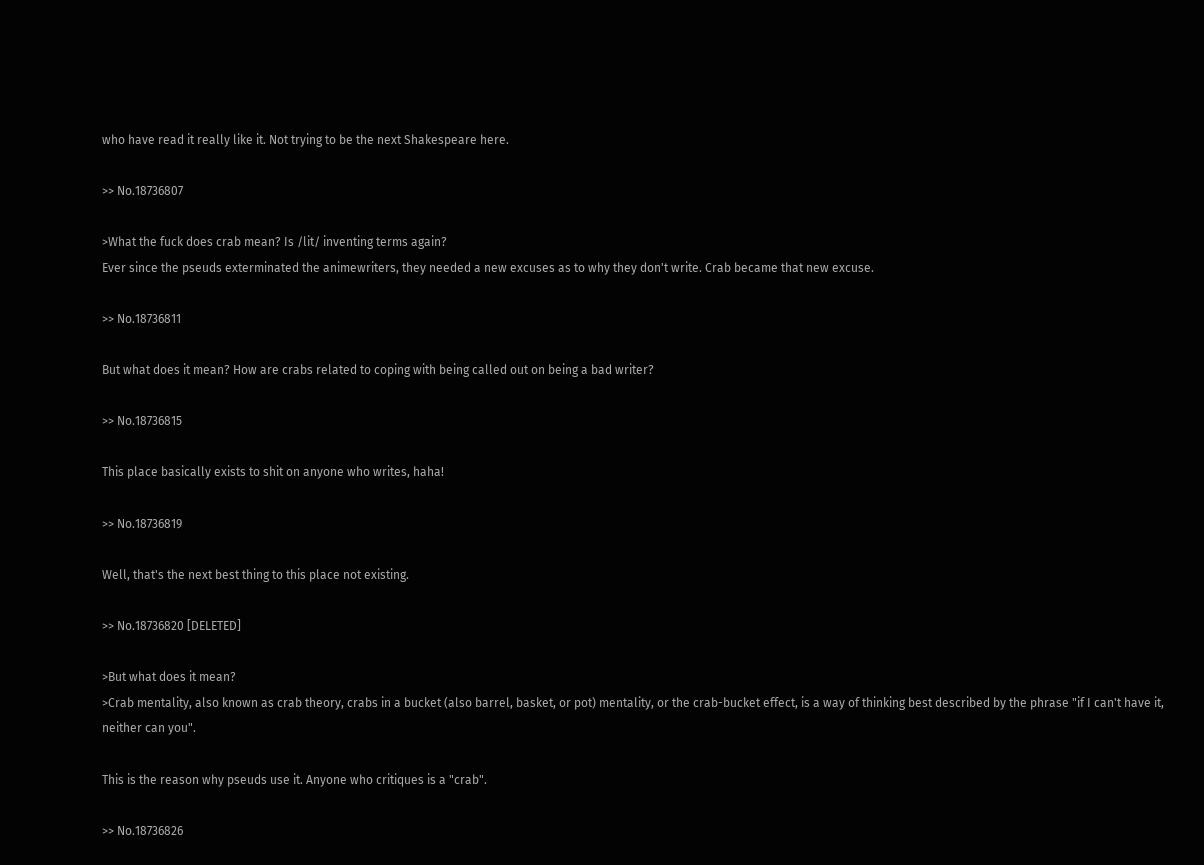who have read it really like it. Not trying to be the next Shakespeare here.

>> No.18736807

>What the fuck does crab mean? Is /lit/ inventing terms again?
Ever since the pseuds exterminated the animewriters, they needed a new excuses as to why they don't write. Crab became that new excuse.

>> No.18736811

But what does it mean? How are crabs related to coping with being called out on being a bad writer?

>> No.18736815

This place basically exists to shit on anyone who writes, haha!

>> No.18736819

Well, that's the next best thing to this place not existing.

>> No.18736820 [DELETED]

>But what does it mean?
>Crab mentality, also known as crab theory, crabs in a bucket (also barrel, basket, or pot) mentality, or the crab-bucket effect, is a way of thinking best described by the phrase "if I can't have it, neither can you".

This is the reason why pseuds use it. Anyone who critiques is a "crab".

>> No.18736826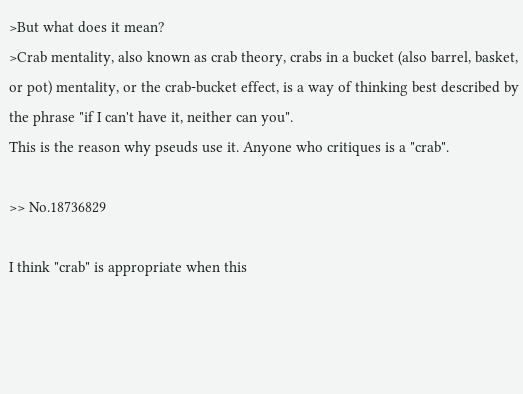>But what does it mean?
>Crab mentality, also known as crab theory, crabs in a bucket (also barrel, basket, or pot) mentality, or the crab-bucket effect, is a way of thinking best described by the phrase "if I can't have it, neither can you".
This is the reason why pseuds use it. Anyone who critiques is a "crab".

>> No.18736829

I think "crab" is appropriate when this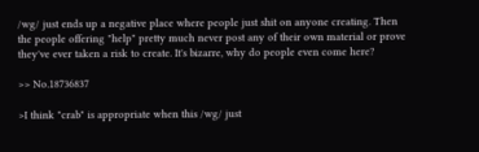/wg/ just ends up a negative place where people just shit on anyone creating. Then the people offering "help" pretty much never post any of their own material or prove they've ever taken a risk to create. It's bizarre, why do people even come here?

>> No.18736837

>I think "crab" is appropriate when this /wg/ just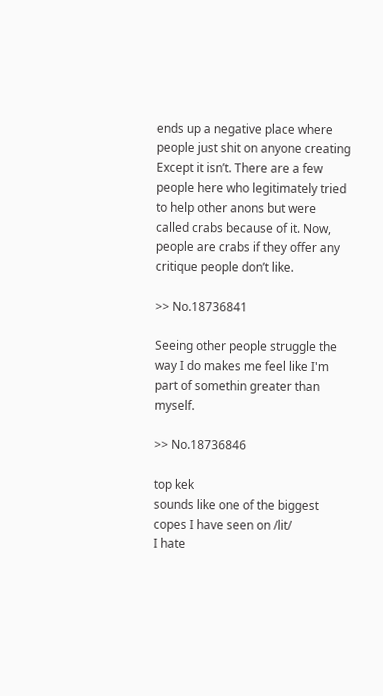ends up a negative place where people just shit on anyone creating
Except it isn’t. There are a few people here who legitimately tried to help other anons but were called crabs because of it. Now, people are crabs if they offer any critique people don’t like.

>> No.18736841

Seeing other people struggle the way I do makes me feel like I'm part of somethin greater than myself.

>> No.18736846

top kek
sounds like one of the biggest copes I have seen on /lit/
I hate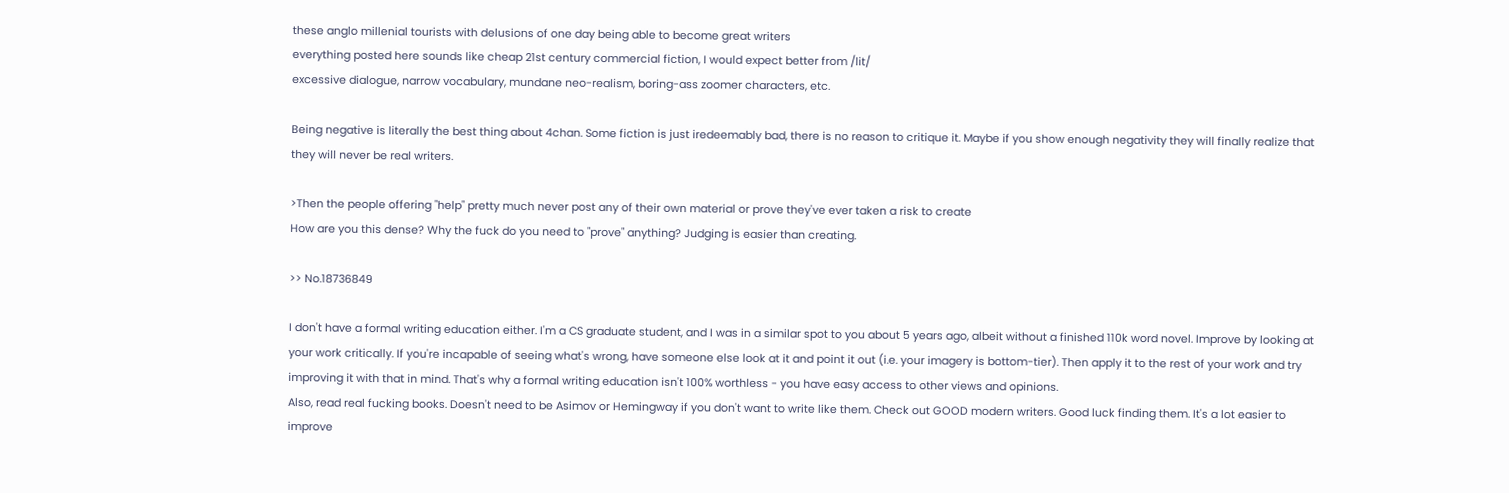these anglo millenial tourists with delusions of one day being able to become great writers
everything posted here sounds like cheap 21st century commercial fiction, I would expect better from /lit/
excessive dialogue, narrow vocabulary, mundane neo-realism, boring-ass zoomer characters, etc.

Being negative is literally the best thing about 4chan. Some fiction is just iredeemably bad, there is no reason to critique it. Maybe if you show enough negativity they will finally realize that they will never be real writers.

>Then the people offering "help" pretty much never post any of their own material or prove they've ever taken a risk to create
How are you this dense? Why the fuck do you need to "prove" anything? Judging is easier than creating.

>> No.18736849

I don't have a formal writing education either. I'm a CS graduate student, and I was in a similar spot to you about 5 years ago, albeit without a finished 110k word novel. Improve by looking at your work critically. If you're incapable of seeing what's wrong, have someone else look at it and point it out (i.e. your imagery is bottom-tier). Then apply it to the rest of your work and try improving it with that in mind. That's why a formal writing education isn't 100% worthless - you have easy access to other views and opinions.
Also, read real fucking books. Doesn't need to be Asimov or Hemingway if you don't want to write like them. Check out GOOD modern writers. Good luck finding them. It's a lot easier to improve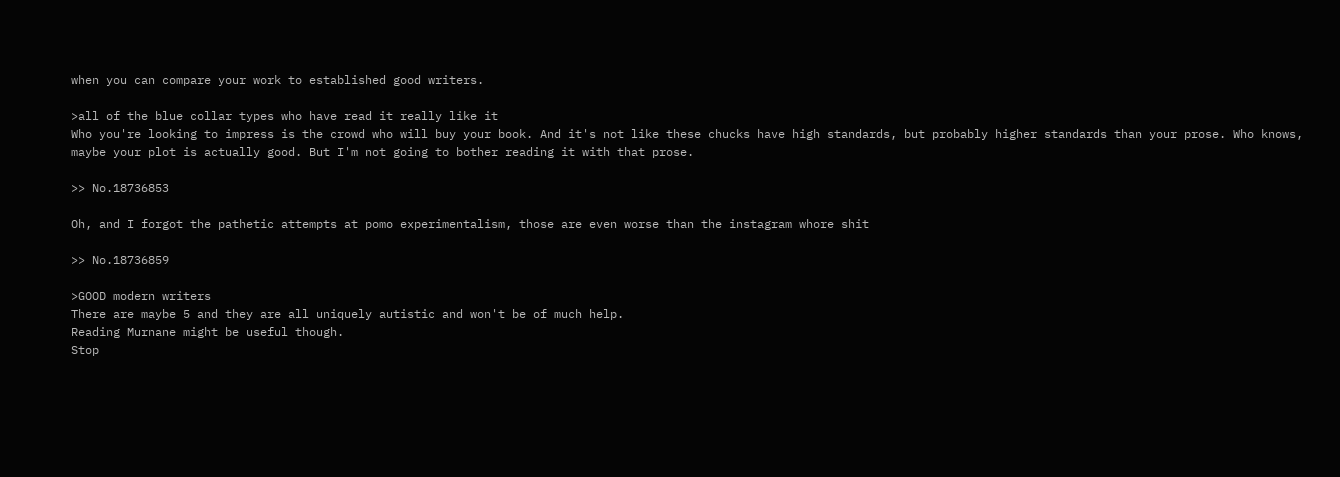when you can compare your work to established good writers.

>all of the blue collar types who have read it really like it
Who you're looking to impress is the crowd who will buy your book. And it's not like these chucks have high standards, but probably higher standards than your prose. Who knows, maybe your plot is actually good. But I'm not going to bother reading it with that prose.

>> No.18736853

Oh, and I forgot the pathetic attempts at pomo experimentalism, those are even worse than the instagram whore shit

>> No.18736859

>GOOD modern writers
There are maybe 5 and they are all uniquely autistic and won't be of much help.
Reading Murnane might be useful though.
Stop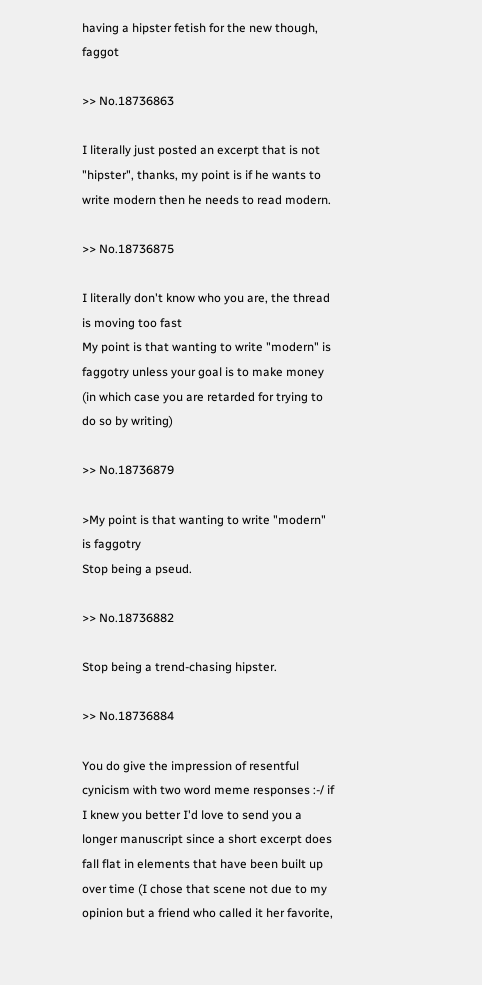having a hipster fetish for the new though, faggot

>> No.18736863

I literally just posted an excerpt that is not "hipster", thanks, my point is if he wants to write modern then he needs to read modern.

>> No.18736875

I literally don't know who you are, the thread is moving too fast
My point is that wanting to write "modern" is faggotry unless your goal is to make money (in which case you are retarded for trying to do so by writing)

>> No.18736879

>My point is that wanting to write "modern" is faggotry
Stop being a pseud.

>> No.18736882

Stop being a trend-chasing hipster.

>> No.18736884

You do give the impression of resentful cynicism with two word meme responses :-/ if I knew you better I'd love to send you a longer manuscript since a short excerpt does fall flat in elements that have been built up over time (I chose that scene not due to my opinion but a friend who called it her favorite,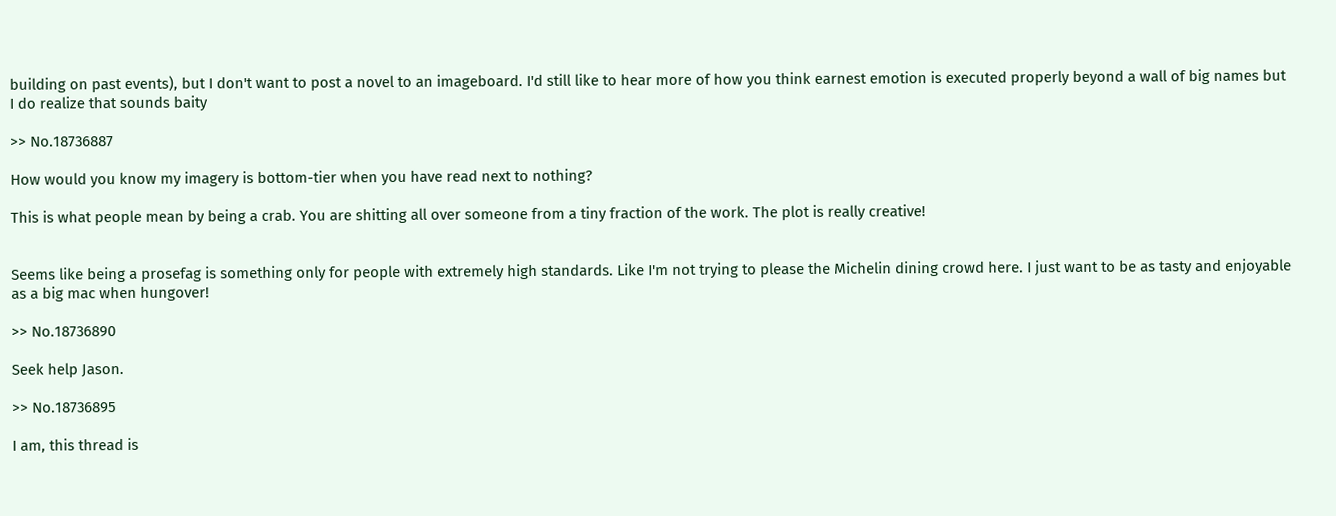building on past events), but I don't want to post a novel to an imageboard. I'd still like to hear more of how you think earnest emotion is executed properly beyond a wall of big names but I do realize that sounds baity

>> No.18736887

How would you know my imagery is bottom-tier when you have read next to nothing?

This is what people mean by being a crab. You are shitting all over someone from a tiny fraction of the work. The plot is really creative!


Seems like being a prosefag is something only for people with extremely high standards. Like I'm not trying to please the Michelin dining crowd here. I just want to be as tasty and enjoyable as a big mac when hungover!

>> No.18736890

Seek help Jason.

>> No.18736895

I am, this thread is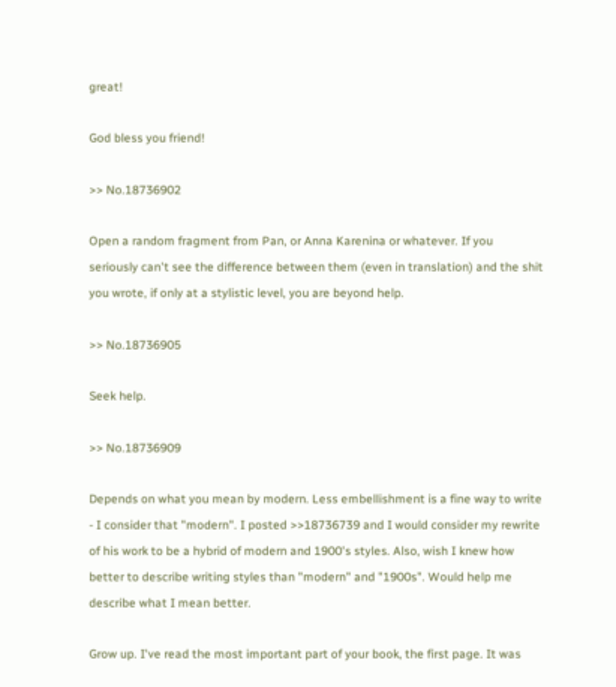great!

God bless you friend!

>> No.18736902

Open a random fragment from Pan, or Anna Karenina or whatever. If you seriously can't see the difference between them (even in translation) and the shit you wrote, if only at a stylistic level, you are beyond help.

>> No.18736905

Seek help.

>> No.18736909

Depends on what you mean by modern. Less embellishment is a fine way to write - I consider that "modern". I posted >>18736739 and I would consider my rewrite of his work to be a hybrid of modern and 1900's styles. Also, wish I knew how better to describe writing styles than "modern" and "1900s". Would help me describe what I mean better.

Grow up. I've read the most important part of your book, the first page. It was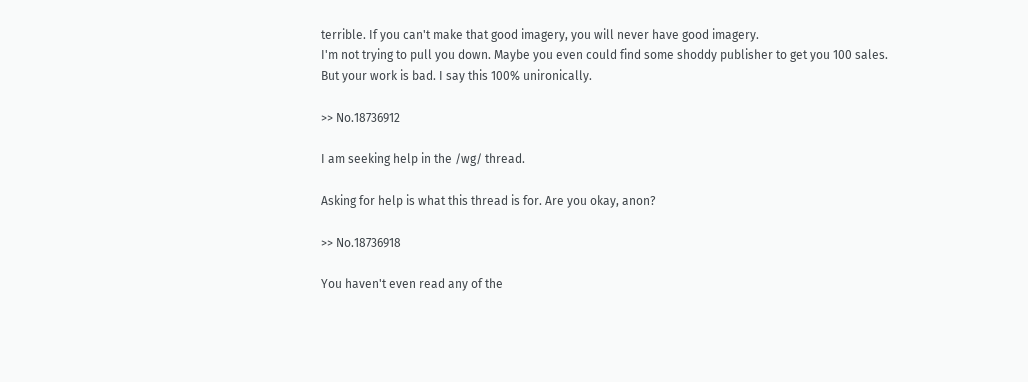terrible. If you can't make that good imagery, you will never have good imagery.
I'm not trying to pull you down. Maybe you even could find some shoddy publisher to get you 100 sales. But your work is bad. I say this 100% unironically.

>> No.18736912

I am seeking help in the /wg/ thread.

Asking for help is what this thread is for. Are you okay, anon?

>> No.18736918

You haven't even read any of the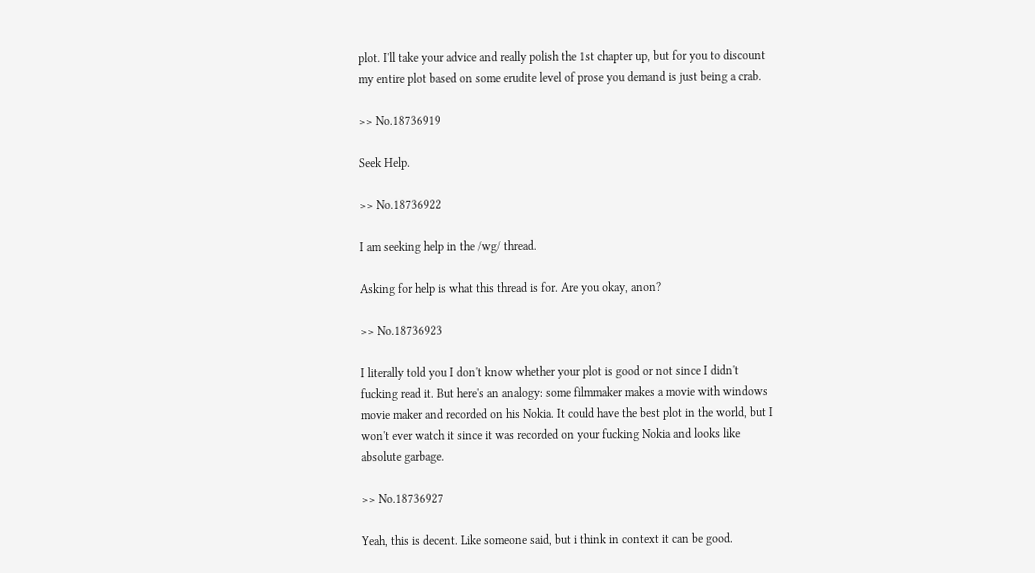plot. I'll take your advice and really polish the 1st chapter up, but for you to discount my entire plot based on some erudite level of prose you demand is just being a crab.

>> No.18736919

Seek Help.

>> No.18736922

I am seeking help in the /wg/ thread.

Asking for help is what this thread is for. Are you okay, anon?

>> No.18736923

I literally told you I don't know whether your plot is good or not since I didn't fucking read it. But here's an analogy: some filmmaker makes a movie with windows movie maker and recorded on his Nokia. It could have the best plot in the world, but I won't ever watch it since it was recorded on your fucking Nokia and looks like absolute garbage.

>> No.18736927

Yeah, this is decent. Like someone said, but i think in context it can be good.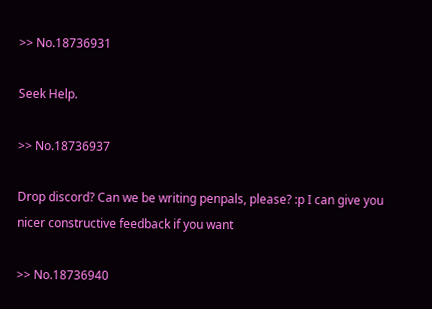>> No.18736931

Seek Help.

>> No.18736937

Drop discord? Can we be writing penpals, please? :p I can give you nicer constructive feedback if you want

>> No.18736940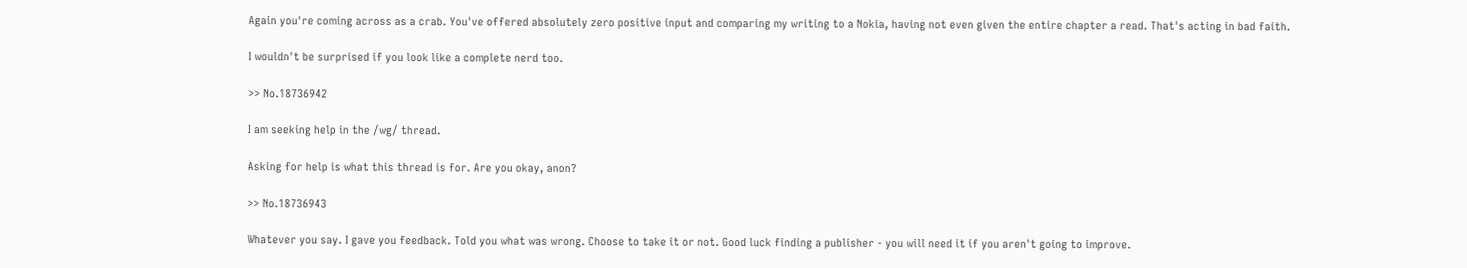Again you're coming across as a crab. You've offered absolutely zero positive input and comparing my writing to a Nokia, having not even given the entire chapter a read. That's acting in bad faith.

I wouldn't be surprised if you look like a complete nerd too.

>> No.18736942

I am seeking help in the /wg/ thread.

Asking for help is what this thread is for. Are you okay, anon?

>> No.18736943

Whatever you say. I gave you feedback. Told you what was wrong. Choose to take it or not. Good luck finding a publisher - you will need it if you aren't going to improve.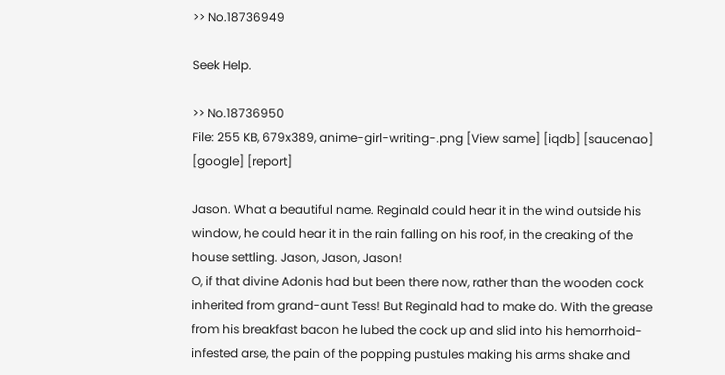>> No.18736949

Seek Help.

>> No.18736950
File: 255 KB, 679x389, anime-girl-writing-.png [View same] [iqdb] [saucenao] [google] [report]

Jason. What a beautiful name. Reginald could hear it in the wind outside his window, he could hear it in the rain falling on his roof, in the creaking of the house settling. Jason, Jason, Jason!
O, if that divine Adonis had but been there now, rather than the wooden cock inherited from grand-aunt Tess! But Reginald had to make do. With the grease from his breakfast bacon he lubed the cock up and slid into his hemorrhoid-infested arse, the pain of the popping pustules making his arms shake and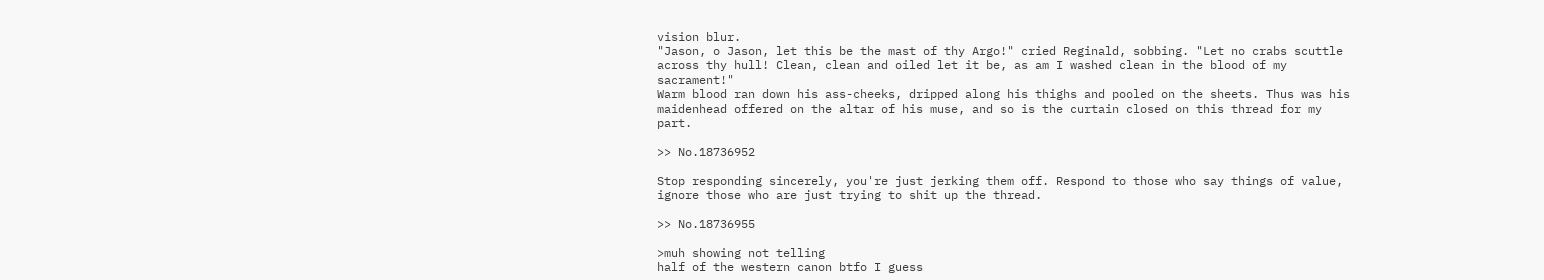vision blur.
"Jason, o Jason, let this be the mast of thy Argo!" cried Reginald, sobbing. "Let no crabs scuttle across thy hull! Clean, clean and oiled let it be, as am I washed clean in the blood of my sacrament!"
Warm blood ran down his ass-cheeks, dripped along his thighs and pooled on the sheets. Thus was his maidenhead offered on the altar of his muse, and so is the curtain closed on this thread for my part.

>> No.18736952

Stop responding sincerely, you're just jerking them off. Respond to those who say things of value, ignore those who are just trying to shit up the thread.

>> No.18736955

>muh showing not telling
half of the western canon btfo I guess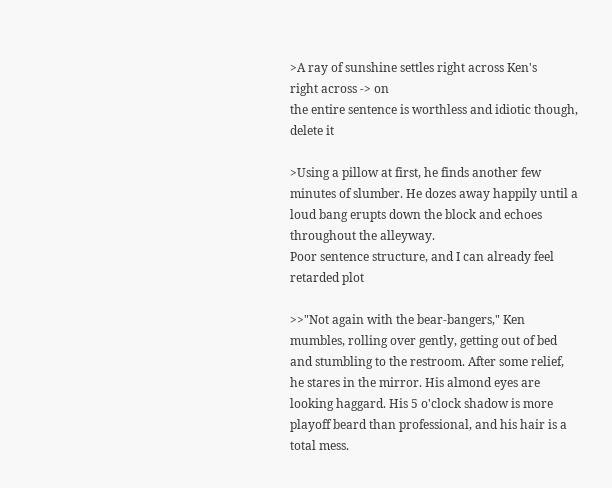>A ray of sunshine settles right across Ken's
right across -> on
the entire sentence is worthless and idiotic though, delete it

>Using a pillow at first, he finds another few minutes of slumber. He dozes away happily until a loud bang erupts down the block and echoes throughout the alleyway.
Poor sentence structure, and I can already feel retarded plot

>>"Not again with the bear-bangers," Ken mumbles, rolling over gently, getting out of bed and stumbling to the restroom. After some relief, he stares in the mirror. His almond eyes are looking haggard. His 5 o'clock shadow is more playoff beard than professional, and his hair is a total mess.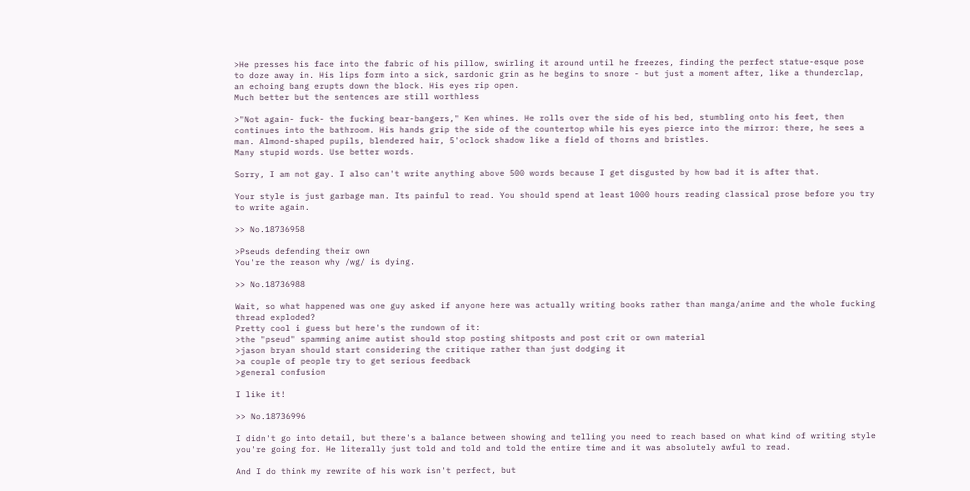>He presses his face into the fabric of his pillow, swirling it around until he freezes, finding the perfect statue-esque pose to doze away in. His lips form into a sick, sardonic grin as he begins to snore - but just a moment after, like a thunderclap, an echoing bang erupts down the block. His eyes rip open.
Much better but the sentences are still worthless

>"Not again- fuck- the fucking bear-bangers," Ken whines. He rolls over the side of his bed, stumbling onto his feet, then continues into the bathroom. His hands grip the side of the countertop while his eyes pierce into the mirror: there, he sees a man. Almond-shaped pupils, blendered hair, 5'oclock shadow like a field of thorns and bristles.
Many stupid words. Use better words.

Sorry, I am not gay. I also can't write anything above 500 words because I get disgusted by how bad it is after that.

Your style is just garbage man. Its painful to read. You should spend at least 1000 hours reading classical prose before you try to write again.

>> No.18736958

>Pseuds defending their own
You're the reason why /wg/ is dying.

>> No.18736988

Wait, so what happened was one guy asked if anyone here was actually writing books rather than manga/anime and the whole fucking thread exploded?
Pretty cool i guess but here's the rundown of it:
>the "pseud" spamming anime autist should stop posting shitposts and post crit or own material
>jason bryan should start considering the critique rather than just dodging it
>a couple of people try to get serious feedback
>general confusion

I like it!

>> No.18736996

I didn't go into detail, but there's a balance between showing and telling you need to reach based on what kind of writing style you're going for. He literally just told and told and told the entire time and it was absolutely awful to read.

And I do think my rewrite of his work isn't perfect, but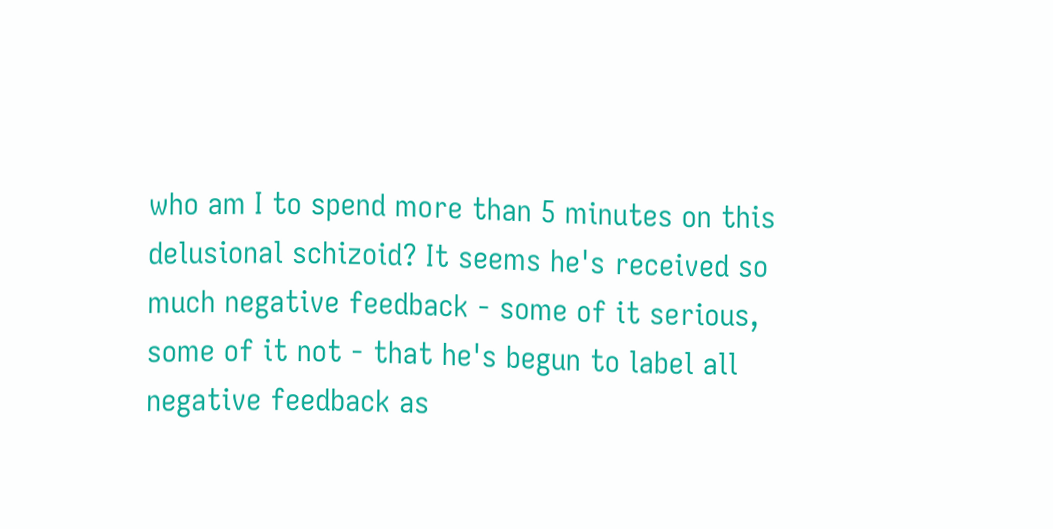who am I to spend more than 5 minutes on this delusional schizoid? It seems he's received so much negative feedback - some of it serious, some of it not - that he's begun to label all negative feedback as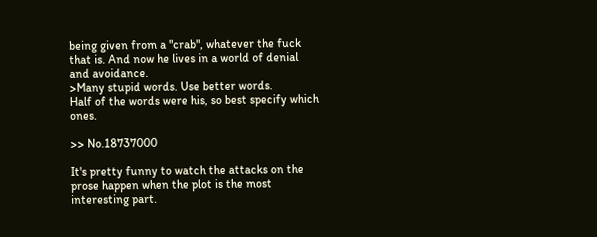being given from a "crab", whatever the fuck that is. And now he lives in a world of denial and avoidance.
>Many stupid words. Use better words.
Half of the words were his, so best specify which ones.

>> No.18737000

It's pretty funny to watch the attacks on the prose happen when the plot is the most interesting part.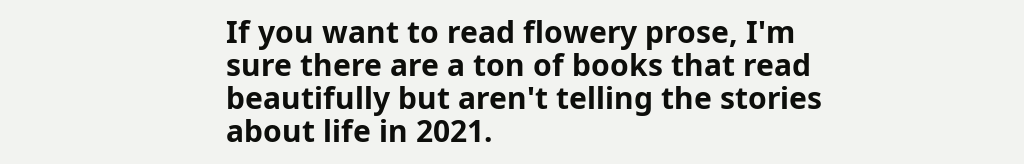If you want to read flowery prose, I'm sure there are a ton of books that read beautifully but aren't telling the stories about life in 2021.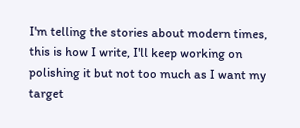I'm telling the stories about modern times, this is how I write, I'll keep working on polishing it but not too much as I want my target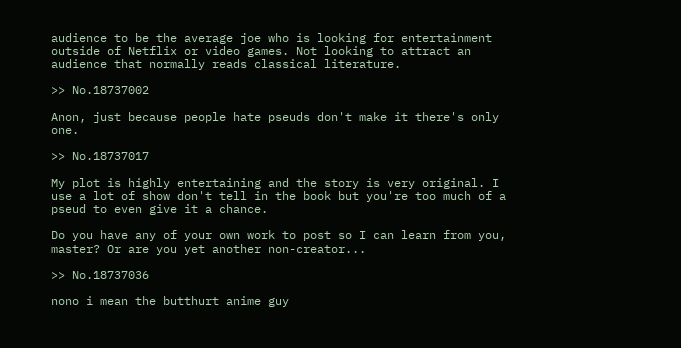audience to be the average joe who is looking for entertainment outside of Netflix or video games. Not looking to attract an audience that normally reads classical literature.

>> No.18737002

Anon, just because people hate pseuds don't make it there's only one.

>> No.18737017

My plot is highly entertaining and the story is very original. I use a lot of show don't tell in the book but you're too much of a pseud to even give it a chance.

Do you have any of your own work to post so I can learn from you, master? Or are you yet another non-creator...

>> No.18737036

nono i mean the butthurt anime guy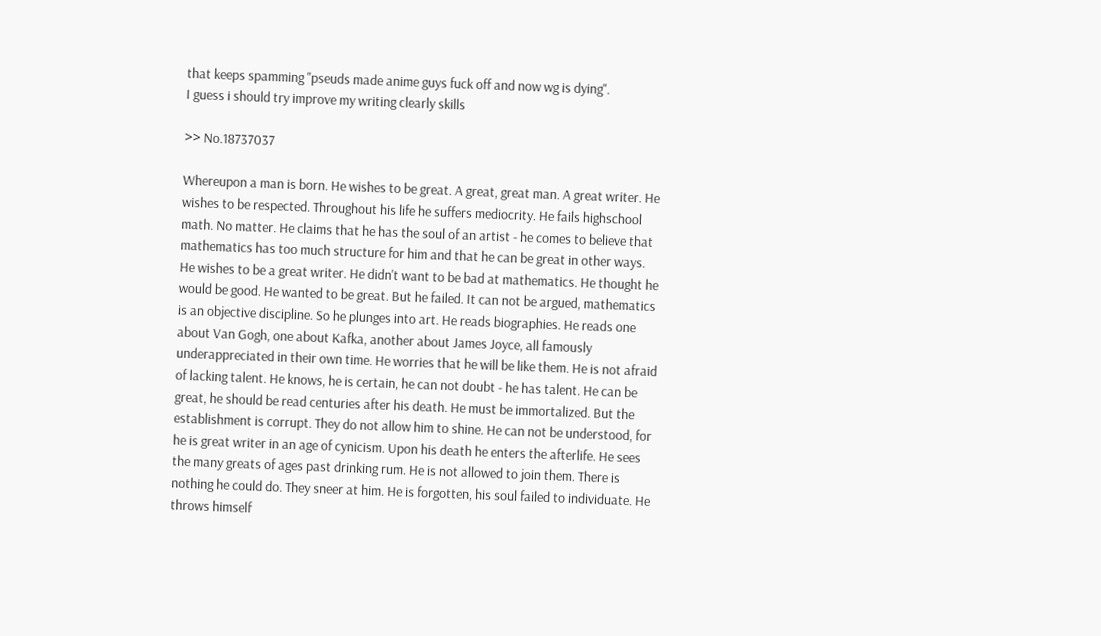that keeps spamming "pseuds made anime guys fuck off and now wg is dying".
I guess i should try improve my writing clearly skills

>> No.18737037

Whereupon a man is born. He wishes to be great. A great, great man. A great writer. He wishes to be respected. Throughout his life he suffers mediocrity. He fails highschool math. No matter. He claims that he has the soul of an artist - he comes to believe that mathematics has too much structure for him and that he can be great in other ways. He wishes to be a great writer. He didn't want to be bad at mathematics. He thought he would be good. He wanted to be great. But he failed. It can not be argued, mathematics is an objective discipline. So he plunges into art. He reads biographies. He reads one about Van Gogh, one about Kafka, another about James Joyce, all famously underappreciated in their own time. He worries that he will be like them. He is not afraid of lacking talent. He knows, he is certain, he can not doubt - he has talent. He can be great, he should be read centuries after his death. He must be immortalized. But the establishment is corrupt. They do not allow him to shine. He can not be understood, for he is great writer in an age of cynicism. Upon his death he enters the afterlife. He sees the many greats of ages past drinking rum. He is not allowed to join them. There is nothing he could do. They sneer at him. He is forgotten, his soul failed to individuate. He throws himself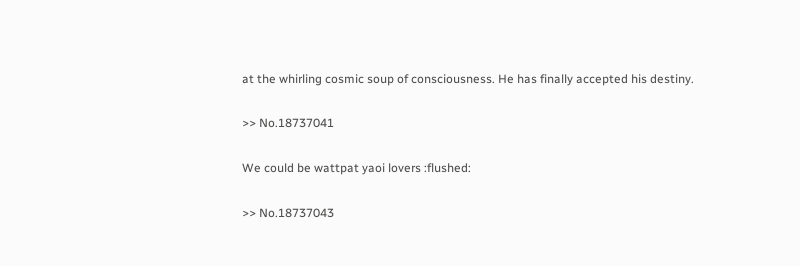at the whirling cosmic soup of consciousness. He has finally accepted his destiny.

>> No.18737041

We could be wattpat yaoi lovers :flushed:

>> No.18737043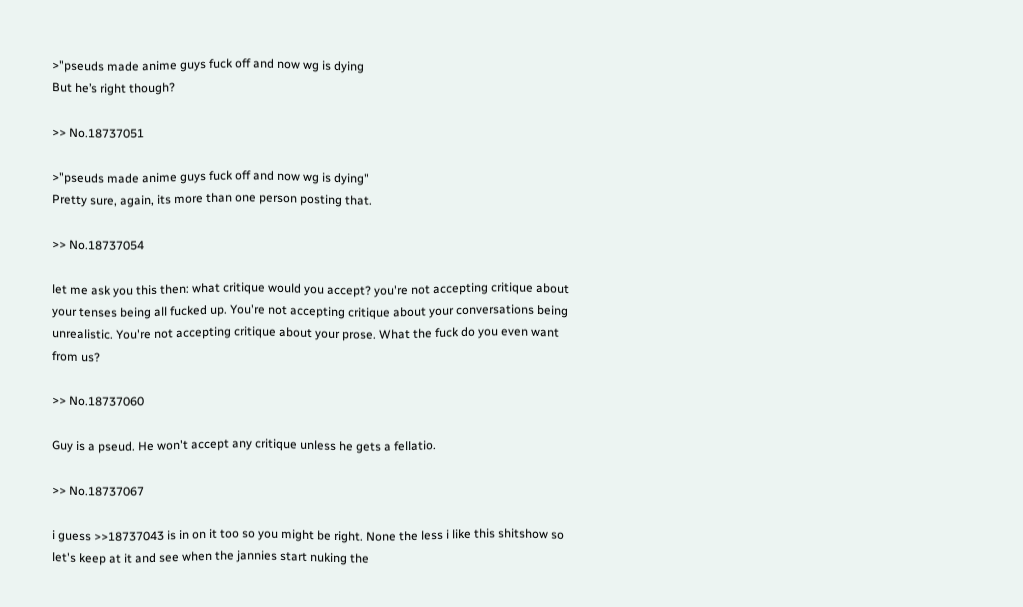>"pseuds made anime guys fuck off and now wg is dying
But he’s right though?

>> No.18737051

>"pseuds made anime guys fuck off and now wg is dying"
Pretty sure, again, its more than one person posting that.

>> No.18737054

let me ask you this then: what critique would you accept? you're not accepting critique about your tenses being all fucked up. You're not accepting critique about your conversations being unrealistic. You're not accepting critique about your prose. What the fuck do you even want from us?

>> No.18737060

Guy is a pseud. He won't accept any critique unless he gets a fellatio.

>> No.18737067

i guess >>18737043 is in on it too so you might be right. None the less i like this shitshow so let's keep at it and see when the jannies start nuking the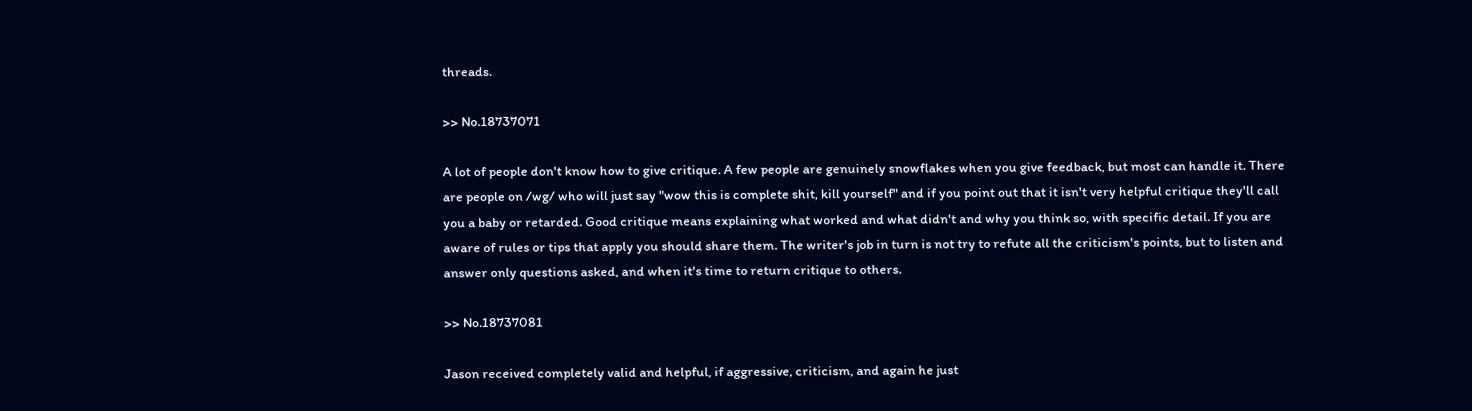threads.

>> No.18737071

A lot of people don't know how to give critique. A few people are genuinely snowflakes when you give feedback, but most can handle it. There are people on /wg/ who will just say "wow this is complete shit, kill yourself" and if you point out that it isn't very helpful critique they'll call you a baby or retarded. Good critique means explaining what worked and what didn't and why you think so, with specific detail. If you are aware of rules or tips that apply you should share them. The writer's job in turn is not try to refute all the criticism's points, but to listen and answer only questions asked, and when it's time to return critique to others.

>> No.18737081

Jason received completely valid and helpful, if aggressive, criticism, and again he just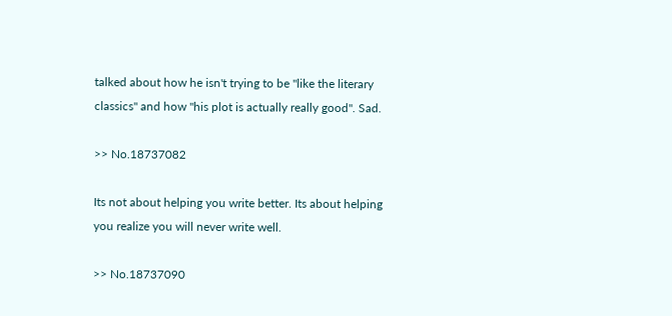talked about how he isn't trying to be "like the literary classics" and how "his plot is actually really good". Sad.

>> No.18737082

Its not about helping you write better. Its about helping you realize you will never write well.

>> No.18737090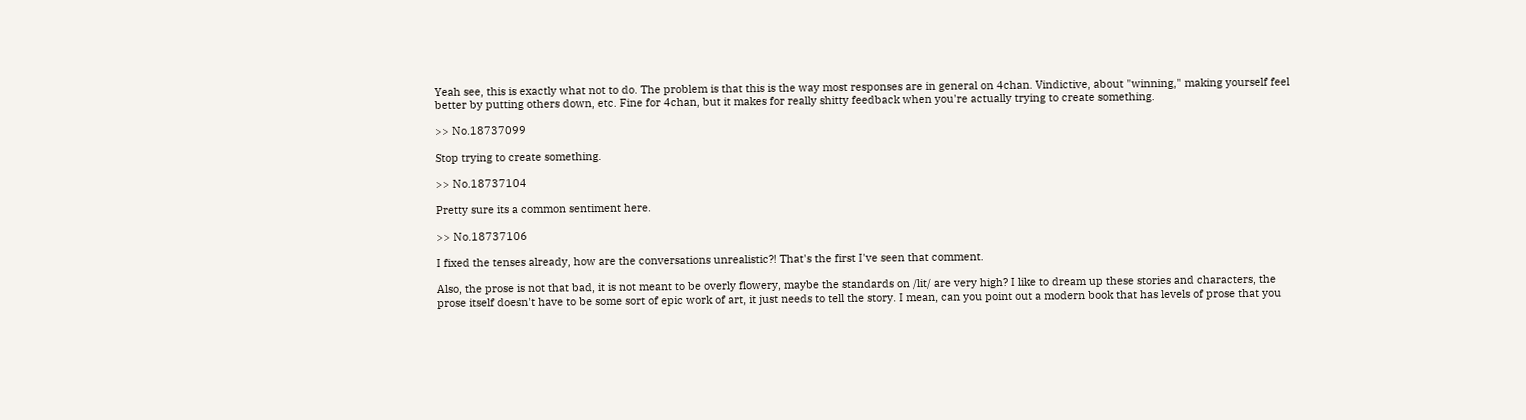Yeah see, this is exactly what not to do. The problem is that this is the way most responses are in general on 4chan. Vindictive, about "winning," making yourself feel better by putting others down, etc. Fine for 4chan, but it makes for really shitty feedback when you're actually trying to create something.

>> No.18737099

Stop trying to create something.

>> No.18737104

Pretty sure its a common sentiment here.

>> No.18737106

I fixed the tenses already, how are the conversations unrealistic?! That's the first I've seen that comment.

Also, the prose is not that bad, it is not meant to be overly flowery, maybe the standards on /lit/ are very high? I like to dream up these stories and characters, the prose itself doesn't have to be some sort of epic work of art, it just needs to tell the story. I mean, can you point out a modern book that has levels of prose that you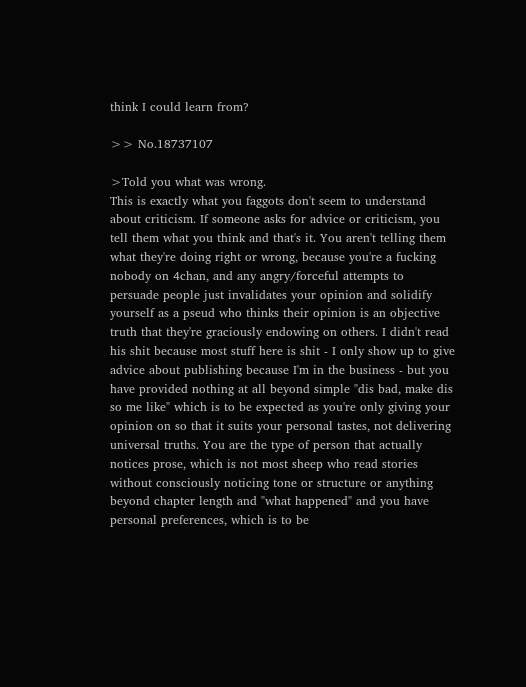think I could learn from?

>> No.18737107

>Told you what was wrong.
This is exactly what you faggots don't seem to understand about criticism. If someone asks for advice or criticism, you tell them what you think and that's it. You aren't telling them what they're doing right or wrong, because you're a fucking nobody on 4chan, and any angry/forceful attempts to persuade people just invalidates your opinion and solidify yourself as a pseud who thinks their opinion is an objective truth that they're graciously endowing on others. I didn't read his shit because most stuff here is shit - I only show up to give advice about publishing because I'm in the business - but you have provided nothing at all beyond simple "dis bad, make dis so me like" which is to be expected as you're only giving your opinion on so that it suits your personal tastes, not delivering universal truths. You are the type of person that actually notices prose, which is not most sheep who read stories without consciously noticing tone or structure or anything beyond chapter length and "what happened" and you have personal preferences, which is to be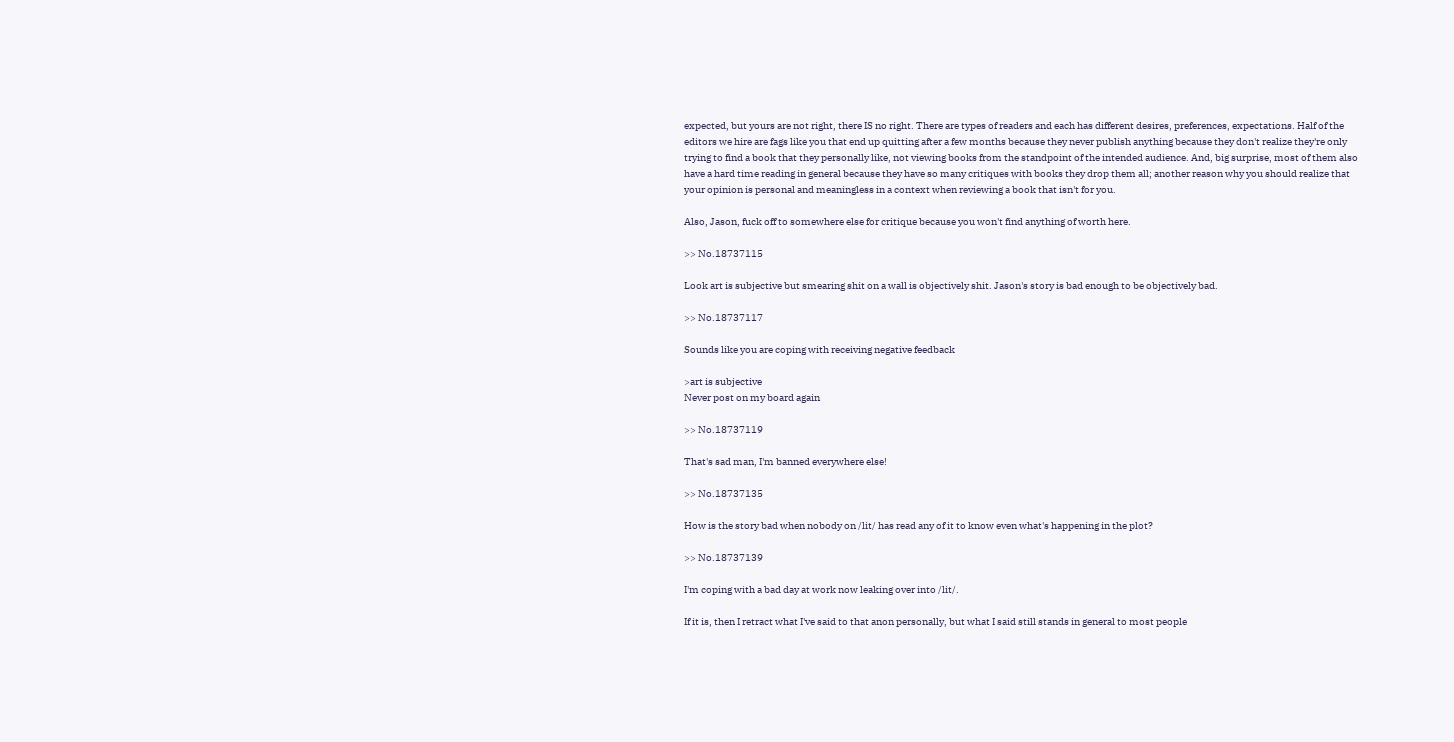expected, but yours are not right, there IS no right. There are types of readers and each has different desires, preferences, expectations. Half of the editors we hire are fags like you that end up quitting after a few months because they never publish anything because they don't realize they're only trying to find a book that they personally like, not viewing books from the standpoint of the intended audience. And, big surprise, most of them also have a hard time reading in general because they have so many critiques with books they drop them all; another reason why you should realize that your opinion is personal and meaningless in a context when reviewing a book that isn't for you.

Also, Jason, fuck off to somewhere else for critique because you won't find anything of worth here.

>> No.18737115

Look art is subjective but smearing shit on a wall is objectively shit. Jason's story is bad enough to be objectively bad.

>> No.18737117

Sounds like you are coping with receiving negative feedback

>art is subjective
Never post on my board again

>> No.18737119

That's sad man, I'm banned everywhere else!

>> No.18737135

How is the story bad when nobody on /lit/ has read any of it to know even what's happening in the plot?

>> No.18737139

I'm coping with a bad day at work now leaking over into /lit/.

If it is, then I retract what I've said to that anon personally, but what I said still stands in general to most people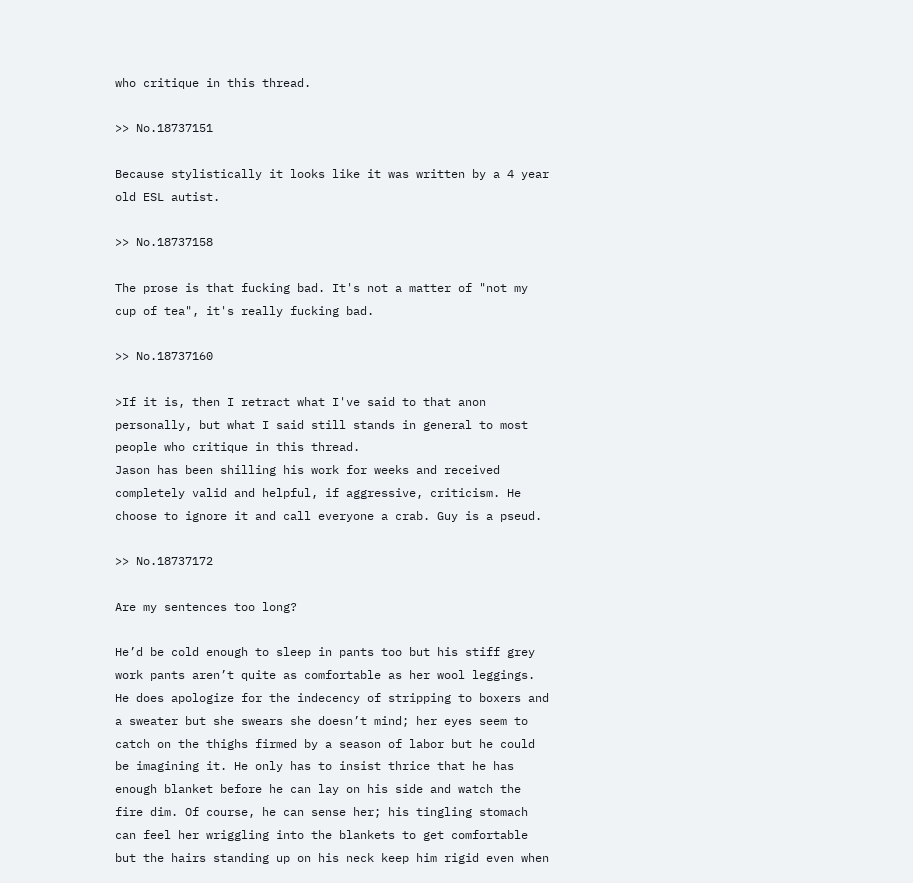who critique in this thread.

>> No.18737151

Because stylistically it looks like it was written by a 4 year old ESL autist.

>> No.18737158

The prose is that fucking bad. It's not a matter of "not my cup of tea", it's really fucking bad.

>> No.18737160

>If it is, then I retract what I've said to that anon personally, but what I said still stands in general to most people who critique in this thread.
Jason has been shilling his work for weeks and received completely valid and helpful, if aggressive, criticism. He choose to ignore it and call everyone a crab. Guy is a pseud.

>> No.18737172

Are my sentences too long?

He’d be cold enough to sleep in pants too but his stiff grey work pants aren’t quite as comfortable as her wool leggings. He does apologize for the indecency of stripping to boxers and a sweater but she swears she doesn’t mind; her eyes seem to catch on the thighs firmed by a season of labor but he could be imagining it. He only has to insist thrice that he has enough blanket before he can lay on his side and watch the fire dim. Of course, he can sense her; his tingling stomach can feel her wriggling into the blankets to get comfortable but the hairs standing up on his neck keep him rigid even when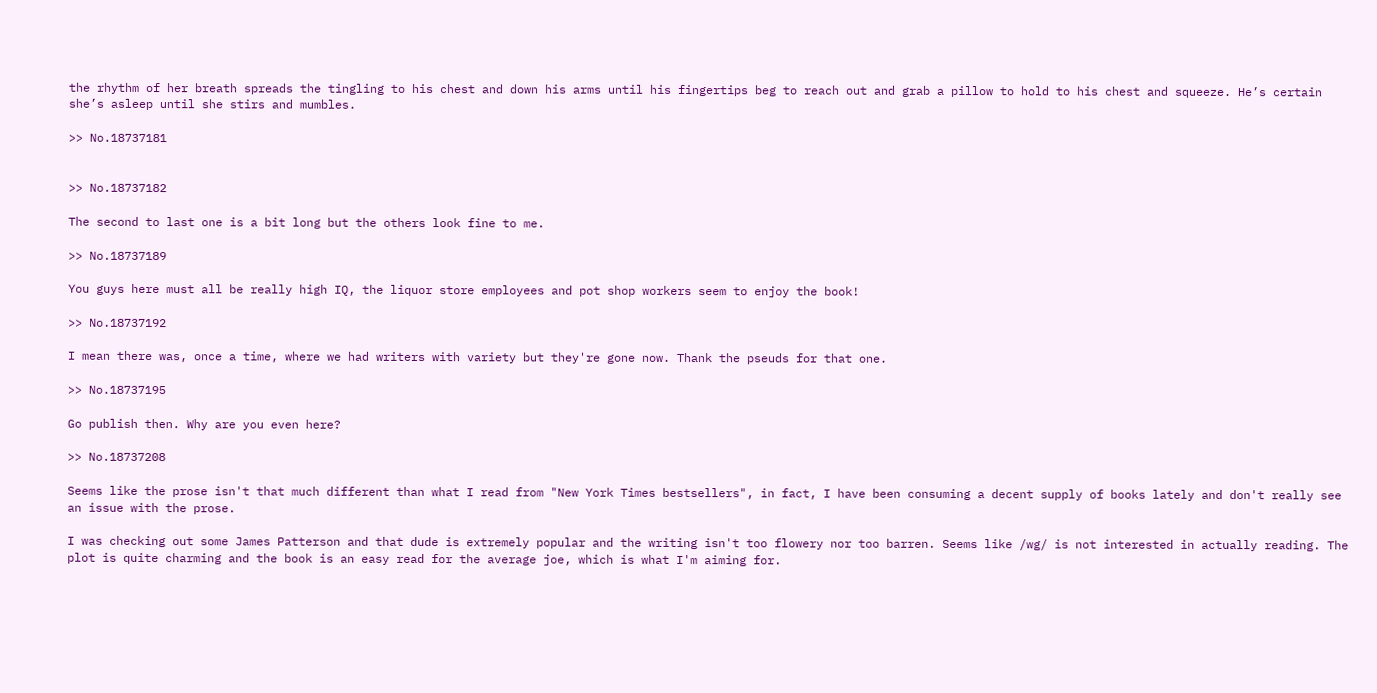the rhythm of her breath spreads the tingling to his chest and down his arms until his fingertips beg to reach out and grab a pillow to hold to his chest and squeeze. He’s certain she’s asleep until she stirs and mumbles.

>> No.18737181


>> No.18737182

The second to last one is a bit long but the others look fine to me.

>> No.18737189

You guys here must all be really high IQ, the liquor store employees and pot shop workers seem to enjoy the book!

>> No.18737192

I mean there was, once a time, where we had writers with variety but they're gone now. Thank the pseuds for that one.

>> No.18737195

Go publish then. Why are you even here?

>> No.18737208

Seems like the prose isn't that much different than what I read from "New York Times bestsellers", in fact, I have been consuming a decent supply of books lately and don't really see an issue with the prose.

I was checking out some James Patterson and that dude is extremely popular and the writing isn't too flowery nor too barren. Seems like /wg/ is not interested in actually reading. The plot is quite charming and the book is an easy read for the average joe, which is what I'm aiming for.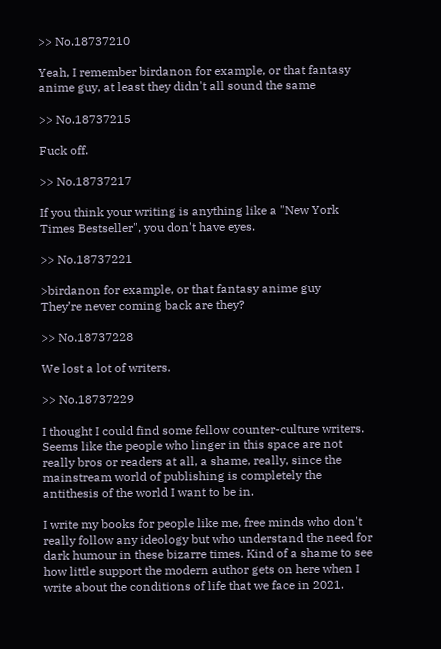>> No.18737210

Yeah, I remember birdanon for example, or that fantasy anime guy, at least they didn't all sound the same

>> No.18737215

Fuck off.

>> No.18737217

If you think your writing is anything like a "New York Times Bestseller", you don't have eyes.

>> No.18737221

>birdanon for example, or that fantasy anime guy
They’re never coming back are they?

>> No.18737228

We lost a lot of writers.

>> No.18737229

I thought I could find some fellow counter-culture writers. Seems like the people who linger in this space are not really bros or readers at all, a shame, really, since the mainstream world of publishing is completely the antithesis of the world I want to be in.

I write my books for people like me, free minds who don't really follow any ideology but who understand the need for dark humour in these bizarre times. Kind of a shame to see how little support the modern author gets on here when I write about the conditions of life that we face in 2021.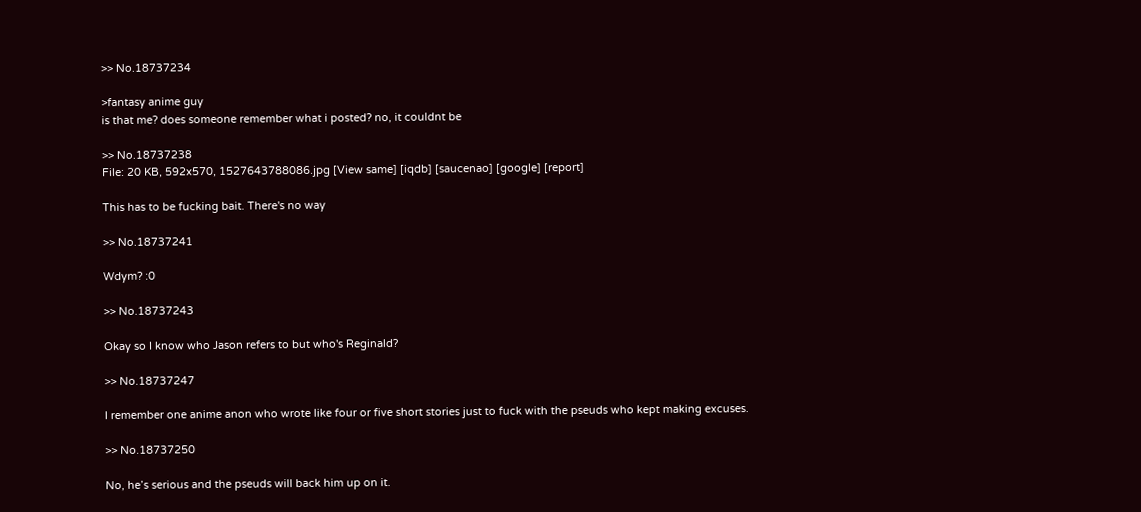>> No.18737234

>fantasy anime guy
is that me? does someone remember what i posted? no, it couldnt be

>> No.18737238
File: 20 KB, 592x570, 1527643788086.jpg [View same] [iqdb] [saucenao] [google] [report]

This has to be fucking bait. There's no way

>> No.18737241

Wdym? :0

>> No.18737243

Okay so I know who Jason refers to but who's Reginald?

>> No.18737247

I remember one anime anon who wrote like four or five short stories just to fuck with the pseuds who kept making excuses.

>> No.18737250

No, he’s serious and the pseuds will back him up on it.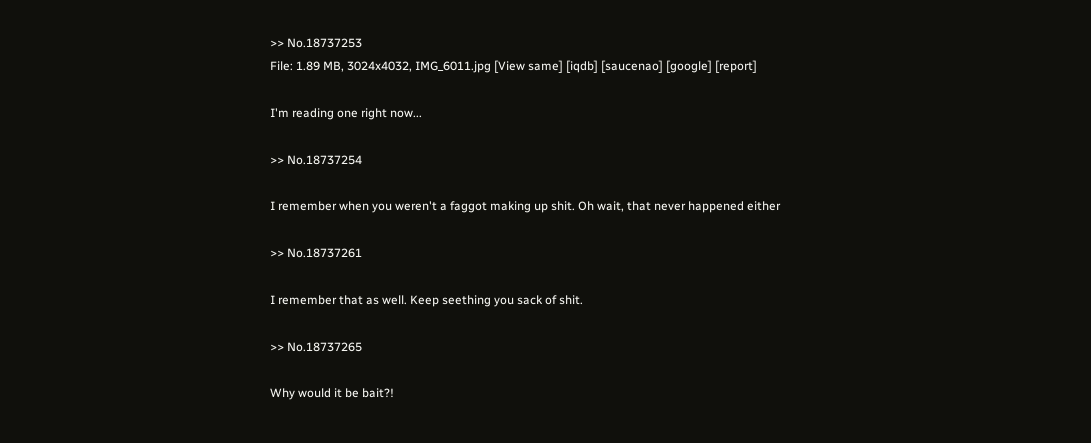>> No.18737253
File: 1.89 MB, 3024x4032, IMG_6011.jpg [View same] [iqdb] [saucenao] [google] [report]

I'm reading one right now...

>> No.18737254

I remember when you weren't a faggot making up shit. Oh wait, that never happened either

>> No.18737261

I remember that as well. Keep seething you sack of shit.

>> No.18737265

Why would it be bait?!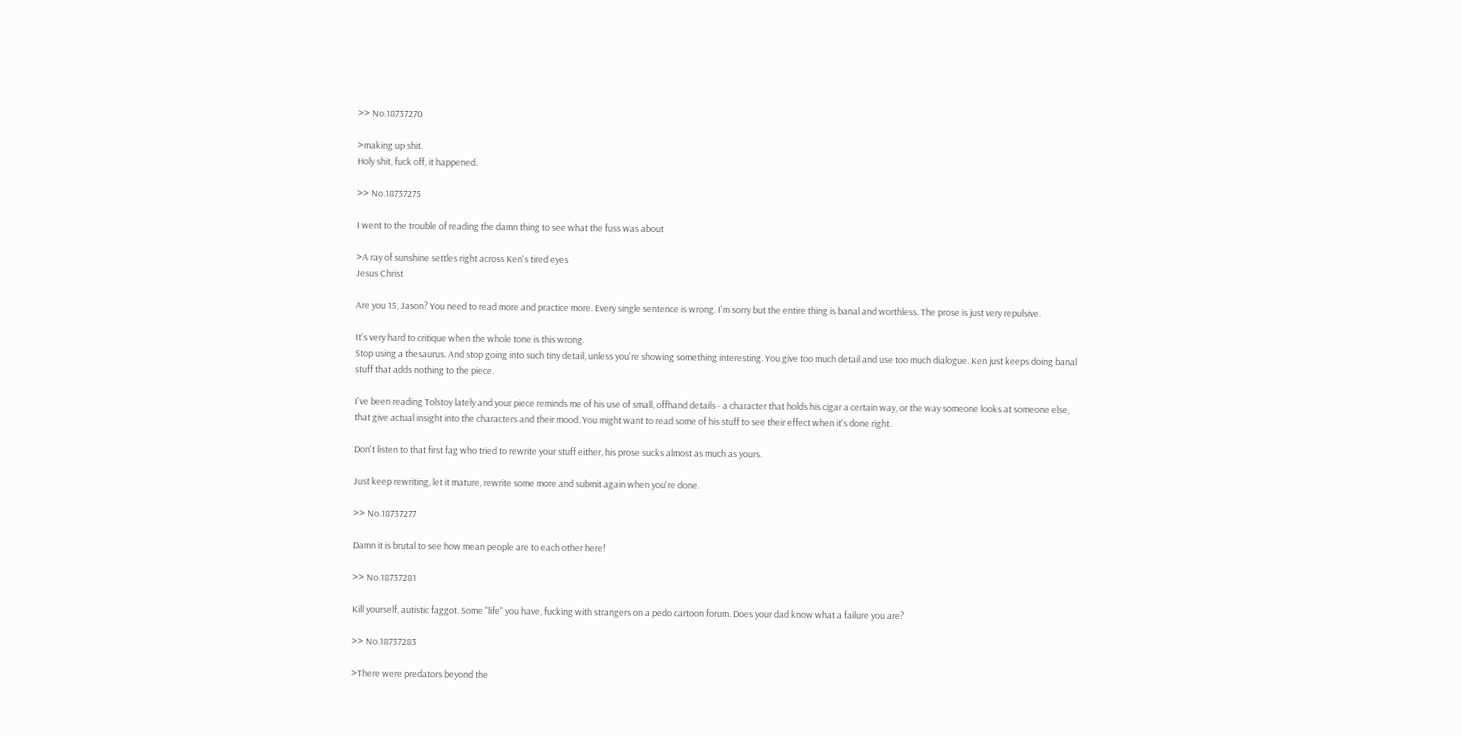>> No.18737270

>making up shit.
Holy shit, fuck off, it happened.

>> No.18737275

I went to the trouble of reading the damn thing to see what the fuss was about

>A ray of sunshine settles right across Ken's tired eyes
Jesus Christ

Are you 15, Jason? You need to read more and practice more. Every single sentence is wrong. I'm sorry but the entire thing is banal and worthless. The prose is just very repulsive.

It's very hard to critique when the whole tone is this wrong.
Stop using a thesaurus. And stop going into such tiny detail, unless you're showing something interesting. You give too much detail and use too much dialogue. Ken just keeps doing banal stuff that adds nothing to the piece.

I've been reading Tolstoy lately and your piece reminds me of his use of small, offhand details - a character that holds his cigar a certain way, or the way someone looks at someone else, that give actual insight into the characters and their mood. You might want to read some of his stuff to see their effect when it's done right.

Don't listen to that first fag who tried to rewrite your stuff either, his prose sucks almost as much as yours.

Just keep rewriting, let it mature, rewrite some more and submit again when you're done.

>> No.18737277

Damn it is brutal to see how mean people are to each other here!

>> No.18737281

Kill yourself, autistic faggot. Some "life" you have, fucking with strangers on a pedo cartoon forum. Does your dad know what a failure you are?

>> No.18737283

>There were predators beyond the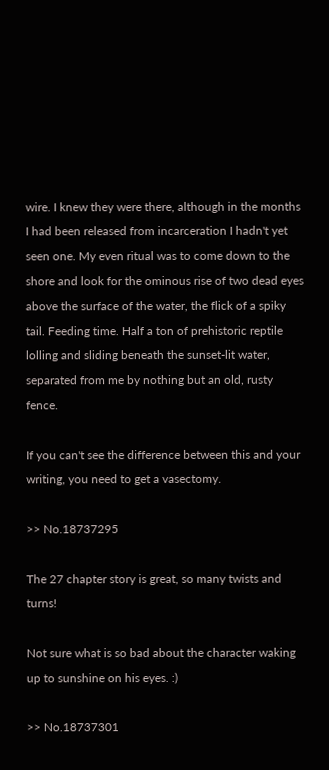wire. I knew they were there, although in the months I had been released from incarceration I hadn't yet seen one. My even ritual was to come down to the shore and look for the ominous rise of two dead eyes above the surface of the water, the flick of a spiky tail. Feeding time. Half a ton of prehistoric reptile lolling and sliding beneath the sunset-lit water, separated from me by nothing but an old, rusty fence.

If you can't see the difference between this and your writing, you need to get a vasectomy.

>> No.18737295

The 27 chapter story is great, so many twists and turns!

Not sure what is so bad about the character waking up to sunshine on his eyes. :)

>> No.18737301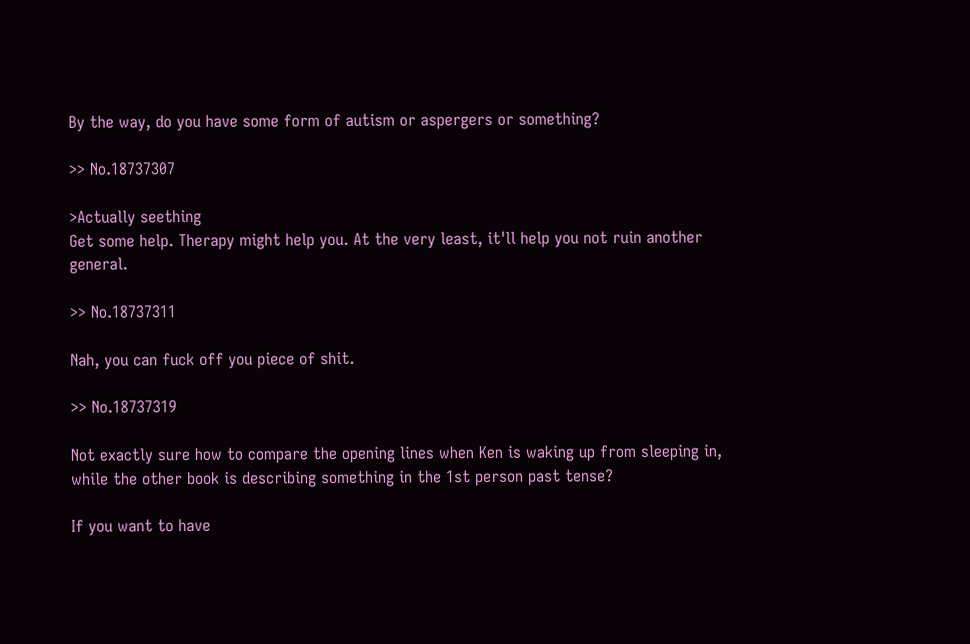By the way, do you have some form of autism or aspergers or something?

>> No.18737307

>Actually seething
Get some help. Therapy might help you. At the very least, it'll help you not ruin another general.

>> No.18737311

Nah, you can fuck off you piece of shit.

>> No.18737319

Not exactly sure how to compare the opening lines when Ken is waking up from sleeping in, while the other book is describing something in the 1st person past tense?

If you want to have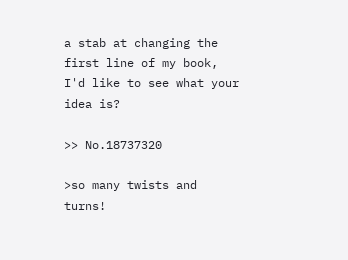a stab at changing the first line of my book, I'd like to see what your idea is?

>> No.18737320

>so many twists and turns!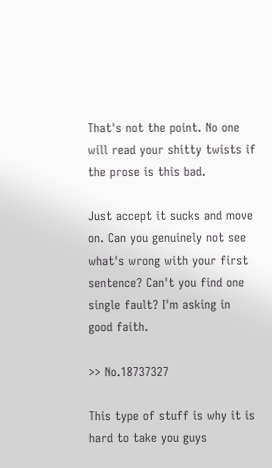That's not the point. No one will read your shitty twists if the prose is this bad.

Just accept it sucks and move on. Can you genuinely not see what's wrong with your first sentence? Can't you find one single fault? I'm asking in good faith.

>> No.18737327

This type of stuff is why it is hard to take you guys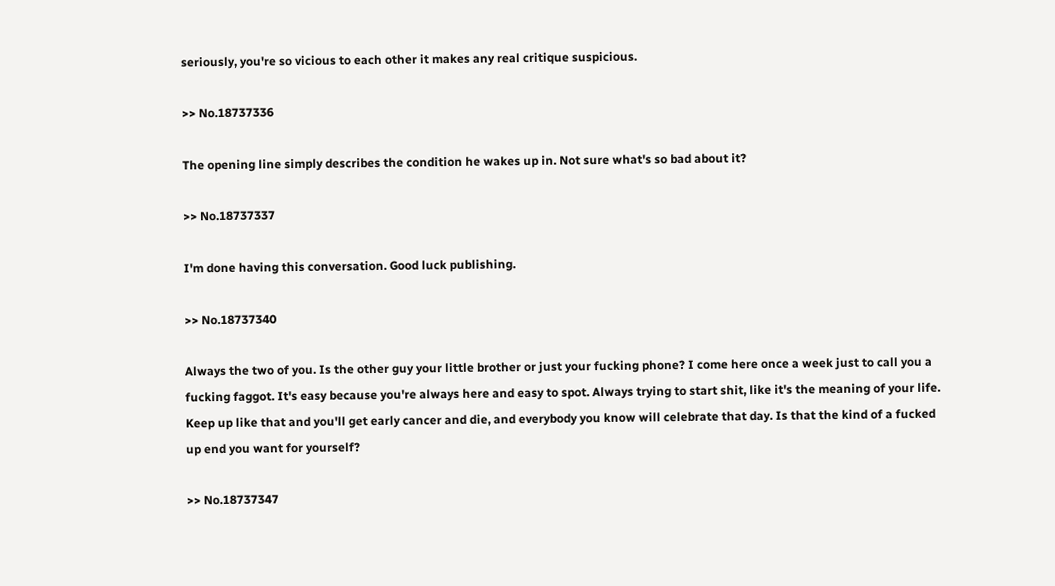seriously, you're so vicious to each other it makes any real critique suspicious.

>> No.18737336

The opening line simply describes the condition he wakes up in. Not sure what's so bad about it?

>> No.18737337

I'm done having this conversation. Good luck publishing.

>> No.18737340

Always the two of you. Is the other guy your little brother or just your fucking phone? I come here once a week just to call you a fucking faggot. It's easy because you're always here and easy to spot. Always trying to start shit, like it's the meaning of your life. Keep up like that and you'll get early cancer and die, and everybody you know will celebrate that day. Is that the kind of a fucked up end you want for yourself?

>> No.18737347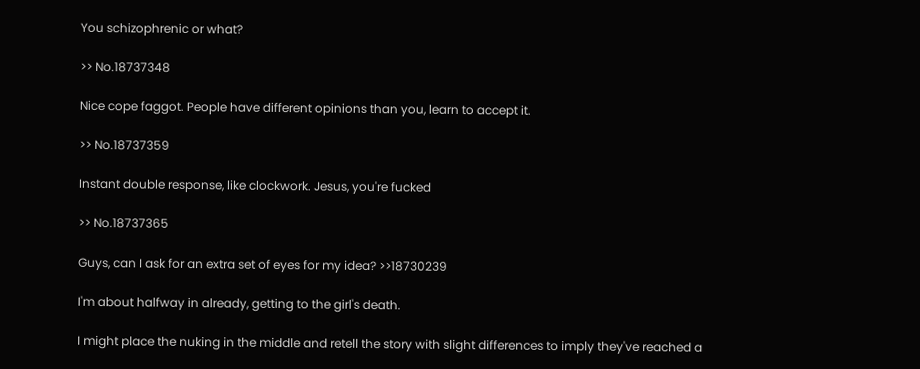You schizophrenic or what?

>> No.18737348

Nice cope faggot. People have different opinions than you, learn to accept it.

>> No.18737359

Instant double response, like clockwork. Jesus, you're fucked

>> No.18737365

Guys, can I ask for an extra set of eyes for my idea? >>18730239

I'm about halfway in already, getting to the girl's death.

I might place the nuking in the middle and retell the story with slight differences to imply they've reached a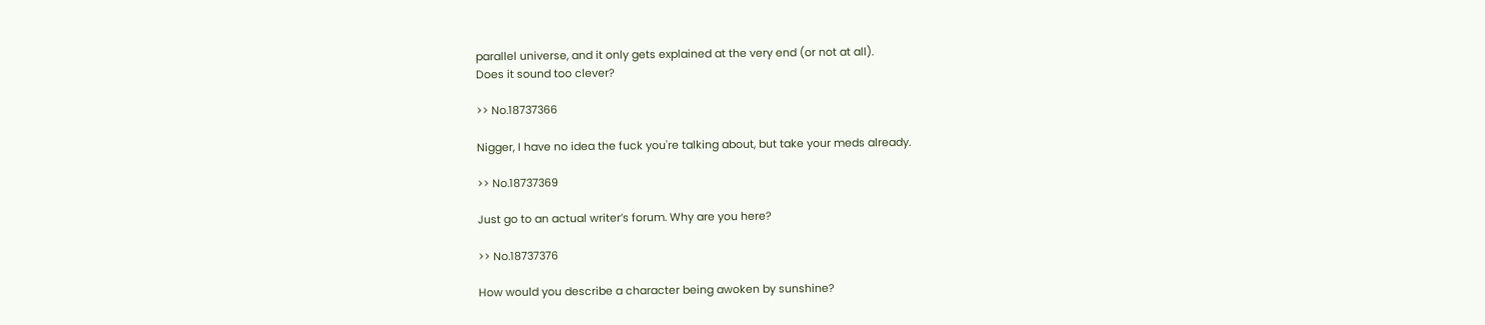parallel universe, and it only gets explained at the very end (or not at all).
Does it sound too clever?

>> No.18737366

Nigger, I have no idea the fuck you're talking about, but take your meds already.

>> No.18737369

Just go to an actual writer’s forum. Why are you here?

>> No.18737376

How would you describe a character being awoken by sunshine?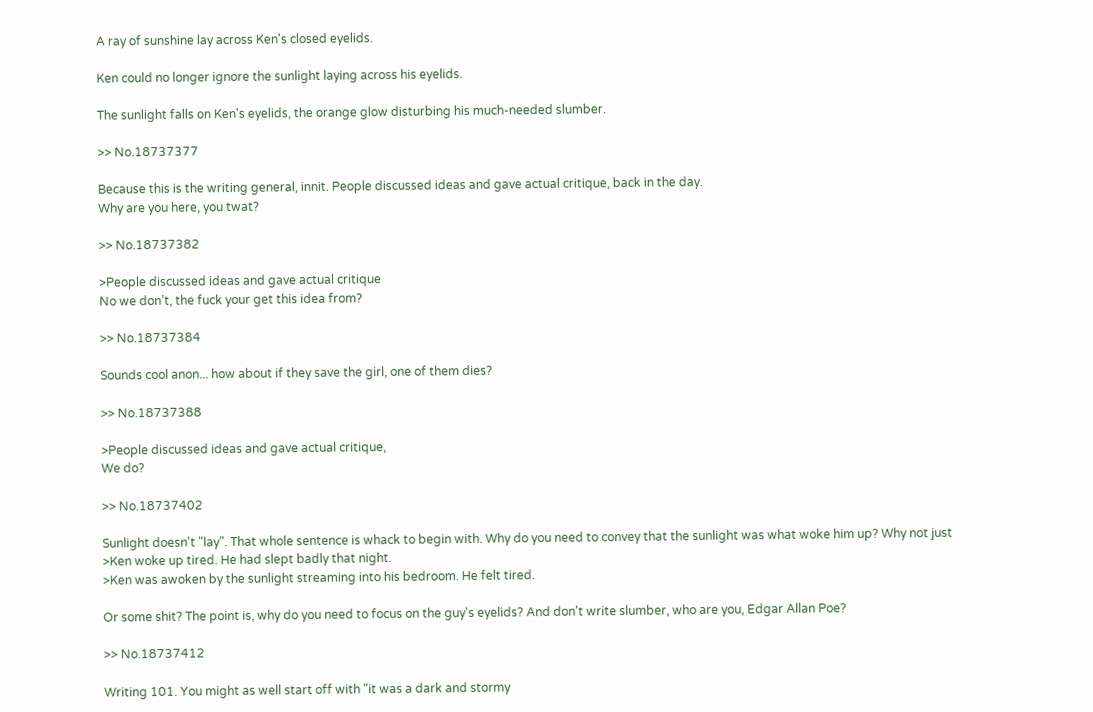A ray of sunshine lay across Ken's closed eyelids.

Ken could no longer ignore the sunlight laying across his eyelids.

The sunlight falls on Ken's eyelids, the orange glow disturbing his much-needed slumber.

>> No.18737377

Because this is the writing general, innit. People discussed ideas and gave actual critique, back in the day.
Why are you here, you twat?

>> No.18737382

>People discussed ideas and gave actual critique
No we don’t, the fuck your get this idea from?

>> No.18737384

Sounds cool anon... how about if they save the girl, one of them dies?

>> No.18737388

>People discussed ideas and gave actual critique,
We do?

>> No.18737402

Sunlight doesn't "lay". That whole sentence is whack to begin with. Why do you need to convey that the sunlight was what woke him up? Why not just
>Ken woke up tired. He had slept badly that night.
>Ken was awoken by the sunlight streaming into his bedroom. He felt tired.

Or some shit? The point is, why do you need to focus on the guy's eyelids? And don't write slumber, who are you, Edgar Allan Poe?

>> No.18737412

Writing 101. You might as well start off with "it was a dark and stormy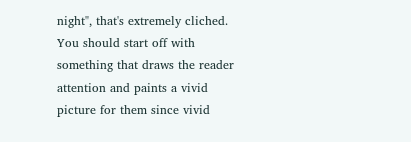night", that's extremely cliched. You should start off with something that draws the reader attention and paints a vivid picture for them since vivid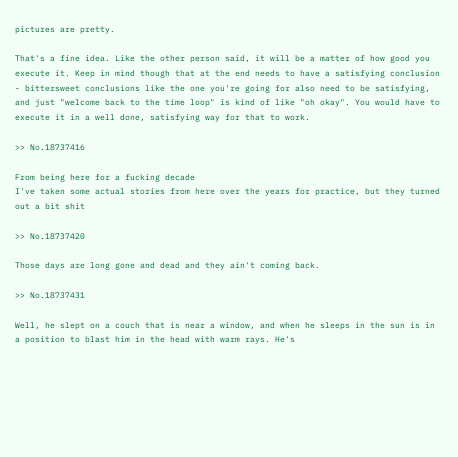pictures are pretty.

That's a fine idea. Like the other person said, it will be a matter of how good you execute it. Keep in mind though that at the end needs to have a satisfying conclusion - bittersweet conclusions like the one you're going for also need to be satisfying, and just "welcome back to the time loop" is kind of like "oh okay". You would have to execute it in a well done, satisfying way for that to work.

>> No.18737416

From being here for a fucking decade
I've taken some actual stories from here over the years for practice, but they turned out a bit shit

>> No.18737420

Those days are long gone and dead and they ain't coming back.

>> No.18737431

Well, he slept on a couch that is near a window, and when he sleeps in the sun is in a position to blast him in the head with warm rays. He's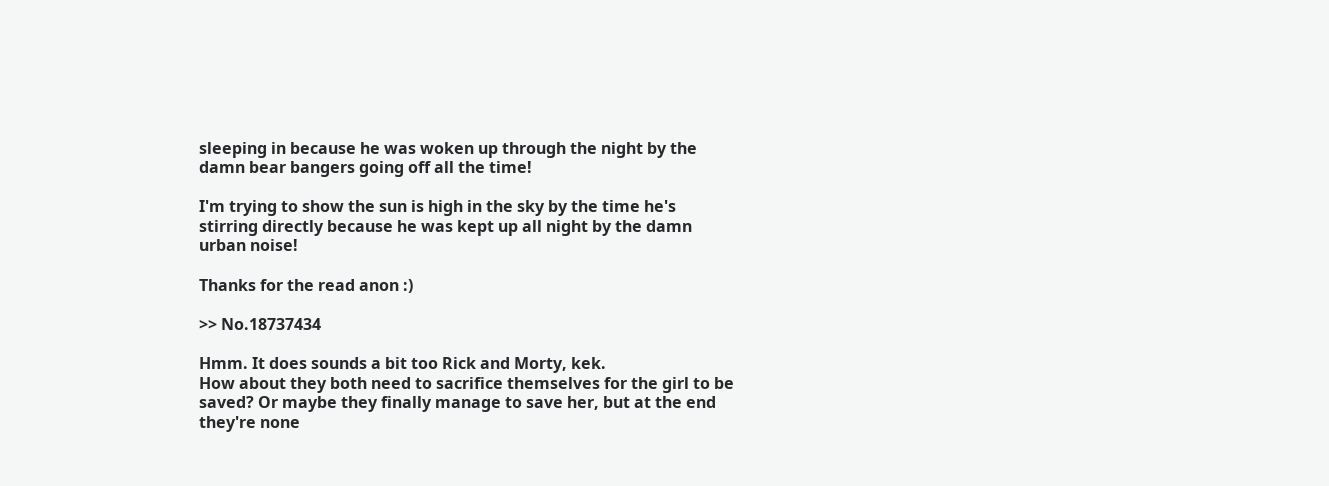sleeping in because he was woken up through the night by the damn bear bangers going off all the time!

I'm trying to show the sun is high in the sky by the time he's stirring directly because he was kept up all night by the damn urban noise!

Thanks for the read anon :)

>> No.18737434

Hmm. It does sounds a bit too Rick and Morty, kek.
How about they both need to sacrifice themselves for the girl to be saved? Or maybe they finally manage to save her, but at the end they're none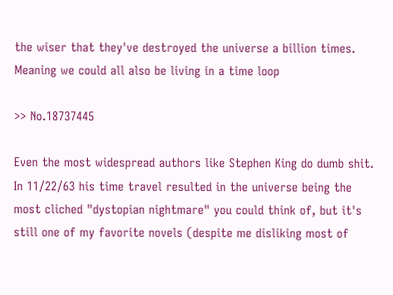the wiser that they've destroyed the universe a billion times. Meaning we could all also be living in a time loop

>> No.18737445

Even the most widespread authors like Stephen King do dumb shit. In 11/22/63 his time travel resulted in the universe being the most cliched "dystopian nightmare" you could think of, but it's still one of my favorite novels (despite me disliking most of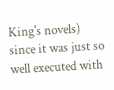King's novels) since it was just so well executed with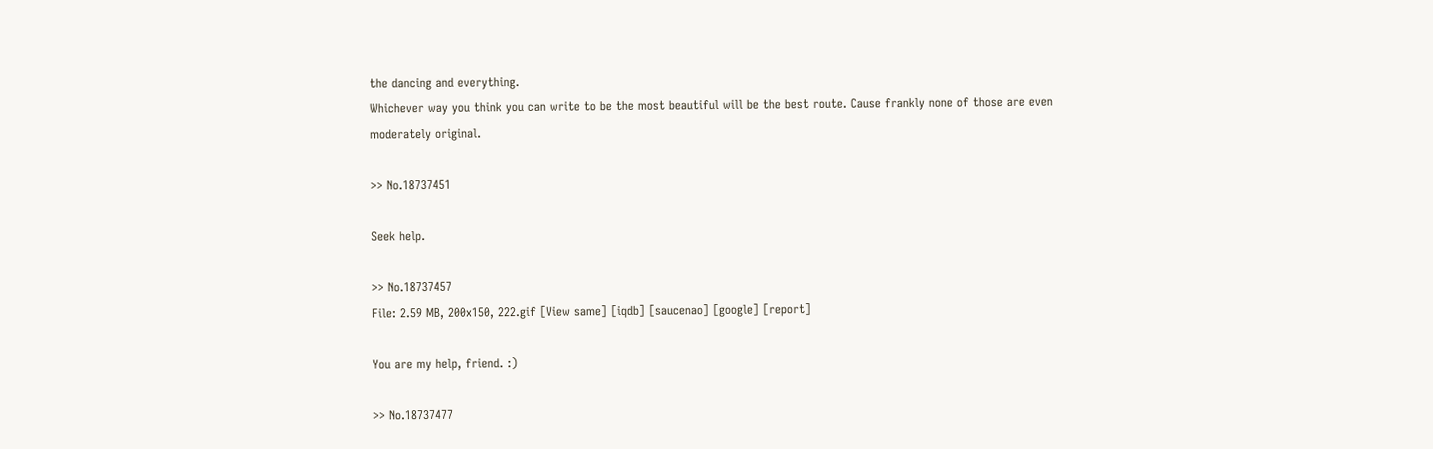the dancing and everything.
Whichever way you think you can write to be the most beautiful will be the best route. Cause frankly none of those are even moderately original.

>> No.18737451

Seek help.

>> No.18737457
File: 2.59 MB, 200x150, 222.gif [View same] [iqdb] [saucenao] [google] [report]

You are my help, friend. :)

>> No.18737477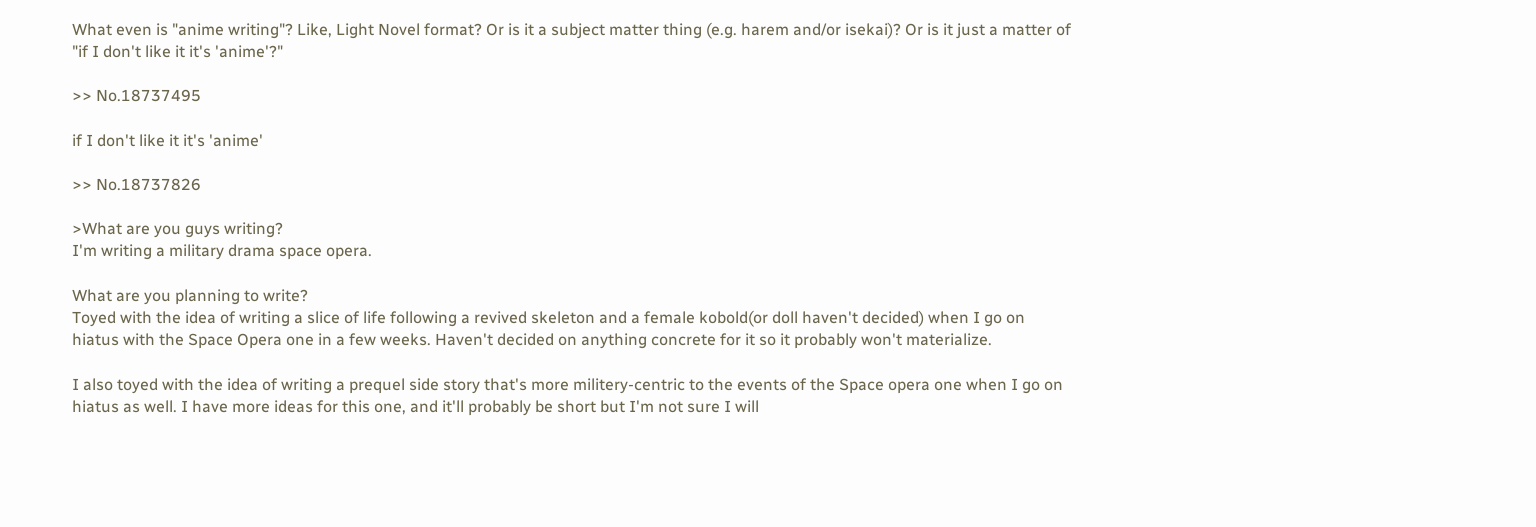What even is "anime writing"? Like, Light Novel format? Or is it a subject matter thing (e.g. harem and/or isekai)? Or is it just a matter of "if I don't like it it's 'anime'?"

>> No.18737495

if I don't like it it's 'anime'

>> No.18737826

>What are you guys writing?
I'm writing a military drama space opera.

What are you planning to write?
Toyed with the idea of writing a slice of life following a revived skeleton and a female kobold(or doll haven't decided) when I go on hiatus with the Space Opera one in a few weeks. Haven't decided on anything concrete for it so it probably won't materialize.

I also toyed with the idea of writing a prequel side story that's more militery-centric to the events of the Space opera one when I go on hiatus as well. I have more ideas for this one, and it'll probably be short but I'm not sure I will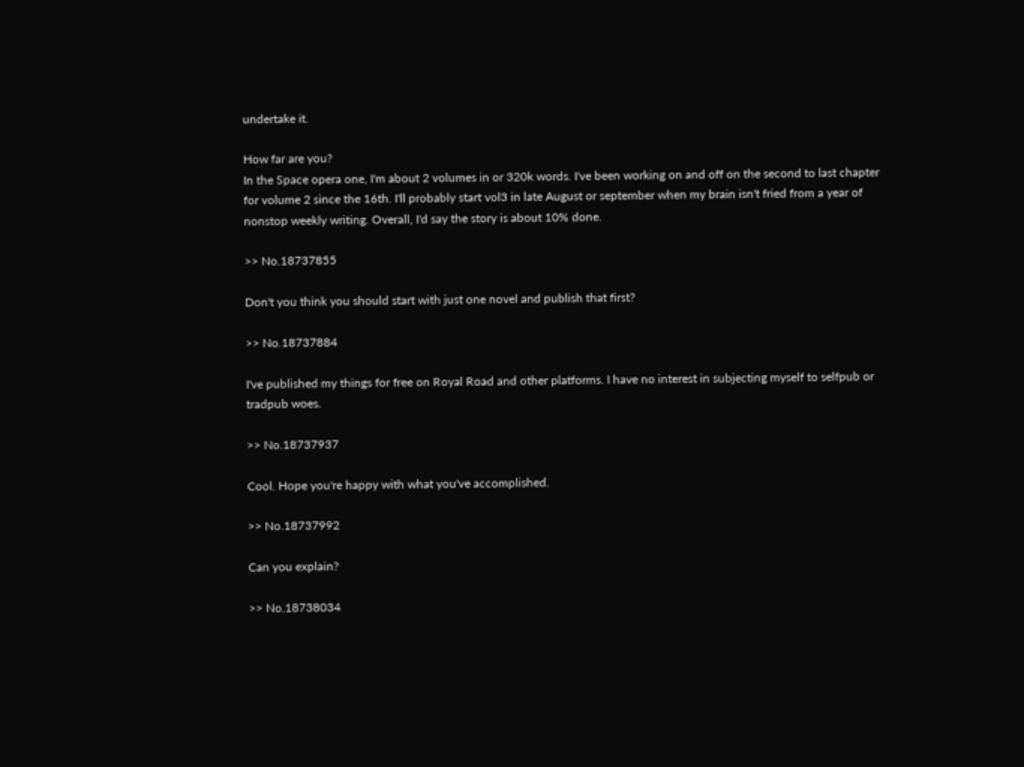undertake it.

How far are you?
In the Space opera one, I'm about 2 volumes in or 320k words. I've been working on and off on the second to last chapter for volume 2 since the 16th. I'll probably start vol3 in late August or september when my brain isn't fried from a year of nonstop weekly writing. Overall, I'd say the story is about 10% done.

>> No.18737855

Don't you think you should start with just one novel and publish that first?

>> No.18737884

I've published my things for free on Royal Road and other platforms. I have no interest in subjecting myself to selfpub or tradpub woes.

>> No.18737937

Cool. Hope you're happy with what you've accomplished.

>> No.18737992

Can you explain?

>> No.18738034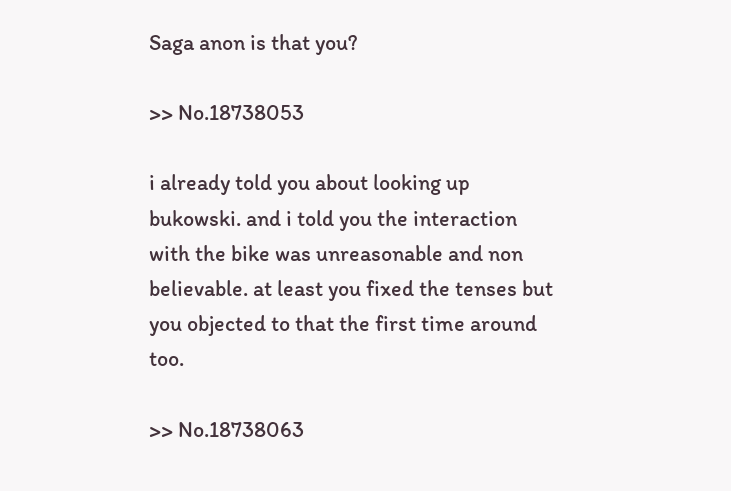Saga anon is that you?

>> No.18738053

i already told you about looking up bukowski. and i told you the interaction with the bike was unreasonable and non believable. at least you fixed the tenses but you objected to that the first time around too.

>> No.18738063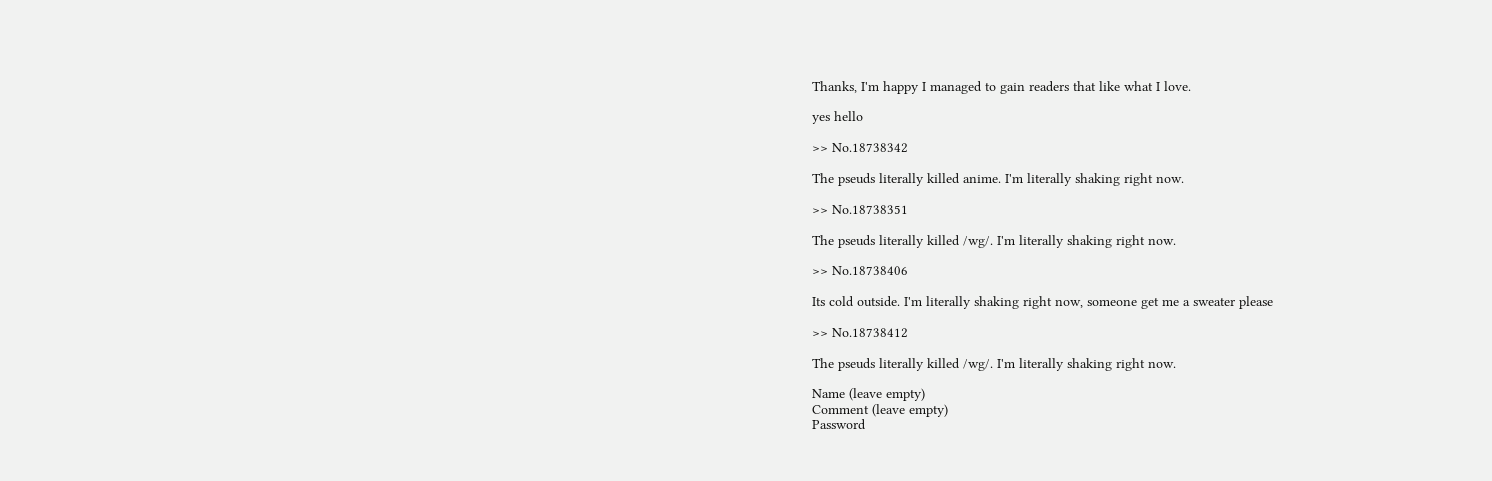Thanks, I'm happy I managed to gain readers that like what I love.

yes hello

>> No.18738342

The pseuds literally killed anime. I'm literally shaking right now.

>> No.18738351

The pseuds literally killed /wg/. I'm literally shaking right now.

>> No.18738406

Its cold outside. I'm literally shaking right now, someone get me a sweater please

>> No.18738412

The pseuds literally killed /wg/. I'm literally shaking right now.

Name (leave empty)
Comment (leave empty)
Password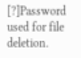[?]Password used for file deletion.